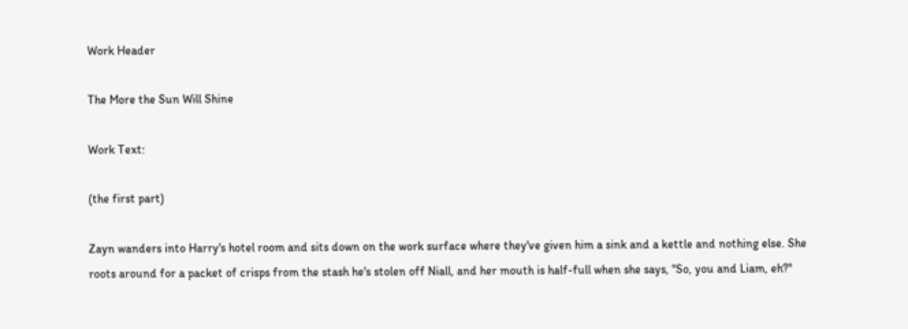Work Header

The More the Sun Will Shine

Work Text:

(the first part)

Zayn wanders into Harry's hotel room and sits down on the work surface where they've given him a sink and a kettle and nothing else. She roots around for a packet of crisps from the stash he's stolen off Niall, and her mouth is half-full when she says, "So, you and Liam, eh?"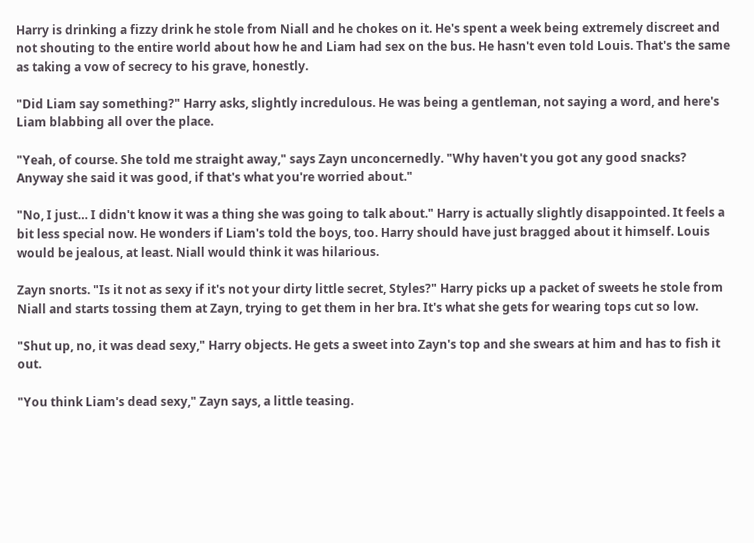Harry is drinking a fizzy drink he stole from Niall and he chokes on it. He's spent a week being extremely discreet and not shouting to the entire world about how he and Liam had sex on the bus. He hasn't even told Louis. That's the same as taking a vow of secrecy to his grave, honestly.

"Did Liam say something?" Harry asks, slightly incredulous. He was being a gentleman, not saying a word, and here's Liam blabbing all over the place.

"Yeah, of course. She told me straight away," says Zayn unconcernedly. "Why haven't you got any good snacks? Anyway she said it was good, if that's what you're worried about."

"No, I just… I didn't know it was a thing she was going to talk about." Harry is actually slightly disappointed. It feels a bit less special now. He wonders if Liam's told the boys, too. Harry should have just bragged about it himself. Louis would be jealous, at least. Niall would think it was hilarious.

Zayn snorts. "Is it not as sexy if it's not your dirty little secret, Styles?" Harry picks up a packet of sweets he stole from Niall and starts tossing them at Zayn, trying to get them in her bra. It's what she gets for wearing tops cut so low.

"Shut up, no, it was dead sexy," Harry objects. He gets a sweet into Zayn's top and she swears at him and has to fish it out.

"You think Liam's dead sexy," Zayn says, a little teasing.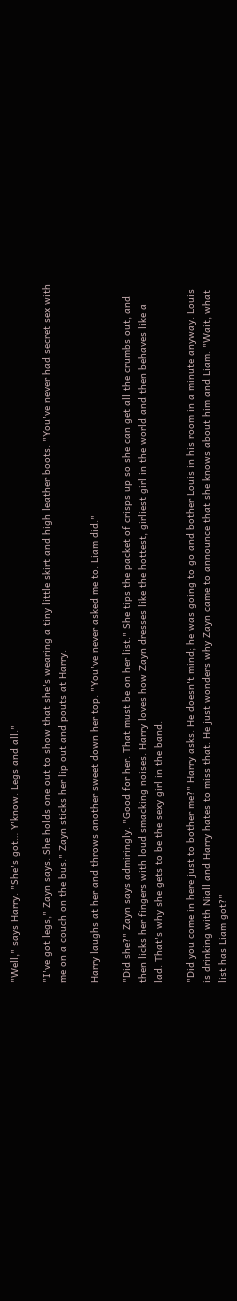"Well," says Harry. "She's got… Y'know. Legs and all."

"I've got legs," Zayn says. She holds one out to show that she's wearing a tiny little skirt and high leather boots. "You've never had secret sex with me on a couch on the bus." Zayn sticks her lip out and pouts at Harry.

Harry laughs at her and throws another sweet down her top. "You've never asked me to. Liam did."

"Did she?" Zayn says admiringly. "Good for her. That must be on her list." She tips the packet of crisps up so she can get all the crumbs out, and then licks her fingers with loud smacking noises. Harry loves how Zayn dresses like the hottest, girliest girl in the world and then behaves like a lad. That's why she gets to be the sexy girl in the band.

"Did you come in here just to bother me?" Harry asks. He doesn't mind; he was going to go and bother Louis in his room in a minute anyway. Louis is drinking with Niall and Harry hates to miss that. He just wonders why Zayn came to announce that she knows about him and Liam. "Wait, what list has Liam got?"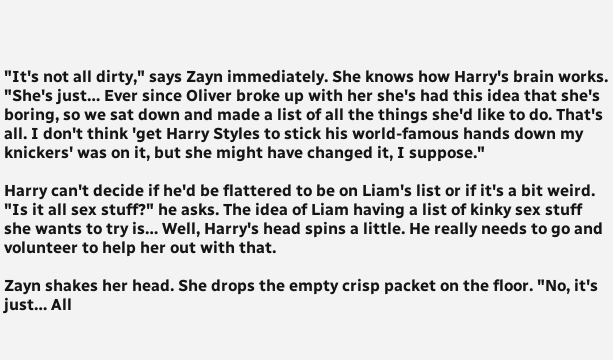"It's not all dirty," says Zayn immediately. She knows how Harry's brain works. "She's just… Ever since Oliver broke up with her she's had this idea that she's boring, so we sat down and made a list of all the things she'd like to do. That's all. I don't think 'get Harry Styles to stick his world-famous hands down my knickers' was on it, but she might have changed it, I suppose."

Harry can't decide if he'd be flattered to be on Liam's list or if it's a bit weird. "Is it all sex stuff?" he asks. The idea of Liam having a list of kinky sex stuff she wants to try is… Well, Harry's head spins a little. He really needs to go and volunteer to help her out with that.

Zayn shakes her head. She drops the empty crisp packet on the floor. "No, it's just… All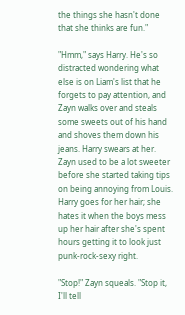the things she hasn't done that she thinks are fun."

"Hmm," says Harry. He's so distracted wondering what else is on Liam's list that he forgets to pay attention, and Zayn walks over and steals some sweets out of his hand and shoves them down his jeans. Harry swears at her. Zayn used to be a lot sweeter before she started taking tips on being annoying from Louis. Harry goes for her hair; she hates it when the boys mess up her hair after she's spent hours getting it to look just punk-rock-sexy right.

"Stop!" Zayn squeals. "Stop it, I'll tell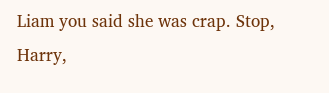Liam you said she was crap. Stop, Harry,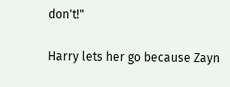don't!"

Harry lets her go because Zayn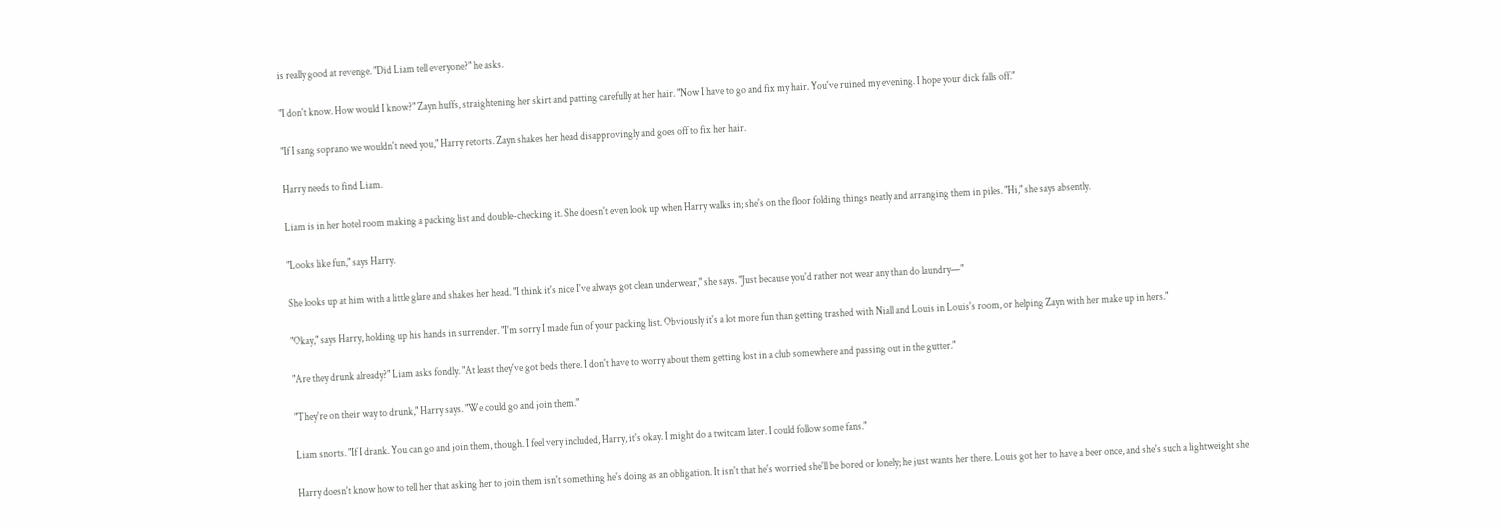is really good at revenge. "Did Liam tell everyone?" he asks.

"I don't know. How would I know?" Zayn huffs, straightening her skirt and patting carefully at her hair. "Now I have to go and fix my hair. You've ruined my evening. I hope your dick falls off."

"If I sang soprano we wouldn't need you," Harry retorts. Zayn shakes her head disapprovingly and goes off to fix her hair.

Harry needs to find Liam.

Liam is in her hotel room making a packing list and double-checking it. She doesn't even look up when Harry walks in; she's on the floor folding things neatly and arranging them in piles. "Hi," she says absently.

"Looks like fun," says Harry.

She looks up at him with a little glare and shakes her head. "I think it's nice I've always got clean underwear," she says. "Just because you'd rather not wear any than do laundry—"

"Okay," says Harry, holding up his hands in surrender. "I'm sorry I made fun of your packing list. Obviously it's a lot more fun than getting trashed with Niall and Louis in Louis's room, or helping Zayn with her make up in hers."

"Are they drunk already?" Liam asks fondly. "At least they've got beds there. I don't have to worry about them getting lost in a club somewhere and passing out in the gutter."

"They're on their way to drunk," Harry says. "We could go and join them."

Liam snorts. "If I drank. You can go and join them, though. I feel very included, Harry, it's okay. I might do a twitcam later. I could follow some fans."

Harry doesn't know how to tell her that asking her to join them isn't something he's doing as an obligation. It isn't that he's worried she'll be bored or lonely; he just wants her there. Louis got her to have a beer once, and she's such a lightweight she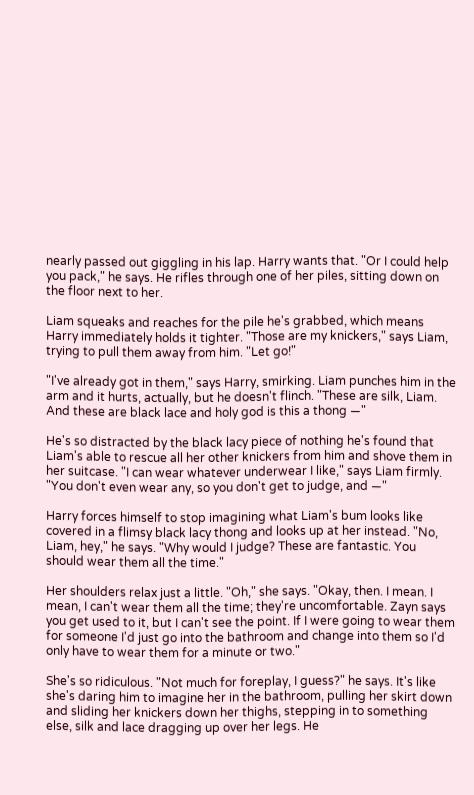nearly passed out giggling in his lap. Harry wants that. "Or I could help you pack," he says. He rifles through one of her piles, sitting down on the floor next to her.

Liam squeaks and reaches for the pile he's grabbed, which means Harry immediately holds it tighter. "Those are my knickers," says Liam, trying to pull them away from him. "Let go!"

"I've already got in them," says Harry, smirking. Liam punches him in the arm and it hurts, actually, but he doesn't flinch. "These are silk, Liam. And these are black lace and holy god is this a thong —"

He's so distracted by the black lacy piece of nothing he's found that Liam's able to rescue all her other knickers from him and shove them in her suitcase. "I can wear whatever underwear I like," says Liam firmly. "You don't even wear any, so you don't get to judge, and —"

Harry forces himself to stop imagining what Liam's bum looks like covered in a flimsy black lacy thong and looks up at her instead. "No, Liam, hey," he says. "Why would I judge? These are fantastic. You should wear them all the time."

Her shoulders relax just a little. "Oh," she says. "Okay, then. I mean. I mean, I can't wear them all the time; they're uncomfortable. Zayn says you get used to it, but I can't see the point. If I were going to wear them for someone I'd just go into the bathroom and change into them so I'd only have to wear them for a minute or two."

She's so ridiculous. "Not much for foreplay, I guess?" he says. It's like she's daring him to imagine her in the bathroom, pulling her skirt down and sliding her knickers down her thighs, stepping in to something else, silk and lace dragging up over her legs. He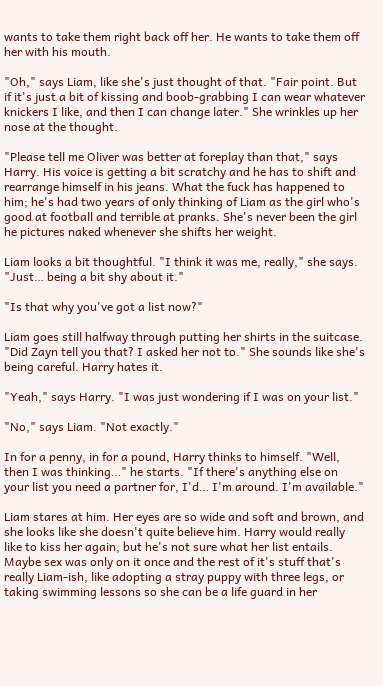wants to take them right back off her. He wants to take them off her with his mouth.

"Oh," says Liam, like she's just thought of that. "Fair point. But if it's just a bit of kissing and boob-grabbing I can wear whatever knickers I like, and then I can change later." She wrinkles up her nose at the thought.

"Please tell me Oliver was better at foreplay than that," says Harry. His voice is getting a bit scratchy and he has to shift and rearrange himself in his jeans. What the fuck has happened to him; he's had two years of only thinking of Liam as the girl who's good at football and terrible at pranks. She's never been the girl he pictures naked whenever she shifts her weight.

Liam looks a bit thoughtful. "I think it was me, really," she says. "Just… being a bit shy about it."

"Is that why you've got a list now?"

Liam goes still halfway through putting her shirts in the suitcase. "Did Zayn tell you that? I asked her not to." She sounds like she's being careful. Harry hates it.

"Yeah," says Harry. "I was just wondering if I was on your list."

"No," says Liam. "Not exactly."

In for a penny, in for a pound, Harry thinks to himself. "Well, then I was thinking…" he starts. "If there's anything else on your list you need a partner for, I'd… I'm around. I'm available."

Liam stares at him. Her eyes are so wide and soft and brown, and she looks like she doesn't quite believe him. Harry would really like to kiss her again, but he's not sure what her list entails. Maybe sex was only on it once and the rest of it's stuff that's really Liam-ish, like adopting a stray puppy with three legs, or taking swimming lessons so she can be a life guard in her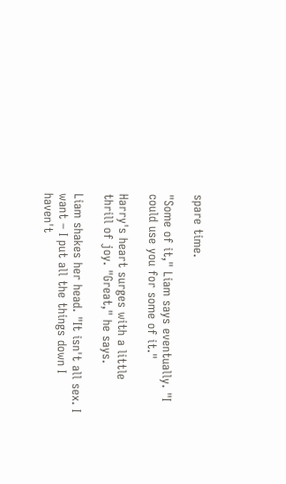spare time.

"Some of it," Liam says eventually. "I could use you for some of it."

Harry's heart surges with a little thrill of joy. "Great," he says.

Liam shakes her head. "It isn't all sex. I want – I put all the things down I haven't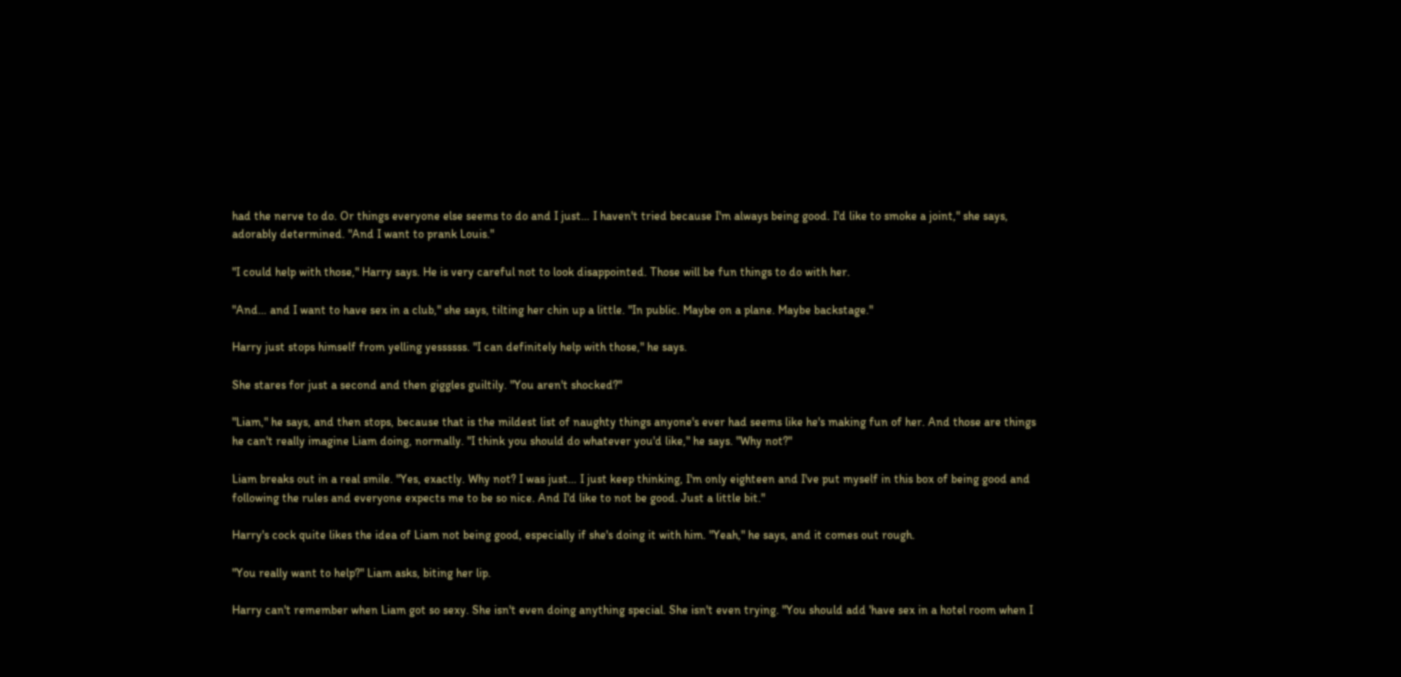had the nerve to do. Or things everyone else seems to do and I just… I haven't tried because I'm always being good. I'd like to smoke a joint," she says, adorably determined. "And I want to prank Louis."

"I could help with those," Harry says. He is very careful not to look disappointed. Those will be fun things to do with her.

"And… and I want to have sex in a club," she says, tilting her chin up a little. "In public. Maybe on a plane. Maybe backstage."

Harry just stops himself from yelling yessssss. "I can definitely help with those," he says.

She stares for just a second and then giggles guiltily. "You aren't shocked?"

"Liam," he says, and then stops, because that is the mildest list of naughty things anyone's ever had seems like he's making fun of her. And those are things he can't really imagine Liam doing, normally. "I think you should do whatever you'd like," he says. "Why not?"

Liam breaks out in a real smile. "Yes, exactly. Why not? I was just… I just keep thinking, I'm only eighteen and I've put myself in this box of being good and following the rules and everyone expects me to be so nice. And I'd like to not be good. Just a little bit."

Harry's cock quite likes the idea of Liam not being good, especially if she's doing it with him. "Yeah," he says, and it comes out rough.

"You really want to help?" Liam asks, biting her lip.

Harry can't remember when Liam got so sexy. She isn't even doing anything special. She isn't even trying. "You should add 'have sex in a hotel room when I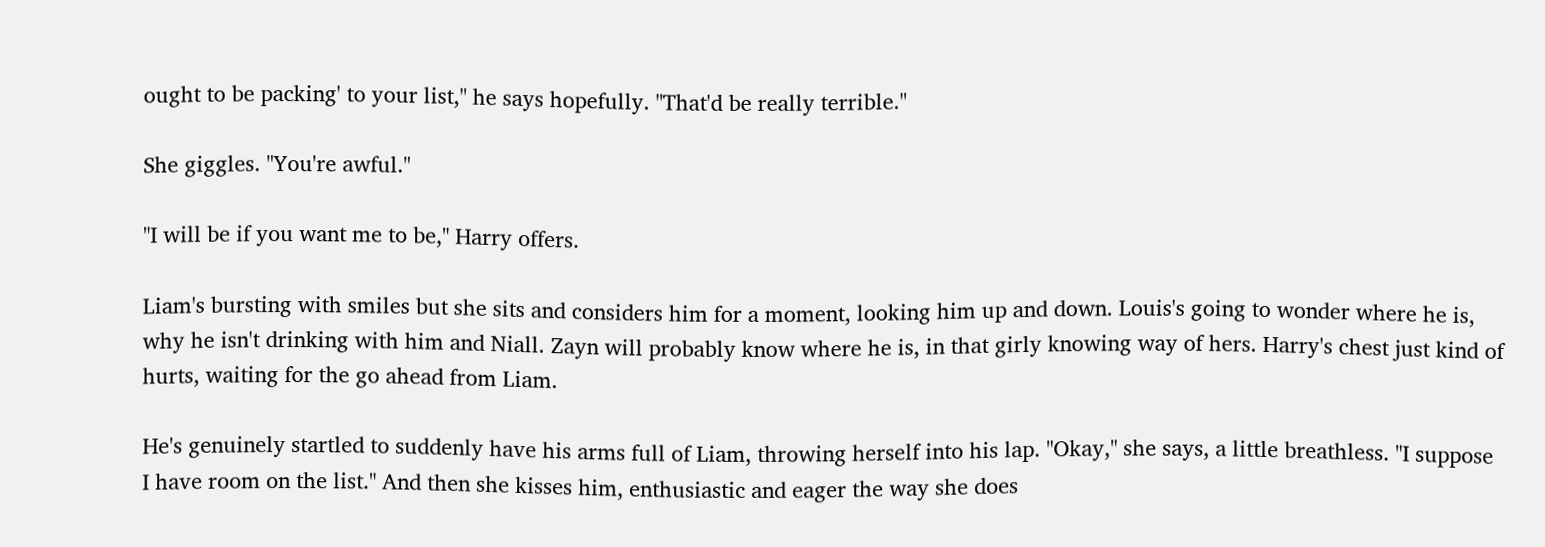ought to be packing' to your list," he says hopefully. "That'd be really terrible."

She giggles. "You're awful."

"I will be if you want me to be," Harry offers.

Liam's bursting with smiles but she sits and considers him for a moment, looking him up and down. Louis's going to wonder where he is, why he isn't drinking with him and Niall. Zayn will probably know where he is, in that girly knowing way of hers. Harry's chest just kind of hurts, waiting for the go ahead from Liam.

He's genuinely startled to suddenly have his arms full of Liam, throwing herself into his lap. "Okay," she says, a little breathless. "I suppose I have room on the list." And then she kisses him, enthusiastic and eager the way she does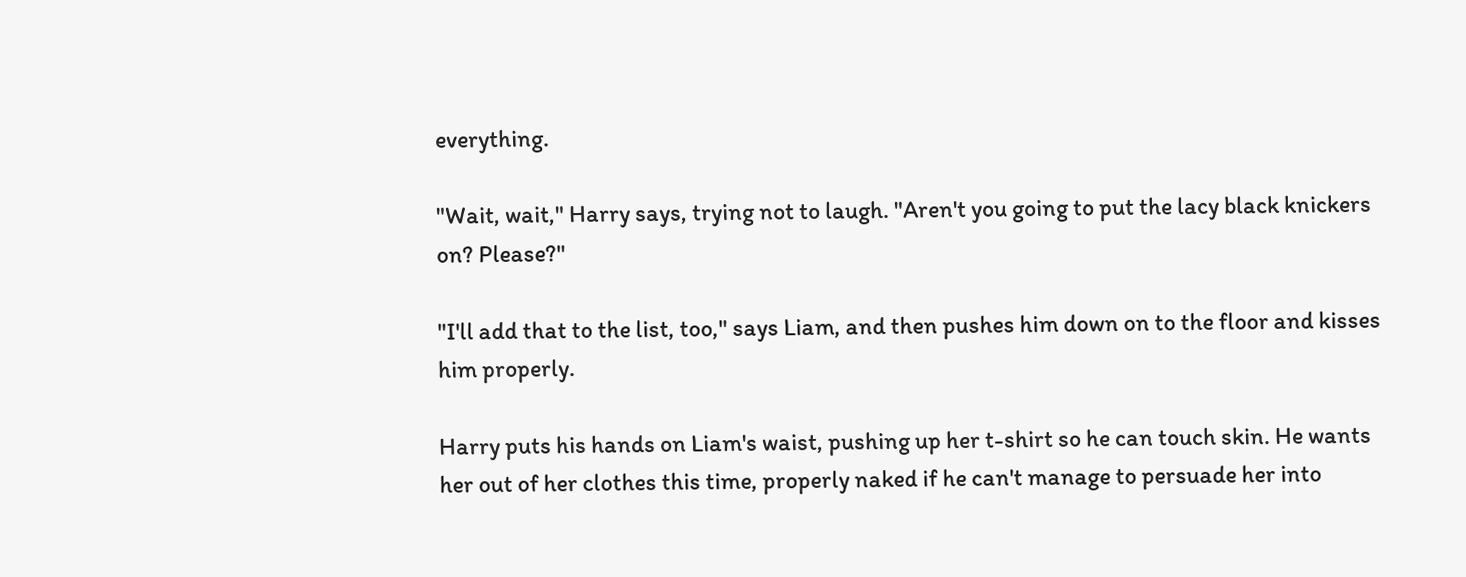everything.

"Wait, wait," Harry says, trying not to laugh. "Aren't you going to put the lacy black knickers on? Please?"

"I'll add that to the list, too," says Liam, and then pushes him down on to the floor and kisses him properly.

Harry puts his hands on Liam's waist, pushing up her t-shirt so he can touch skin. He wants her out of her clothes this time, properly naked if he can't manage to persuade her into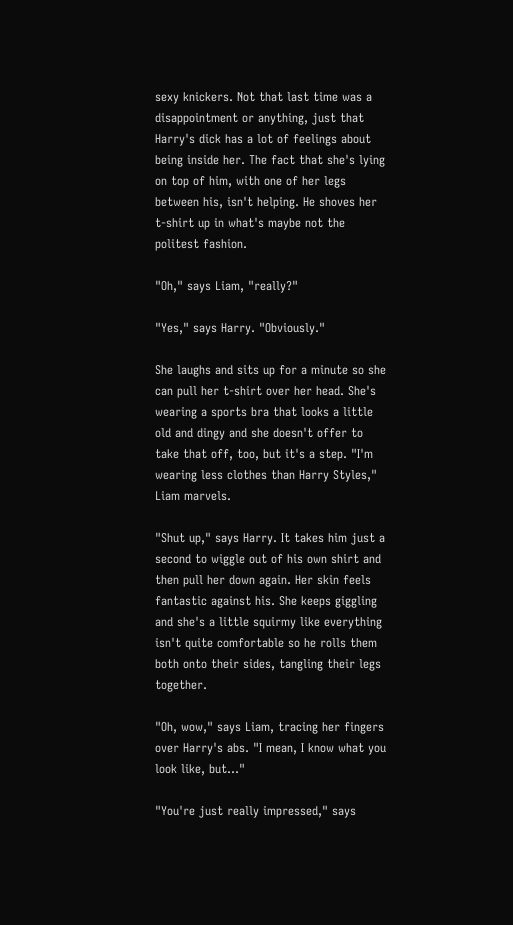sexy knickers. Not that last time was a disappointment or anything, just that Harry's dick has a lot of feelings about being inside her. The fact that she's lying on top of him, with one of her legs between his, isn't helping. He shoves her t-shirt up in what's maybe not the politest fashion.

"Oh," says Liam, "really?"

"Yes," says Harry. "Obviously."

She laughs and sits up for a minute so she can pull her t-shirt over her head. She's wearing a sports bra that looks a little old and dingy and she doesn't offer to take that off, too, but it's a step. "I'm wearing less clothes than Harry Styles," Liam marvels.

"Shut up," says Harry. It takes him just a second to wiggle out of his own shirt and then pull her down again. Her skin feels fantastic against his. She keeps giggling and she's a little squirmy like everything isn't quite comfortable so he rolls them both onto their sides, tangling their legs together.

"Oh, wow," says Liam, tracing her fingers over Harry's abs. "I mean, I know what you look like, but…"

"You're just really impressed," says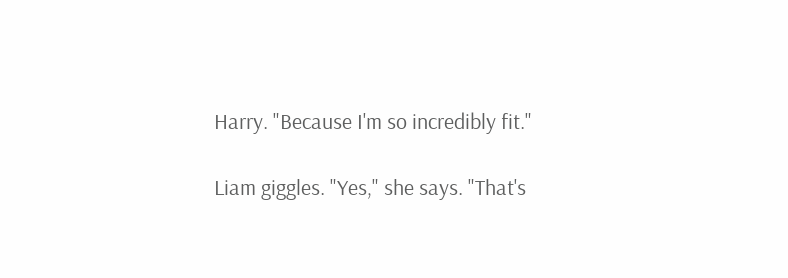Harry. "Because I'm so incredibly fit."

Liam giggles. "Yes," she says. "That's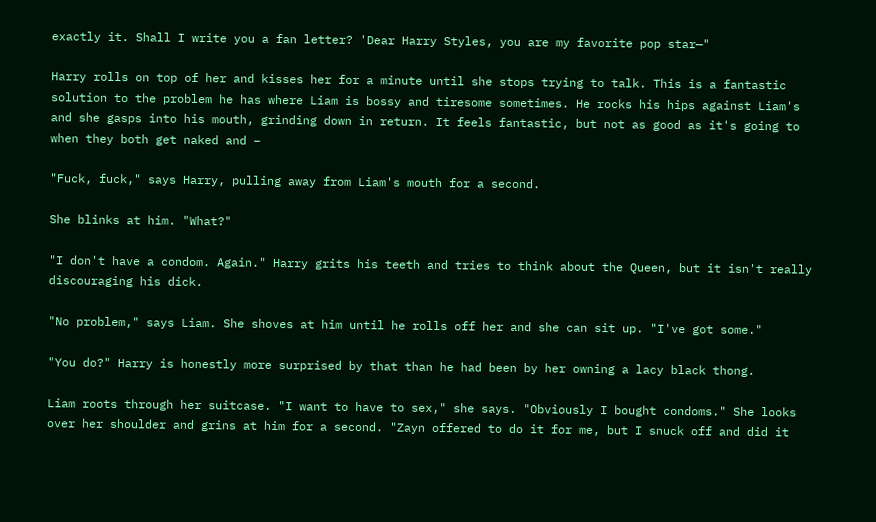exactly it. Shall I write you a fan letter? 'Dear Harry Styles, you are my favorite pop star—"

Harry rolls on top of her and kisses her for a minute until she stops trying to talk. This is a fantastic solution to the problem he has where Liam is bossy and tiresome sometimes. He rocks his hips against Liam's and she gasps into his mouth, grinding down in return. It feels fantastic, but not as good as it's going to when they both get naked and –

"Fuck, fuck," says Harry, pulling away from Liam's mouth for a second.

She blinks at him. "What?"

"I don't have a condom. Again." Harry grits his teeth and tries to think about the Queen, but it isn't really discouraging his dick.

"No problem," says Liam. She shoves at him until he rolls off her and she can sit up. "I've got some."

"You do?" Harry is honestly more surprised by that than he had been by her owning a lacy black thong.

Liam roots through her suitcase. "I want to have to sex," she says. "Obviously I bought condoms." She looks over her shoulder and grins at him for a second. "Zayn offered to do it for me, but I snuck off and did it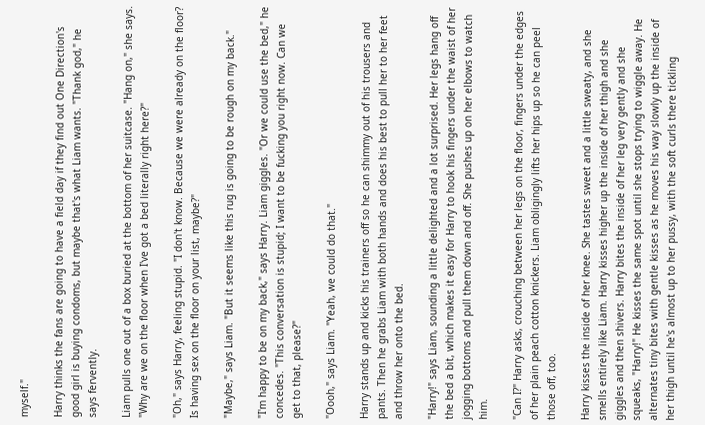myself."

Harry thinks the fans are going to have a field day if they find out One Direction's good girl is buying condoms, but maybe that's what Liam wants. "Thank god," he says fervently.

Liam pulls one out of a box buried at the bottom of her suitcase. "Hang on," she says. "Why are we on the floor when I've got a bed literally right here?"

"Oh," says Harry, feeling stupid. "I don't know. Because we were already on the floor? Is having sex on the floor on your list, maybe?"

"Maybe," says Liam. "But it seems like this rug is going to be rough on my back."

"I'm happy to be on my back," says Harry. Liam giggles. "Or we could use the bed," he concedes. "This conversation is stupid; I want to be fucking you right now. Can we get to that, please?"

"Oooh," says Liam. "Yeah, we could do that."

Harry stands up and kicks his trainers off so he can shimmy out of his trousers and pants. Then he grabs Liam with both hands and does his best to pull her to her feet and throw her onto the bed.

"Harry!" says Liam, sounding a little delighted and a lot surprised. Her legs hang off the bed a bit, which makes it easy for Harry to hook his fingers under the waist of her jogging bottoms and pull them down and off. She pushes up on her elbows to watch him.

"Can I?" Harry asks, crouching between her legs on the floor, fingers under the edges of her plain peach cotton knickers. Liam obligingly lifts her hips up so he can peel those off, too.

Harry kisses the inside of her knee. She tastes sweet and a little sweaty, and she smells entirely like Liam. Harry kisses higher up the inside of her thigh and she giggles and then shivers. Harry bites the inside of her leg very gently and she squeaks, "Harry!" He kisses the same spot until she stops trying to wiggle away. He alternates tiny bites with gentle kisses as he moves his way slowly up the inside of her thigh until he's almost up to her pussy, with the soft curls there tickling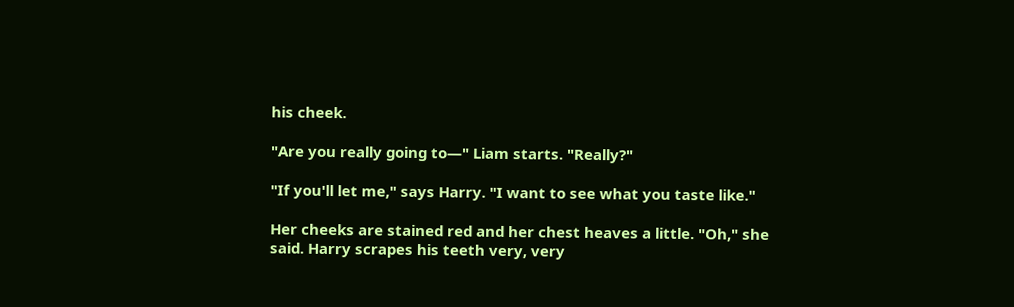his cheek.

"Are you really going to—" Liam starts. "Really?"

"If you'll let me," says Harry. "I want to see what you taste like."

Her cheeks are stained red and her chest heaves a little. "Oh," she said. Harry scrapes his teeth very, very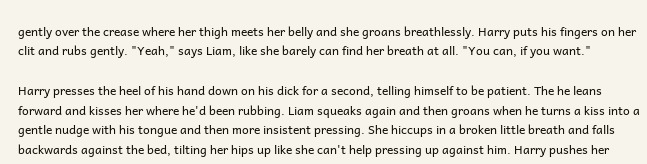gently over the crease where her thigh meets her belly and she groans breathlessly. Harry puts his fingers on her clit and rubs gently. "Yeah," says Liam, like she barely can find her breath at all. "You can, if you want."

Harry presses the heel of his hand down on his dick for a second, telling himself to be patient. The he leans forward and kisses her where he'd been rubbing. Liam squeaks again and then groans when he turns a kiss into a gentle nudge with his tongue and then more insistent pressing. She hiccups in a broken little breath and falls backwards against the bed, tilting her hips up like she can't help pressing up against him. Harry pushes her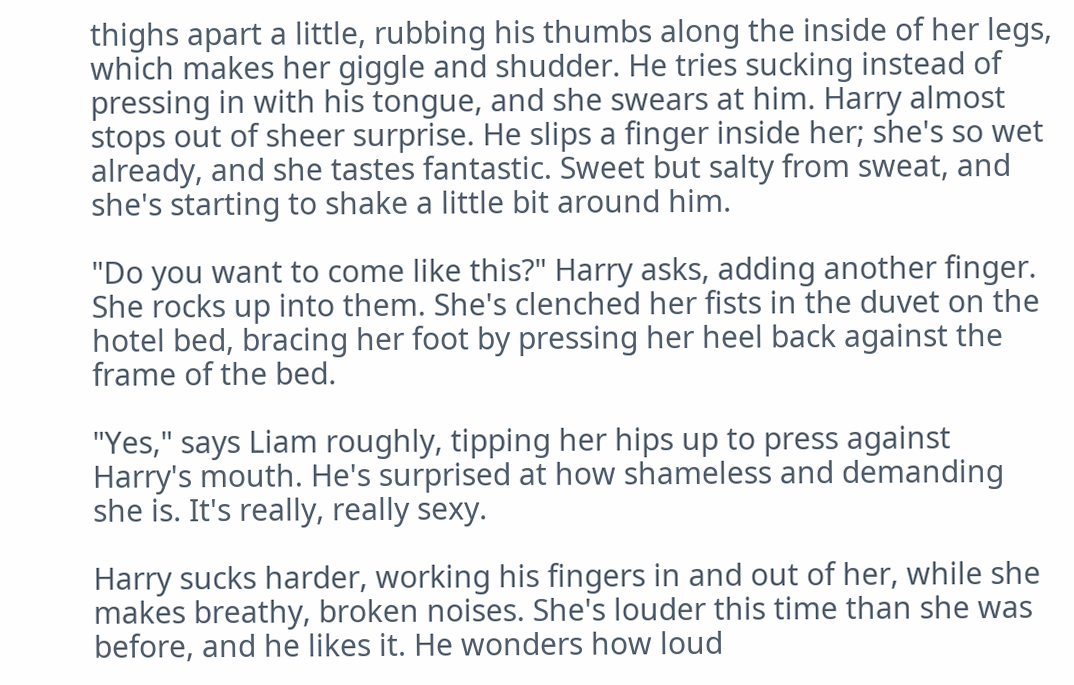thighs apart a little, rubbing his thumbs along the inside of her legs, which makes her giggle and shudder. He tries sucking instead of pressing in with his tongue, and she swears at him. Harry almost stops out of sheer surprise. He slips a finger inside her; she's so wet already, and she tastes fantastic. Sweet but salty from sweat, and she's starting to shake a little bit around him.

"Do you want to come like this?" Harry asks, adding another finger. She rocks up into them. She's clenched her fists in the duvet on the hotel bed, bracing her foot by pressing her heel back against the frame of the bed.

"Yes," says Liam roughly, tipping her hips up to press against Harry's mouth. He's surprised at how shameless and demanding she is. It's really, really sexy.

Harry sucks harder, working his fingers in and out of her, while she makes breathy, broken noises. She's louder this time than she was before, and he likes it. He wonders how loud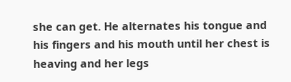she can get. He alternates his tongue and his fingers and his mouth until her chest is heaving and her legs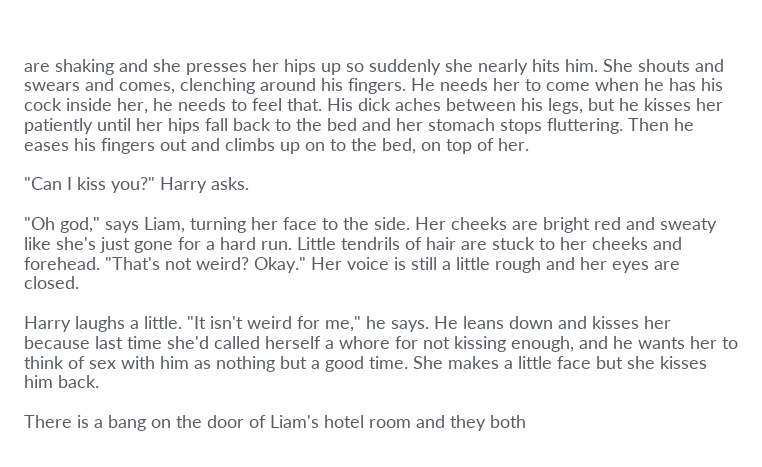are shaking and she presses her hips up so suddenly she nearly hits him. She shouts and swears and comes, clenching around his fingers. He needs her to come when he has his cock inside her, he needs to feel that. His dick aches between his legs, but he kisses her patiently until her hips fall back to the bed and her stomach stops fluttering. Then he eases his fingers out and climbs up on to the bed, on top of her.

"Can I kiss you?" Harry asks.

"Oh god," says Liam, turning her face to the side. Her cheeks are bright red and sweaty like she's just gone for a hard run. Little tendrils of hair are stuck to her cheeks and forehead. "That's not weird? Okay." Her voice is still a little rough and her eyes are closed.

Harry laughs a little. "It isn't weird for me," he says. He leans down and kisses her because last time she'd called herself a whore for not kissing enough, and he wants her to think of sex with him as nothing but a good time. She makes a little face but she kisses him back.

There is a bang on the door of Liam's hotel room and they both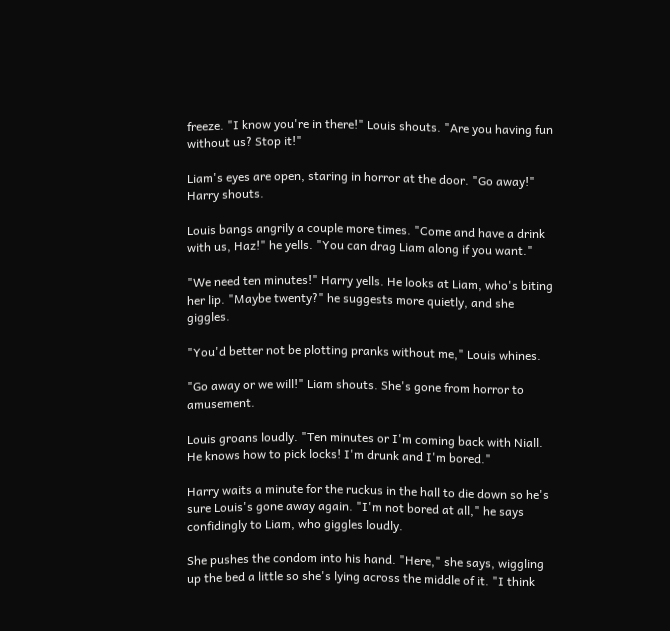freeze. "I know you're in there!" Louis shouts. "Are you having fun without us? Stop it!"

Liam's eyes are open, staring in horror at the door. "Go away!" Harry shouts.

Louis bangs angrily a couple more times. "Come and have a drink with us, Haz!" he yells. "You can drag Liam along if you want."

"We need ten minutes!" Harry yells. He looks at Liam, who's biting her lip. "Maybe twenty?" he suggests more quietly, and she giggles.

"You'd better not be plotting pranks without me," Louis whines.

"Go away or we will!" Liam shouts. She's gone from horror to amusement.

Louis groans loudly. "Ten minutes or I'm coming back with Niall. He knows how to pick locks! I'm drunk and I'm bored."

Harry waits a minute for the ruckus in the hall to die down so he's sure Louis's gone away again. "I'm not bored at all," he says confidingly to Liam, who giggles loudly.

She pushes the condom into his hand. "Here," she says, wiggling up the bed a little so she's lying across the middle of it. "I think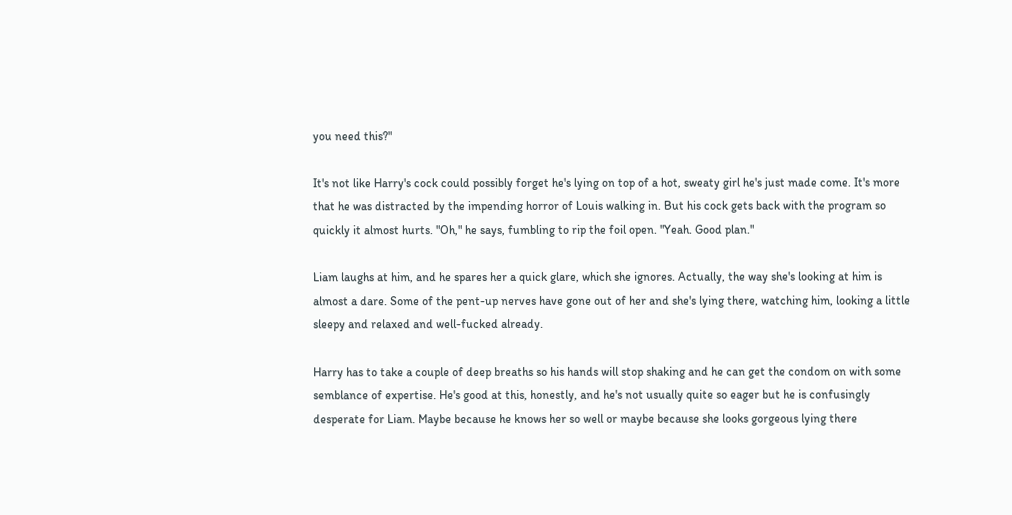you need this?"

It's not like Harry's cock could possibly forget he's lying on top of a hot, sweaty girl he's just made come. It's more that he was distracted by the impending horror of Louis walking in. But his cock gets back with the program so quickly it almost hurts. "Oh," he says, fumbling to rip the foil open. "Yeah. Good plan."

Liam laughs at him, and he spares her a quick glare, which she ignores. Actually, the way she's looking at him is almost a dare. Some of the pent-up nerves have gone out of her and she's lying there, watching him, looking a little sleepy and relaxed and well-fucked already.

Harry has to take a couple of deep breaths so his hands will stop shaking and he can get the condom on with some semblance of expertise. He's good at this, honestly, and he's not usually quite so eager but he is confusingly desperate for Liam. Maybe because he knows her so well or maybe because she looks gorgeous lying there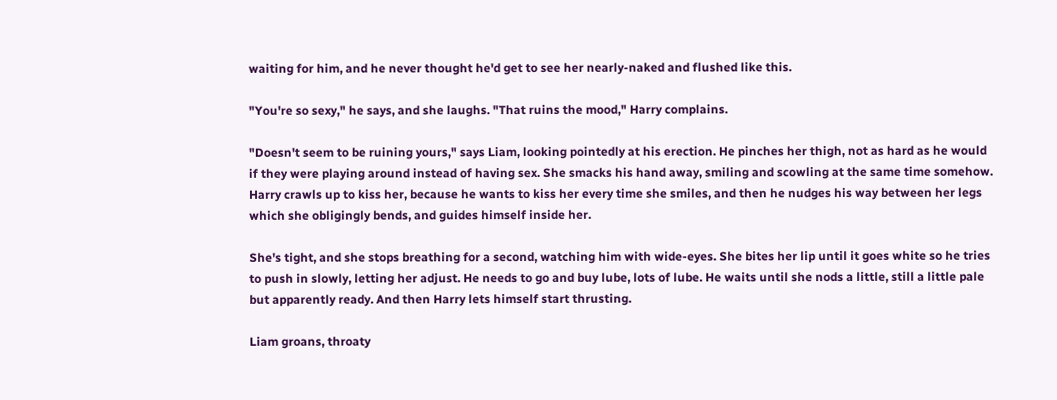waiting for him, and he never thought he'd get to see her nearly-naked and flushed like this.

"You're so sexy," he says, and she laughs. "That ruins the mood," Harry complains.

"Doesn't seem to be ruining yours," says Liam, looking pointedly at his erection. He pinches her thigh, not as hard as he would if they were playing around instead of having sex. She smacks his hand away, smiling and scowling at the same time somehow. Harry crawls up to kiss her, because he wants to kiss her every time she smiles, and then he nudges his way between her legs which she obligingly bends, and guides himself inside her.

She's tight, and she stops breathing for a second, watching him with wide-eyes. She bites her lip until it goes white so he tries to push in slowly, letting her adjust. He needs to go and buy lube, lots of lube. He waits until she nods a little, still a little pale but apparently ready. And then Harry lets himself start thrusting.

Liam groans, throaty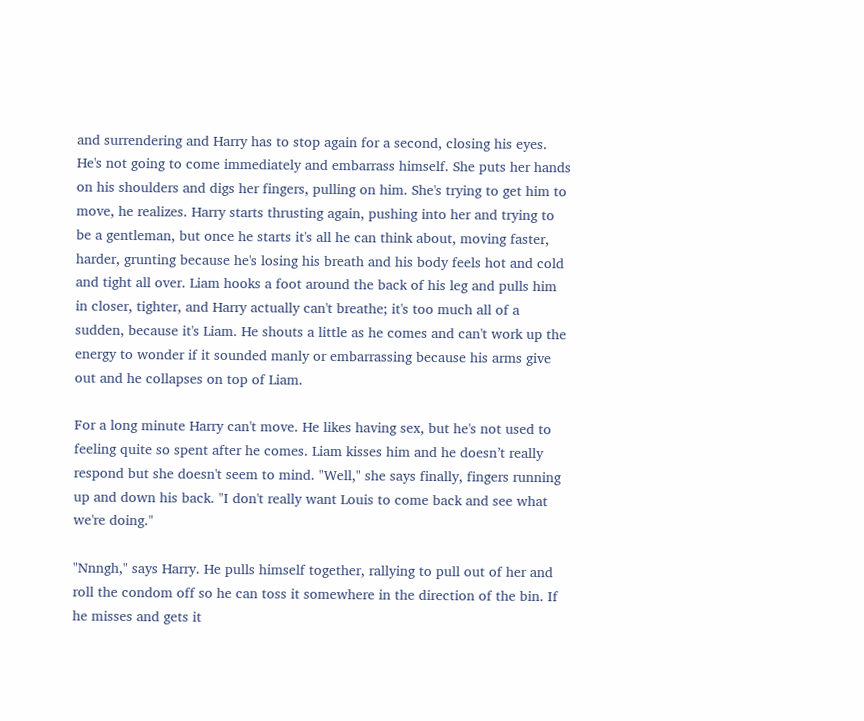and surrendering and Harry has to stop again for a second, closing his eyes. He's not going to come immediately and embarrass himself. She puts her hands on his shoulders and digs her fingers, pulling on him. She's trying to get him to move, he realizes. Harry starts thrusting again, pushing into her and trying to be a gentleman, but once he starts it's all he can think about, moving faster, harder, grunting because he's losing his breath and his body feels hot and cold and tight all over. Liam hooks a foot around the back of his leg and pulls him in closer, tighter, and Harry actually can't breathe; it's too much all of a sudden, because it's Liam. He shouts a little as he comes and can't work up the energy to wonder if it sounded manly or embarrassing because his arms give out and he collapses on top of Liam.

For a long minute Harry can't move. He likes having sex, but he's not used to feeling quite so spent after he comes. Liam kisses him and he doesn’t really respond but she doesn't seem to mind. "Well," she says finally, fingers running up and down his back. "I don't really want Louis to come back and see what we're doing."

"Nnngh," says Harry. He pulls himself together, rallying to pull out of her and roll the condom off so he can toss it somewhere in the direction of the bin. If he misses and gets it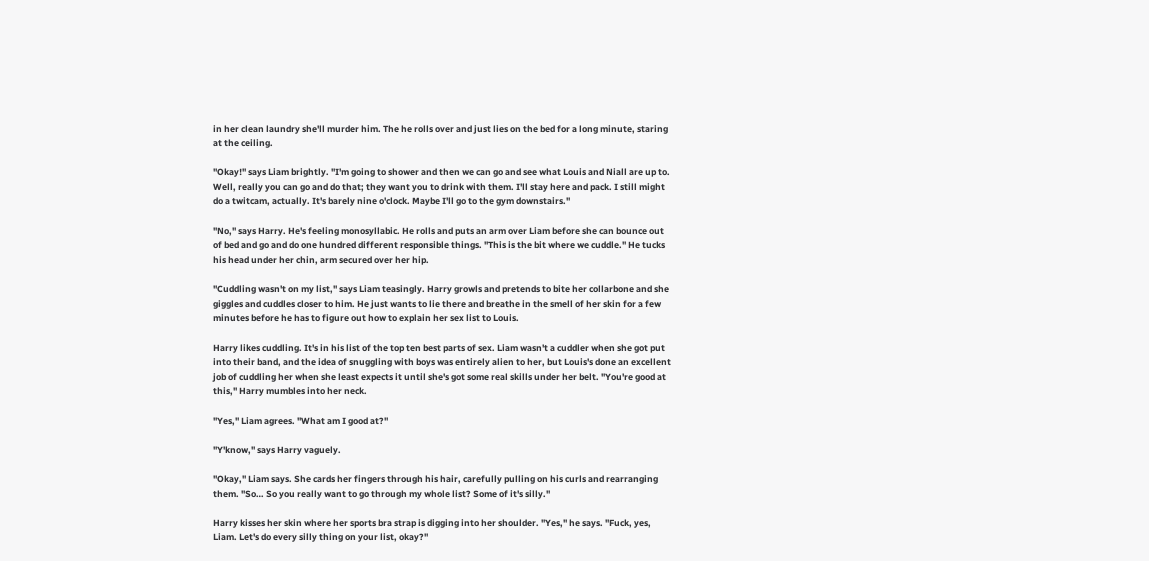in her clean laundry she'll murder him. The he rolls over and just lies on the bed for a long minute, staring at the ceiling.

"Okay!" says Liam brightly. "I'm going to shower and then we can go and see what Louis and Niall are up to. Well, really you can go and do that; they want you to drink with them. I'll stay here and pack. I still might do a twitcam, actually. It's barely nine o'clock. Maybe I'll go to the gym downstairs."

"No," says Harry. He's feeling monosyllabic. He rolls and puts an arm over Liam before she can bounce out of bed and go and do one hundred different responsible things. "This is the bit where we cuddle." He tucks his head under her chin, arm secured over her hip.

"Cuddling wasn't on my list," says Liam teasingly. Harry growls and pretends to bite her collarbone and she giggles and cuddles closer to him. He just wants to lie there and breathe in the smell of her skin for a few minutes before he has to figure out how to explain her sex list to Louis.

Harry likes cuddling. It's in his list of the top ten best parts of sex. Liam wasn't a cuddler when she got put into their band, and the idea of snuggling with boys was entirely alien to her, but Louis's done an excellent job of cuddling her when she least expects it until she's got some real skills under her belt. "You're good at this," Harry mumbles into her neck.

"Yes," Liam agrees. "What am I good at?"

"Y'know," says Harry vaguely.

"Okay," Liam says. She cards her fingers through his hair, carefully pulling on his curls and rearranging them. "So… So you really want to go through my whole list? Some of it's silly."

Harry kisses her skin where her sports bra strap is digging into her shoulder. "Yes," he says. "Fuck, yes, Liam. Let's do every silly thing on your list, okay?"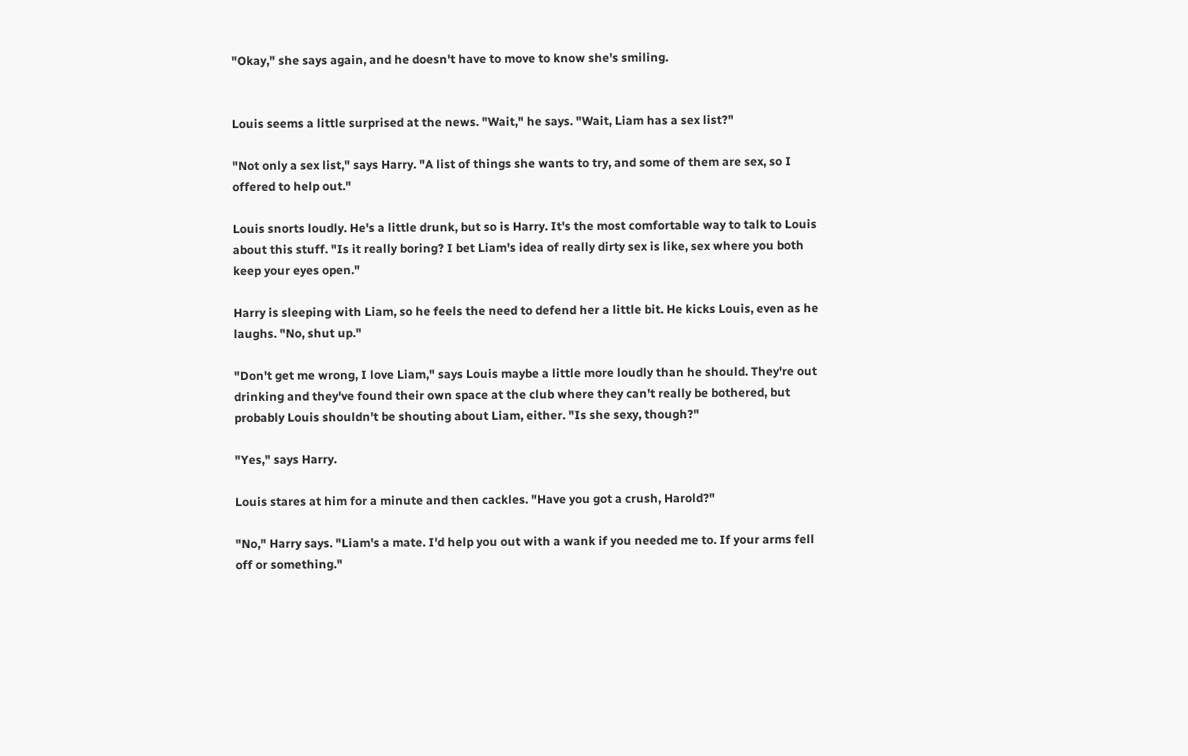"Okay," she says again, and he doesn't have to move to know she's smiling.


Louis seems a little surprised at the news. "Wait," he says. "Wait, Liam has a sex list?"

"Not only a sex list," says Harry. "A list of things she wants to try, and some of them are sex, so I offered to help out."

Louis snorts loudly. He's a little drunk, but so is Harry. It's the most comfortable way to talk to Louis about this stuff. "Is it really boring? I bet Liam's idea of really dirty sex is like, sex where you both keep your eyes open."

Harry is sleeping with Liam, so he feels the need to defend her a little bit. He kicks Louis, even as he laughs. "No, shut up."

"Don't get me wrong, I love Liam," says Louis maybe a little more loudly than he should. They're out drinking and they've found their own space at the club where they can't really be bothered, but probably Louis shouldn't be shouting about Liam, either. "Is she sexy, though?"

"Yes," says Harry.

Louis stares at him for a minute and then cackles. "Have you got a crush, Harold?"

"No," Harry says. "Liam's a mate. I'd help you out with a wank if you needed me to. If your arms fell off or something."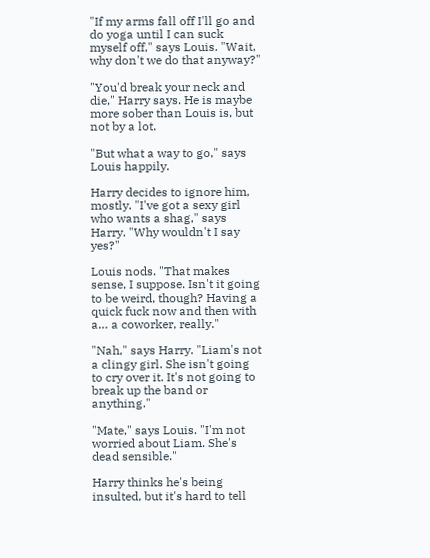"If my arms fall off I'll go and do yoga until I can suck myself off," says Louis. "Wait, why don't we do that anyway?"

"You'd break your neck and die," Harry says. He is maybe more sober than Louis is, but not by a lot.

"But what a way to go," says Louis happily.

Harry decides to ignore him, mostly. "I've got a sexy girl who wants a shag," says Harry. "Why wouldn't I say yes?"

Louis nods. "That makes sense, I suppose. Isn't it going to be weird, though? Having a quick fuck now and then with a… a coworker, really."

"Nah," says Harry. "Liam's not a clingy girl. She isn't going to cry over it. It's not going to break up the band or anything."

"Mate," says Louis. "I'm not worried about Liam. She's dead sensible."

Harry thinks he's being insulted, but it's hard to tell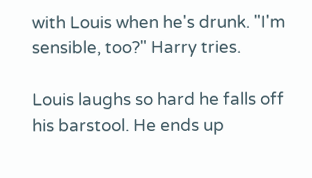with Louis when he's drunk. "I'm sensible, too?" Harry tries.

Louis laughs so hard he falls off his barstool. He ends up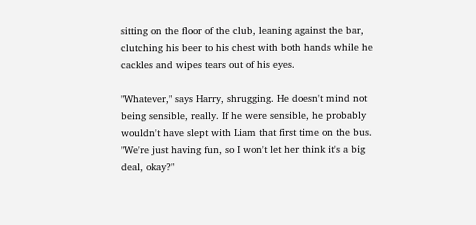sitting on the floor of the club, leaning against the bar, clutching his beer to his chest with both hands while he cackles and wipes tears out of his eyes.

"Whatever," says Harry, shrugging. He doesn't mind not being sensible, really. If he were sensible, he probably wouldn't have slept with Liam that first time on the bus. "We're just having fun, so I won't let her think it's a big deal, okay?"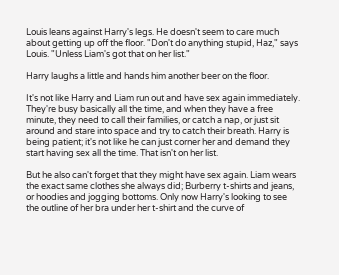Louis leans against Harry's legs. He doesn't seem to care much about getting up off the floor. "Don't do anything stupid, Haz," says Louis. "Unless Liam's got that on her list."

Harry laughs a little and hands him another beer on the floor.

It's not like Harry and Liam run out and have sex again immediately. They're busy basically all the time, and when they have a free minute, they need to call their families, or catch a nap, or just sit around and stare into space and try to catch their breath. Harry is being patient; it's not like he can just corner her and demand they start having sex all the time. That isn't on her list.

But he also can't forget that they might have sex again. Liam wears the exact same clothes she always did; Burberry t-shirts and jeans, or hoodies and jogging bottoms. Only now Harry's looking to see the outline of her bra under her t-shirt and the curve of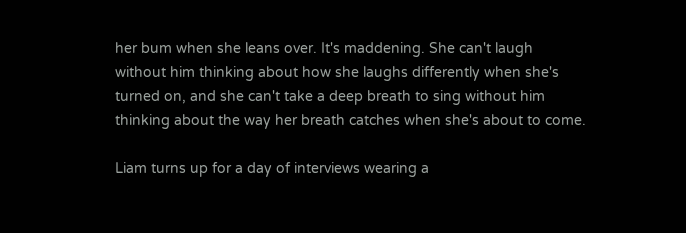her bum when she leans over. It's maddening. She can't laugh without him thinking about how she laughs differently when she's turned on, and she can't take a deep breath to sing without him thinking about the way her breath catches when she's about to come.

Liam turns up for a day of interviews wearing a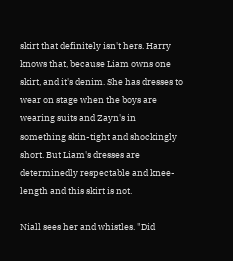skirt that definitely isn't hers. Harry knows that, because Liam owns one skirt, and it's denim. She has dresses to wear on stage when the boys are wearing suits and Zayn's in something skin-tight and shockingly short. But Liam's dresses are determinedly respectable and knee-length and this skirt is not.

Niall sees her and whistles. "Did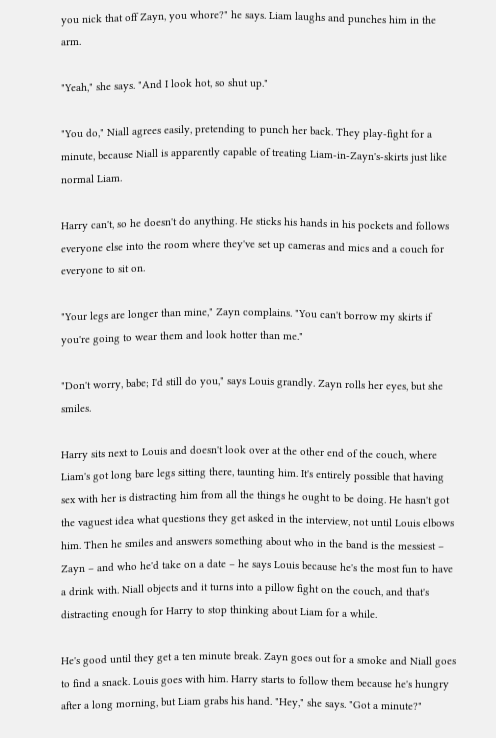you nick that off Zayn, you whore?" he says. Liam laughs and punches him in the arm.

"Yeah," she says. "And I look hot, so shut up."

"You do," Niall agrees easily, pretending to punch her back. They play-fight for a minute, because Niall is apparently capable of treating Liam-in-Zayn's-skirts just like normal Liam.

Harry can't, so he doesn't do anything. He sticks his hands in his pockets and follows everyone else into the room where they've set up cameras and mics and a couch for everyone to sit on.

"Your legs are longer than mine," Zayn complains. "You can't borrow my skirts if you're going to wear them and look hotter than me."

"Don't worry, babe; I'd still do you," says Louis grandly. Zayn rolls her eyes, but she smiles.

Harry sits next to Louis and doesn't look over at the other end of the couch, where Liam's got long bare legs sitting there, taunting him. It's entirely possible that having sex with her is distracting him from all the things he ought to be doing. He hasn't got the vaguest idea what questions they get asked in the interview, not until Louis elbows him. Then he smiles and answers something about who in the band is the messiest – Zayn – and who he'd take on a date – he says Louis because he's the most fun to have a drink with. Niall objects and it turns into a pillow fight on the couch, and that's distracting enough for Harry to stop thinking about Liam for a while.

He's good until they get a ten minute break. Zayn goes out for a smoke and Niall goes to find a snack. Louis goes with him. Harry starts to follow them because he's hungry after a long morning, but Liam grabs his hand. "Hey," she says. "Got a minute?"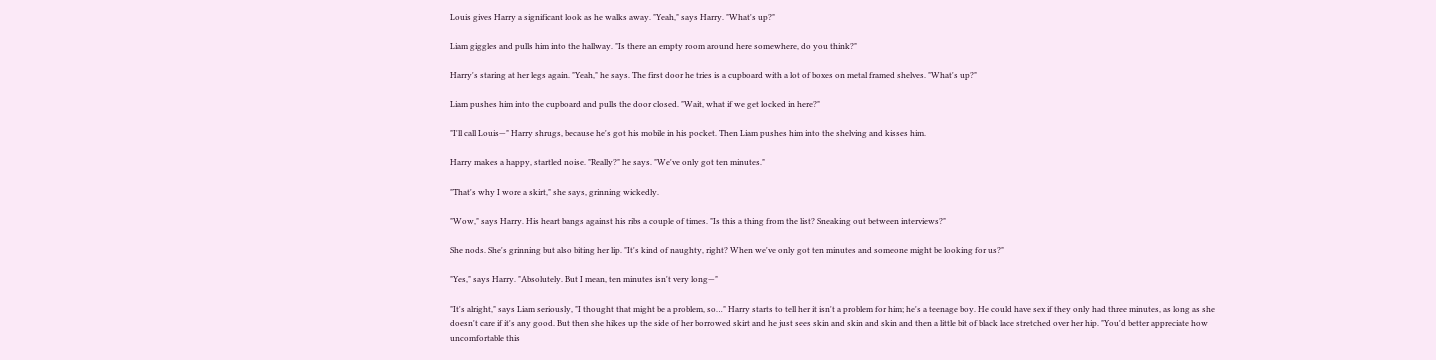Louis gives Harry a significant look as he walks away. "Yeah," says Harry. "What's up?"

Liam giggles and pulls him into the hallway. "Is there an empty room around here somewhere, do you think?"

Harry's staring at her legs again. "Yeah," he says. The first door he tries is a cupboard with a lot of boxes on metal framed shelves. "What's up?"

Liam pushes him into the cupboard and pulls the door closed. "Wait, what if we get locked in here?"

"I'll call Louis—" Harry shrugs, because he's got his mobile in his pocket. Then Liam pushes him into the shelving and kisses him.

Harry makes a happy, startled noise. "Really?" he says. "We've only got ten minutes."

"That's why I wore a skirt," she says, grinning wickedly.

"Wow," says Harry. His heart bangs against his ribs a couple of times. "Is this a thing from the list? Sneaking out between interviews?"

She nods. She's grinning but also biting her lip. "It's kind of naughty, right? When we've only got ten minutes and someone might be looking for us?"

"Yes," says Harry. "Absolutely. But I mean, ten minutes isn't very long—"

"It's alright," says Liam seriously, "I thought that might be a problem, so…" Harry starts to tell her it isn't a problem for him; he's a teenage boy. He could have sex if they only had three minutes, as long as she doesn't care if it's any good. But then she hikes up the side of her borrowed skirt and he just sees skin and skin and skin and then a little bit of black lace stretched over her hip. "You'd better appreciate how uncomfortable this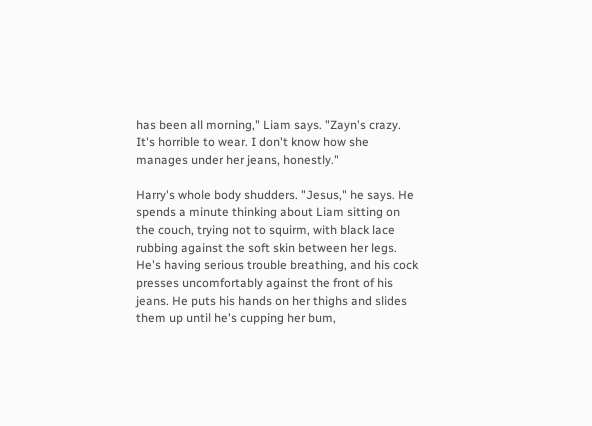has been all morning," Liam says. "Zayn's crazy. It's horrible to wear. I don't know how she manages under her jeans, honestly."

Harry's whole body shudders. "Jesus," he says. He spends a minute thinking about Liam sitting on the couch, trying not to squirm, with black lace rubbing against the soft skin between her legs. He's having serious trouble breathing, and his cock presses uncomfortably against the front of his jeans. He puts his hands on her thighs and slides them up until he's cupping her bum,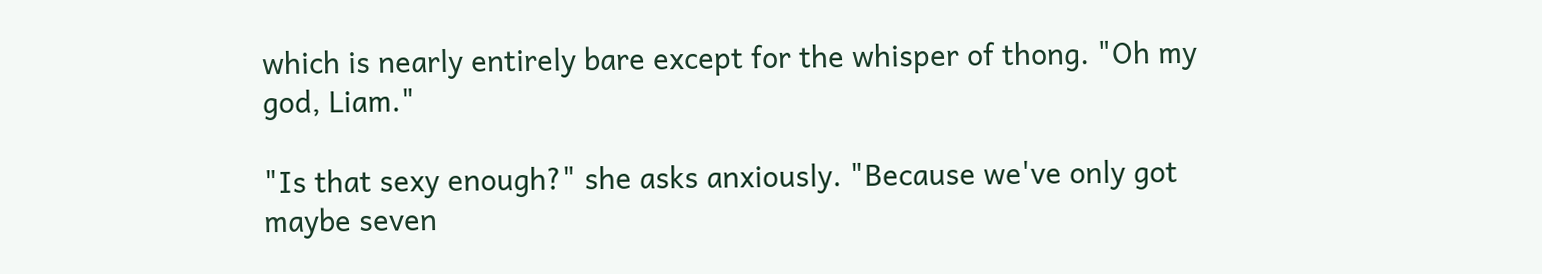which is nearly entirely bare except for the whisper of thong. "Oh my god, Liam."

"Is that sexy enough?" she asks anxiously. "Because we've only got maybe seven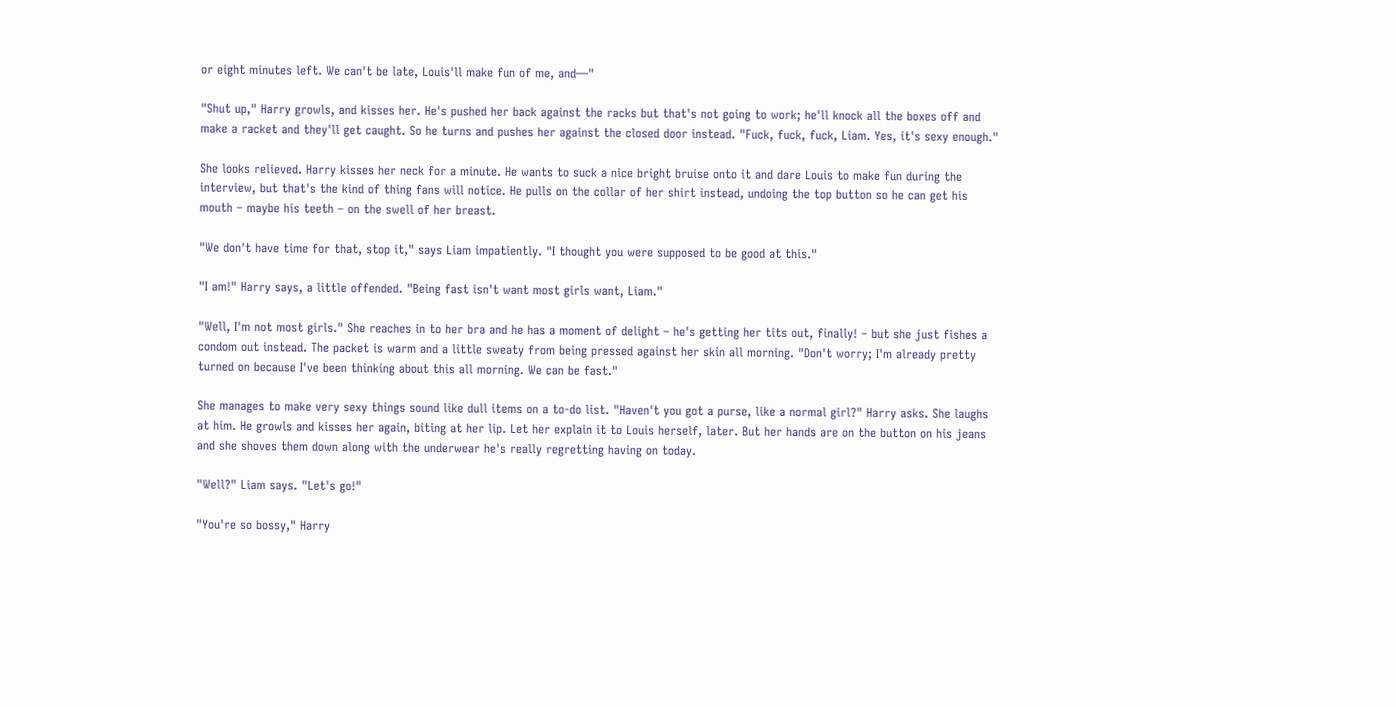or eight minutes left. We can't be late, Louis'll make fun of me, and—"

"Shut up," Harry growls, and kisses her. He's pushed her back against the racks but that's not going to work; he'll knock all the boxes off and make a racket and they'll get caught. So he turns and pushes her against the closed door instead. "Fuck, fuck, fuck, Liam. Yes, it's sexy enough."

She looks relieved. Harry kisses her neck for a minute. He wants to suck a nice bright bruise onto it and dare Louis to make fun during the interview, but that's the kind of thing fans will notice. He pulls on the collar of her shirt instead, undoing the top button so he can get his mouth – maybe his teeth – on the swell of her breast.

"We don't have time for that, stop it," says Liam impatiently. "I thought you were supposed to be good at this."

"I am!" Harry says, a little offended. "Being fast isn't want most girls want, Liam."

"Well, I'm not most girls." She reaches in to her bra and he has a moment of delight – he's getting her tits out, finally! – but she just fishes a condom out instead. The packet is warm and a little sweaty from being pressed against her skin all morning. "Don't worry; I'm already pretty turned on because I've been thinking about this all morning. We can be fast."

She manages to make very sexy things sound like dull items on a to-do list. "Haven't you got a purse, like a normal girl?" Harry asks. She laughs at him. He growls and kisses her again, biting at her lip. Let her explain it to Louis herself, later. But her hands are on the button on his jeans and she shoves them down along with the underwear he's really regretting having on today.

"Well?" Liam says. "Let's go!"

"You're so bossy," Harry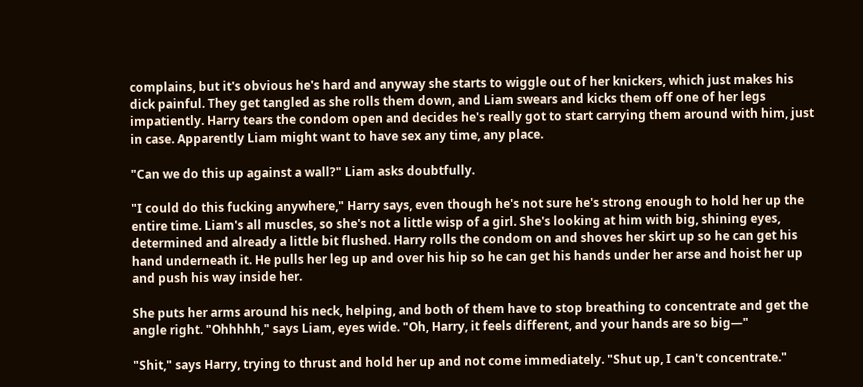complains, but it's obvious he's hard and anyway she starts to wiggle out of her knickers, which just makes his dick painful. They get tangled as she rolls them down, and Liam swears and kicks them off one of her legs impatiently. Harry tears the condom open and decides he's really got to start carrying them around with him, just in case. Apparently Liam might want to have sex any time, any place.

"Can we do this up against a wall?" Liam asks doubtfully.

"I could do this fucking anywhere," Harry says, even though he's not sure he's strong enough to hold her up the entire time. Liam's all muscles, so she's not a little wisp of a girl. She's looking at him with big, shining eyes, determined and already a little bit flushed. Harry rolls the condom on and shoves her skirt up so he can get his hand underneath it. He pulls her leg up and over his hip so he can get his hands under her arse and hoist her up and push his way inside her.

She puts her arms around his neck, helping, and both of them have to stop breathing to concentrate and get the angle right. "Ohhhhh," says Liam, eyes wide. "Oh, Harry, it feels different, and your hands are so big—"

"Shit," says Harry, trying to thrust and hold her up and not come immediately. "Shut up, I can't concentrate."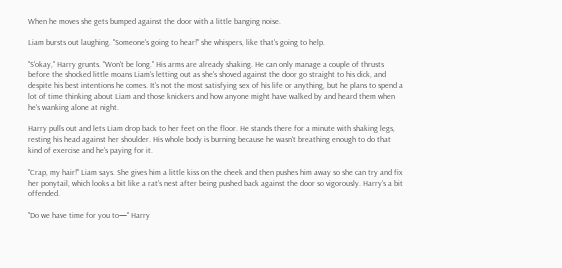When he moves she gets bumped against the door with a little banging noise.

Liam bursts out laughing. "Someone's going to hear!" she whispers, like that's going to help.

"S'okay," Harry grunts. "Won't be long." His arms are already shaking. He can only manage a couple of thrusts before the shocked little moans Liam's letting out as she's shoved against the door go straight to his dick, and despite his best intentions he comes. It's not the most satisfying sex of his life or anything, but he plans to spend a lot of time thinking about Liam and those knickers and how anyone might have walked by and heard them when he's wanking alone at night.

Harry pulls out and lets Liam drop back to her feet on the floor. He stands there for a minute with shaking legs, resting his head against her shoulder. His whole body is burning because he wasn't breathing enough to do that kind of exercise and he's paying for it.

"Crap, my hair!" Liam says. She gives him a little kiss on the cheek and then pushes him away so she can try and fix her ponytail, which looks a bit like a rat's nest after being pushed back against the door so vigorously. Harry's a bit offended.

"Do we have time for you to—" Harry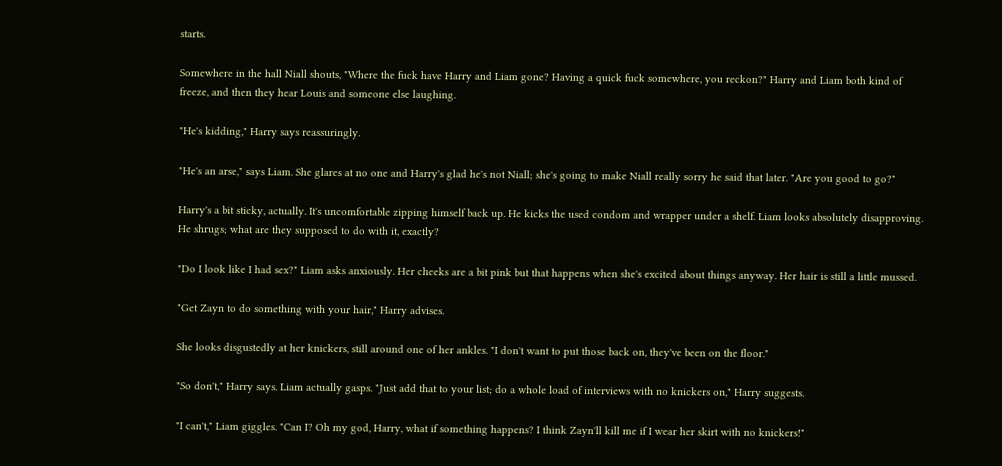starts.

Somewhere in the hall Niall shouts, "Where the fuck have Harry and Liam gone? Having a quick fuck somewhere, you reckon?" Harry and Liam both kind of freeze, and then they hear Louis and someone else laughing.

"He's kidding," Harry says reassuringly.

"He's an arse," says Liam. She glares at no one and Harry's glad he's not Niall; she's going to make Niall really sorry he said that later. "Are you good to go?"

Harry's a bit sticky, actually. It's uncomfortable zipping himself back up. He kicks the used condom and wrapper under a shelf. Liam looks absolutely disapproving. He shrugs; what are they supposed to do with it, exactly?

"Do I look like I had sex?" Liam asks anxiously. Her cheeks are a bit pink but that happens when she's excited about things anyway. Her hair is still a little mussed.

"Get Zayn to do something with your hair," Harry advises.

She looks disgustedly at her knickers, still around one of her ankles. "I don't want to put those back on, they've been on the floor."

"So don't," Harry says. Liam actually gasps. "Just add that to your list; do a whole load of interviews with no knickers on," Harry suggests.

"I can't," Liam giggles. "Can I? Oh my god, Harry, what if something happens? I think Zayn'll kill me if I wear her skirt with no knickers!"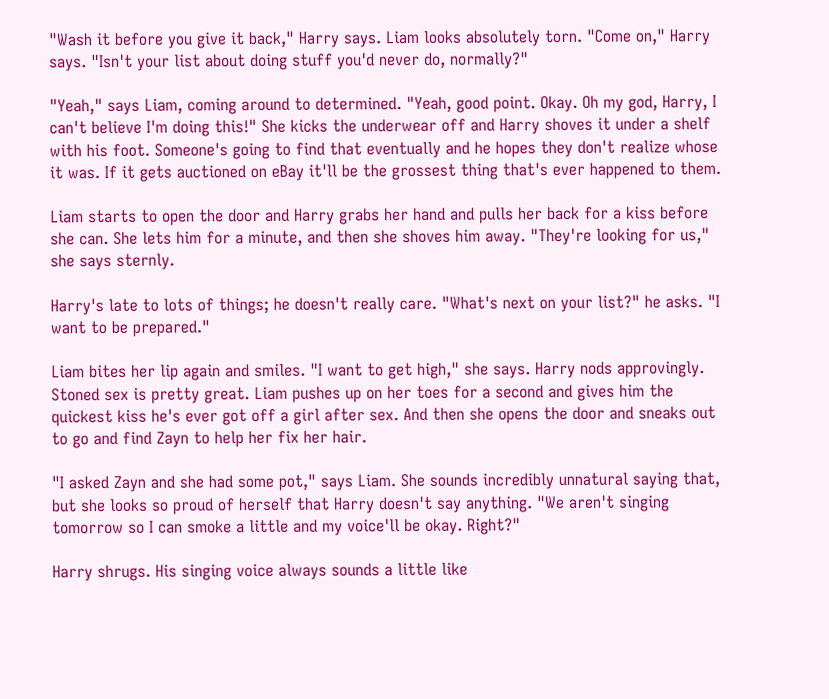"Wash it before you give it back," Harry says. Liam looks absolutely torn. "Come on," Harry says. "Isn't your list about doing stuff you'd never do, normally?"

"Yeah," says Liam, coming around to determined. "Yeah, good point. Okay. Oh my god, Harry, I can't believe I'm doing this!" She kicks the underwear off and Harry shoves it under a shelf with his foot. Someone's going to find that eventually and he hopes they don't realize whose it was. If it gets auctioned on eBay it'll be the grossest thing that's ever happened to them.

Liam starts to open the door and Harry grabs her hand and pulls her back for a kiss before she can. She lets him for a minute, and then she shoves him away. "They're looking for us," she says sternly.

Harry's late to lots of things; he doesn't really care. "What's next on your list?" he asks. "I want to be prepared."

Liam bites her lip again and smiles. "I want to get high," she says. Harry nods approvingly. Stoned sex is pretty great. Liam pushes up on her toes for a second and gives him the quickest kiss he's ever got off a girl after sex. And then she opens the door and sneaks out to go and find Zayn to help her fix her hair.

"I asked Zayn and she had some pot," says Liam. She sounds incredibly unnatural saying that, but she looks so proud of herself that Harry doesn't say anything. "We aren't singing tomorrow so I can smoke a little and my voice'll be okay. Right?"

Harry shrugs. His singing voice always sounds a little like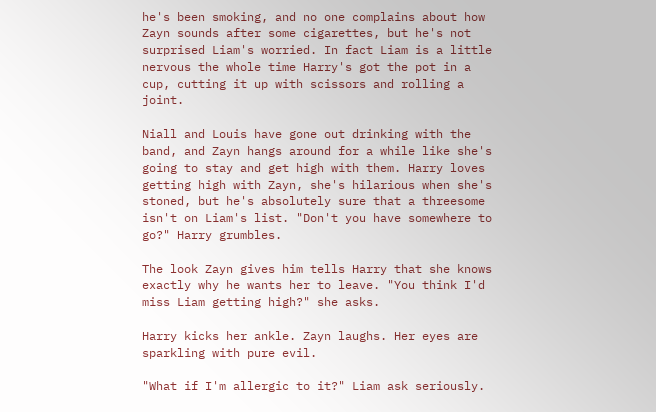he's been smoking, and no one complains about how Zayn sounds after some cigarettes, but he's not surprised Liam's worried. In fact Liam is a little nervous the whole time Harry's got the pot in a cup, cutting it up with scissors and rolling a joint.

Niall and Louis have gone out drinking with the band, and Zayn hangs around for a while like she's going to stay and get high with them. Harry loves getting high with Zayn, she's hilarious when she's stoned, but he's absolutely sure that a threesome isn't on Liam's list. "Don't you have somewhere to go?" Harry grumbles.

The look Zayn gives him tells Harry that she knows exactly why he wants her to leave. "You think I'd miss Liam getting high?" she asks.

Harry kicks her ankle. Zayn laughs. Her eyes are sparkling with pure evil.

"What if I'm allergic to it?" Liam ask seriously.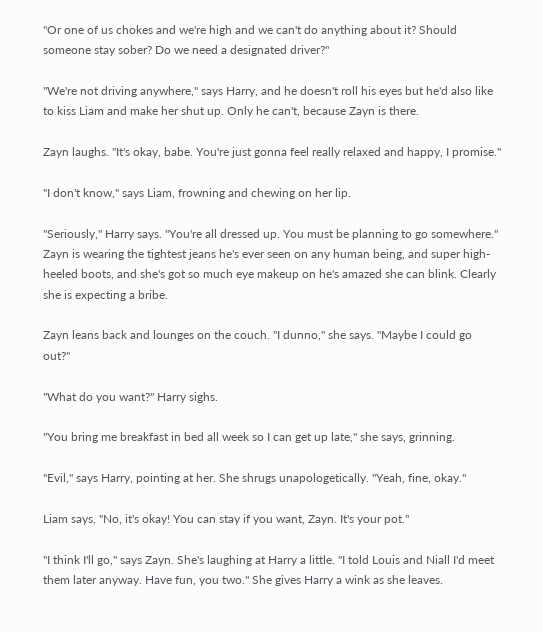"Or one of us chokes and we're high and we can't do anything about it? Should someone stay sober? Do we need a designated driver?"

"We're not driving anywhere," says Harry, and he doesn't roll his eyes but he'd also like to kiss Liam and make her shut up. Only he can't, because Zayn is there.

Zayn laughs. "It's okay, babe. You're just gonna feel really relaxed and happy, I promise."

"I don't know," says Liam, frowning and chewing on her lip.

"Seriously," Harry says. "You're all dressed up. You must be planning to go somewhere." Zayn is wearing the tightest jeans he's ever seen on any human being, and super high-heeled boots, and she's got so much eye makeup on he's amazed she can blink. Clearly she is expecting a bribe.

Zayn leans back and lounges on the couch. "I dunno," she says. "Maybe I could go out?"

"What do you want?" Harry sighs.

"You bring me breakfast in bed all week so I can get up late," she says, grinning.

"Evil," says Harry, pointing at her. She shrugs unapologetically. "Yeah, fine, okay."

Liam says, "No, it's okay! You can stay if you want, Zayn. It's your pot."

"I think I'll go," says Zayn. She's laughing at Harry a little. "I told Louis and Niall I'd meet them later anyway. Have fun, you two." She gives Harry a wink as she leaves.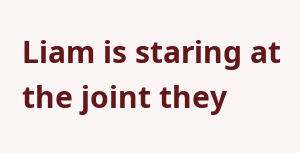Liam is staring at the joint they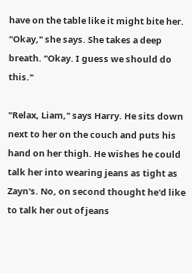have on the table like it might bite her. "Okay," she says. She takes a deep breath. "Okay. I guess we should do this."

"Relax, Liam," says Harry. He sits down next to her on the couch and puts his hand on her thigh. He wishes he could talk her into wearing jeans as tight as Zayn's. No, on second thought he'd like to talk her out of jeans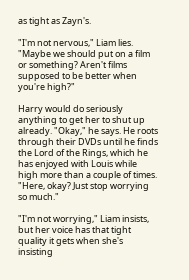as tight as Zayn's.

"I'm not nervous," Liam lies. "Maybe we should put on a film or something? Aren't films supposed to be better when you're high?"

Harry would do seriously anything to get her to shut up already. "Okay," he says. He roots through their DVDs until he finds the Lord of the Rings, which he has enjoyed with Louis while high more than a couple of times. "Here, okay? Just stop worrying so much."

"I'm not worrying," Liam insists, but her voice has that tight quality it gets when she's insisting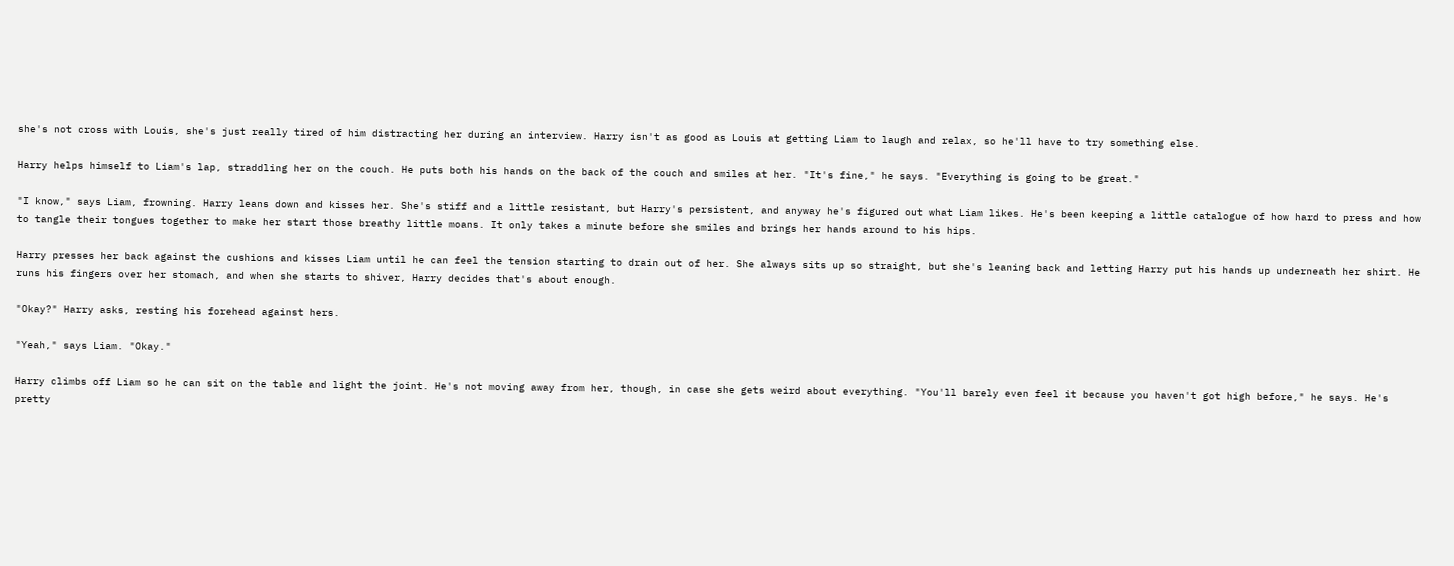she's not cross with Louis, she's just really tired of him distracting her during an interview. Harry isn't as good as Louis at getting Liam to laugh and relax, so he'll have to try something else.

Harry helps himself to Liam's lap, straddling her on the couch. He puts both his hands on the back of the couch and smiles at her. "It's fine," he says. "Everything is going to be great."

"I know," says Liam, frowning. Harry leans down and kisses her. She's stiff and a little resistant, but Harry's persistent, and anyway he's figured out what Liam likes. He's been keeping a little catalogue of how hard to press and how to tangle their tongues together to make her start those breathy little moans. It only takes a minute before she smiles and brings her hands around to his hips.

Harry presses her back against the cushions and kisses Liam until he can feel the tension starting to drain out of her. She always sits up so straight, but she's leaning back and letting Harry put his hands up underneath her shirt. He runs his fingers over her stomach, and when she starts to shiver, Harry decides that's about enough.

"Okay?" Harry asks, resting his forehead against hers.

"Yeah," says Liam. "Okay."

Harry climbs off Liam so he can sit on the table and light the joint. He's not moving away from her, though, in case she gets weird about everything. "You'll barely even feel it because you haven't got high before," he says. He's pretty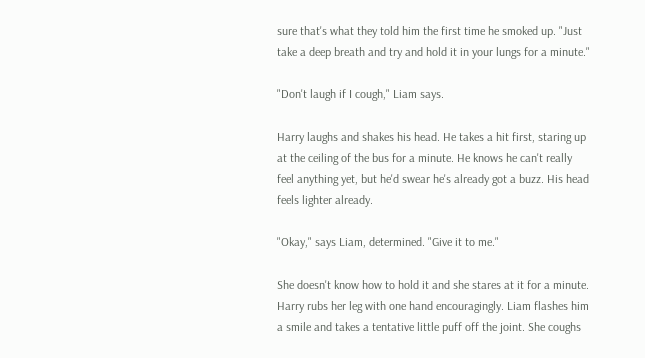sure that's what they told him the first time he smoked up. "Just take a deep breath and try and hold it in your lungs for a minute."

"Don't laugh if I cough," Liam says.

Harry laughs and shakes his head. He takes a hit first, staring up at the ceiling of the bus for a minute. He knows he can't really feel anything yet, but he'd swear he's already got a buzz. His head feels lighter already.

"Okay," says Liam, determined. "Give it to me."

She doesn't know how to hold it and she stares at it for a minute. Harry rubs her leg with one hand encouragingly. Liam flashes him a smile and takes a tentative little puff off the joint. She coughs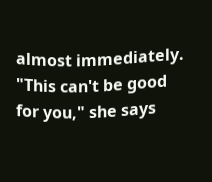almost immediately. "This can't be good for you," she says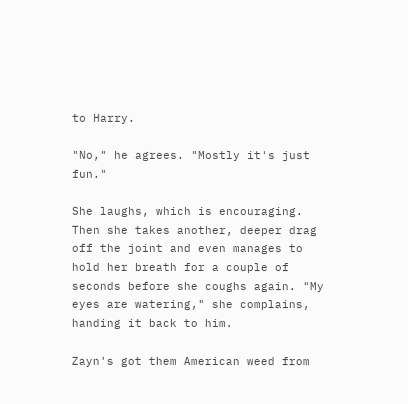to Harry.

"No," he agrees. "Mostly it's just fun."

She laughs, which is encouraging. Then she takes another, deeper drag off the joint and even manages to hold her breath for a couple of seconds before she coughs again. "My eyes are watering," she complains, handing it back to him.

Zayn's got them American weed from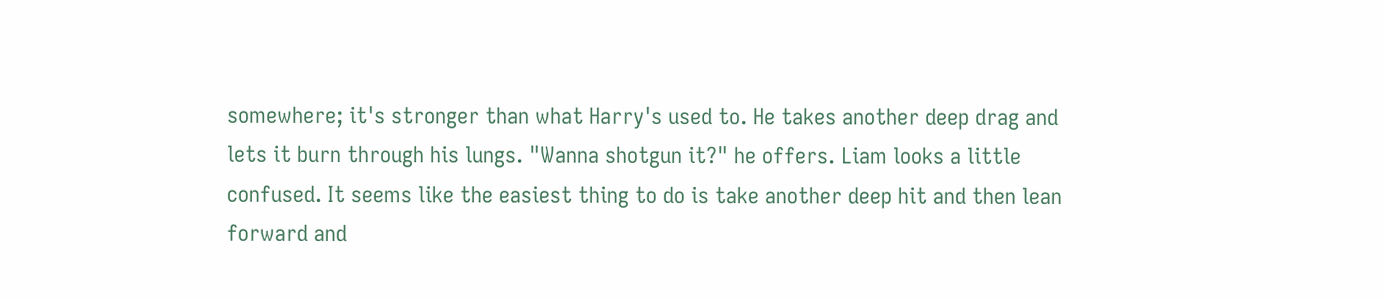somewhere; it's stronger than what Harry's used to. He takes another deep drag and lets it burn through his lungs. "Wanna shotgun it?" he offers. Liam looks a little confused. It seems like the easiest thing to do is take another deep hit and then lean forward and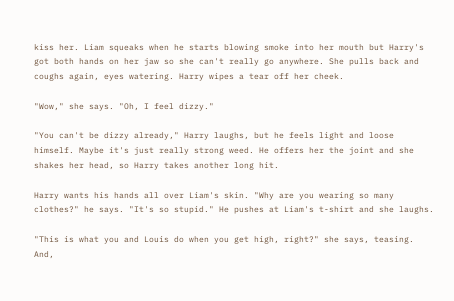kiss her. Liam squeaks when he starts blowing smoke into her mouth but Harry's got both hands on her jaw so she can't really go anywhere. She pulls back and coughs again, eyes watering. Harry wipes a tear off her cheek.

"Wow," she says. "Oh, I feel dizzy."

"You can't be dizzy already," Harry laughs, but he feels light and loose himself. Maybe it's just really strong weed. He offers her the joint and she shakes her head, so Harry takes another long hit.

Harry wants his hands all over Liam's skin. "Why are you wearing so many clothes?" he says. "It's so stupid." He pushes at Liam's t-shirt and she laughs.

"This is what you and Louis do when you get high, right?" she says, teasing. And,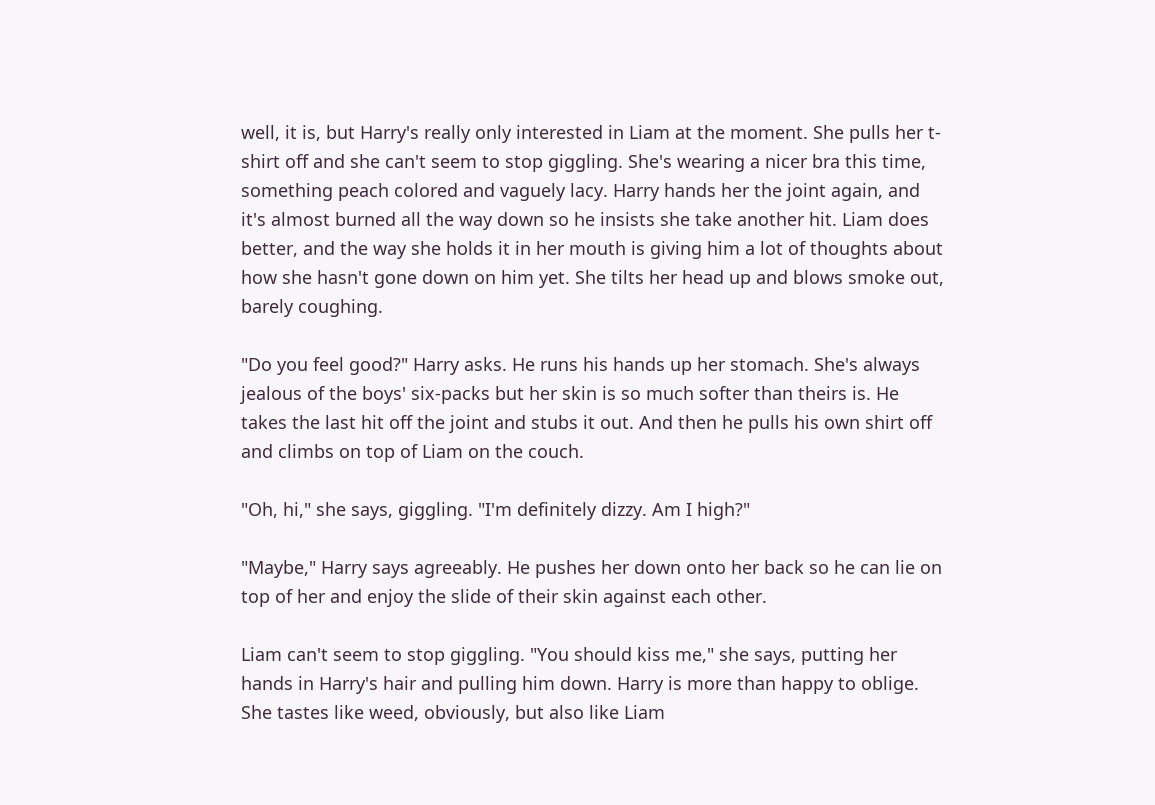well, it is, but Harry's really only interested in Liam at the moment. She pulls her t-shirt off and she can't seem to stop giggling. She's wearing a nicer bra this time, something peach colored and vaguely lacy. Harry hands her the joint again, and it's almost burned all the way down so he insists she take another hit. Liam does better, and the way she holds it in her mouth is giving him a lot of thoughts about how she hasn't gone down on him yet. She tilts her head up and blows smoke out, barely coughing.

"Do you feel good?" Harry asks. He runs his hands up her stomach. She's always jealous of the boys' six-packs but her skin is so much softer than theirs is. He takes the last hit off the joint and stubs it out. And then he pulls his own shirt off and climbs on top of Liam on the couch.

"Oh, hi," she says, giggling. "I'm definitely dizzy. Am I high?"

"Maybe," Harry says agreeably. He pushes her down onto her back so he can lie on top of her and enjoy the slide of their skin against each other.

Liam can't seem to stop giggling. "You should kiss me," she says, putting her hands in Harry's hair and pulling him down. Harry is more than happy to oblige. She tastes like weed, obviously, but also like Liam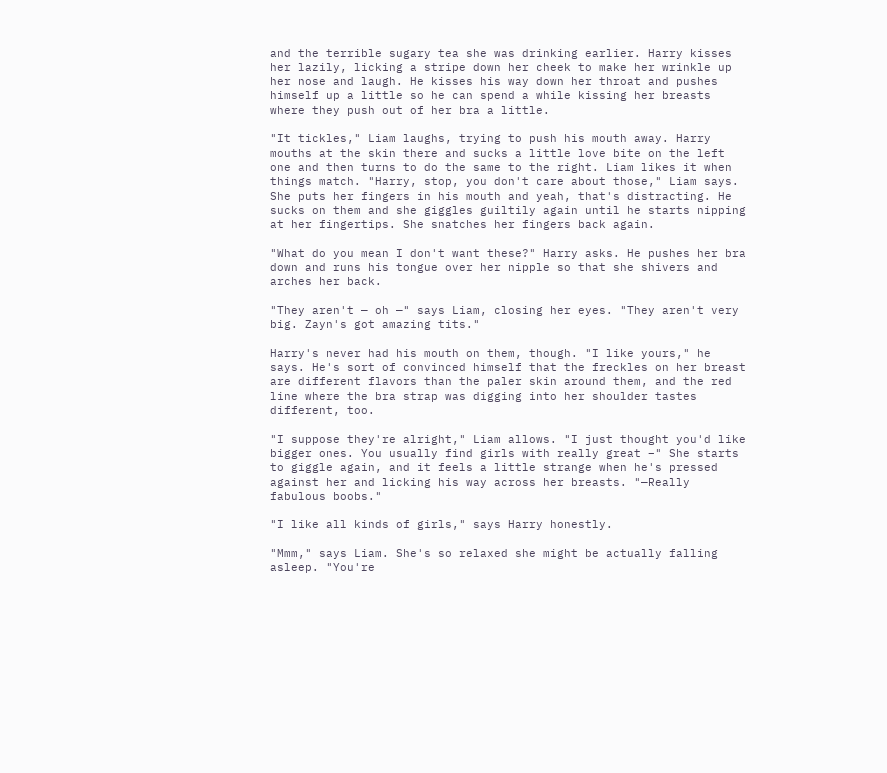and the terrible sugary tea she was drinking earlier. Harry kisses her lazily, licking a stripe down her cheek to make her wrinkle up her nose and laugh. He kisses his way down her throat and pushes himself up a little so he can spend a while kissing her breasts where they push out of her bra a little.

"It tickles," Liam laughs, trying to push his mouth away. Harry mouths at the skin there and sucks a little love bite on the left one and then turns to do the same to the right. Liam likes it when things match. "Harry, stop, you don't care about those," Liam says. She puts her fingers in his mouth and yeah, that's distracting. He sucks on them and she giggles guiltily again until he starts nipping at her fingertips. She snatches her fingers back again.

"What do you mean I don't want these?" Harry asks. He pushes her bra down and runs his tongue over her nipple so that she shivers and arches her back.

"They aren't — oh —" says Liam, closing her eyes. "They aren't very big. Zayn's got amazing tits."

Harry's never had his mouth on them, though. "I like yours," he says. He's sort of convinced himself that the freckles on her breast are different flavors than the paler skin around them, and the red line where the bra strap was digging into her shoulder tastes different, too.

"I suppose they're alright," Liam allows. "I just thought you'd like bigger ones. You usually find girls with really great –" She starts to giggle again, and it feels a little strange when he's pressed against her and licking his way across her breasts. "—Really fabulous boobs."

"I like all kinds of girls," says Harry honestly.

"Mmm," says Liam. She's so relaxed she might be actually falling asleep. "You're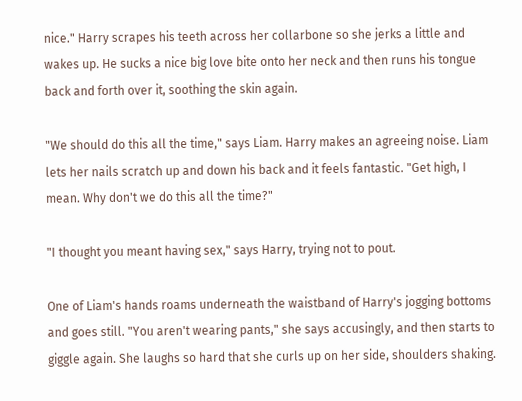nice." Harry scrapes his teeth across her collarbone so she jerks a little and wakes up. He sucks a nice big love bite onto her neck and then runs his tongue back and forth over it, soothing the skin again.

"We should do this all the time," says Liam. Harry makes an agreeing noise. Liam lets her nails scratch up and down his back and it feels fantastic. "Get high, I mean. Why don't we do this all the time?"

"I thought you meant having sex," says Harry, trying not to pout.

One of Liam's hands roams underneath the waistband of Harry's jogging bottoms and goes still. "You aren't wearing pants," she says accusingly, and then starts to giggle again. She laughs so hard that she curls up on her side, shoulders shaking.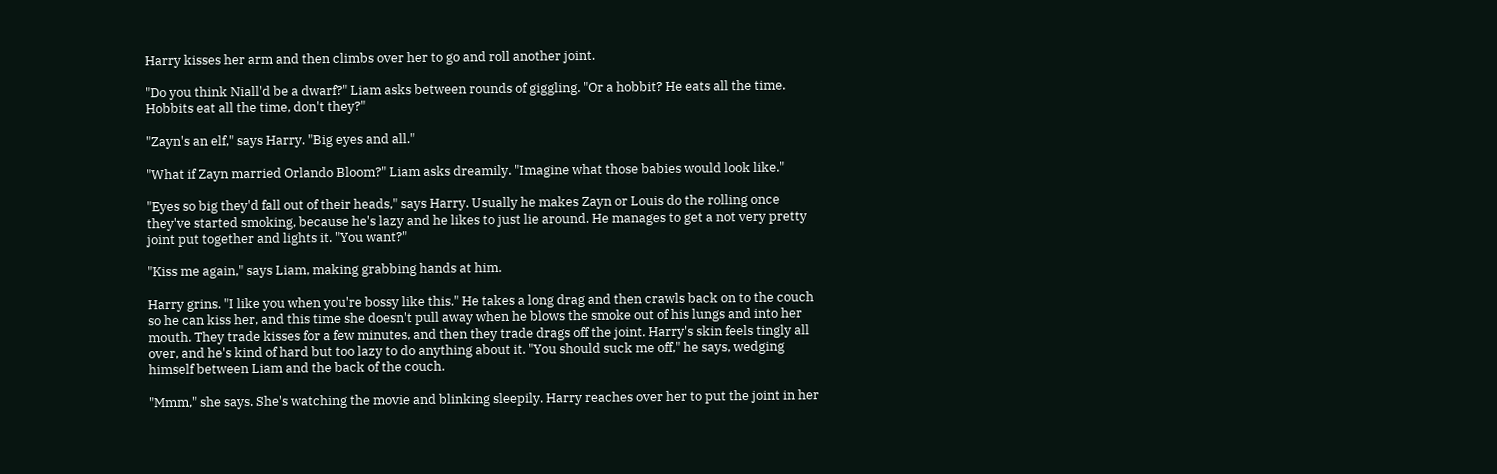Harry kisses her arm and then climbs over her to go and roll another joint.

"Do you think Niall'd be a dwarf?" Liam asks between rounds of giggling. "Or a hobbit? He eats all the time. Hobbits eat all the time, don't they?"

"Zayn's an elf," says Harry. "Big eyes and all."

"What if Zayn married Orlando Bloom?" Liam asks dreamily. "Imagine what those babies would look like."

"Eyes so big they'd fall out of their heads," says Harry. Usually he makes Zayn or Louis do the rolling once they've started smoking, because he's lazy and he likes to just lie around. He manages to get a not very pretty joint put together and lights it. "You want?"

"Kiss me again," says Liam, making grabbing hands at him.

Harry grins. "I like you when you're bossy like this." He takes a long drag and then crawls back on to the couch so he can kiss her, and this time she doesn't pull away when he blows the smoke out of his lungs and into her mouth. They trade kisses for a few minutes, and then they trade drags off the joint. Harry's skin feels tingly all over, and he's kind of hard but too lazy to do anything about it. "You should suck me off," he says, wedging himself between Liam and the back of the couch.

"Mmm," she says. She's watching the movie and blinking sleepily. Harry reaches over her to put the joint in her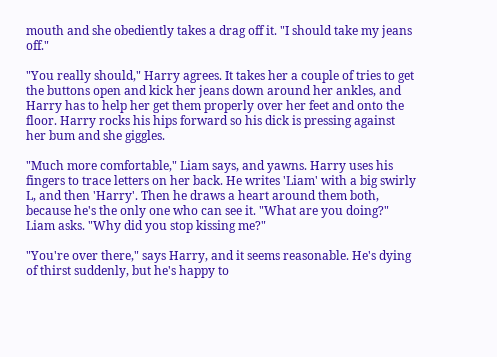mouth and she obediently takes a drag off it. "I should take my jeans off."

"You really should," Harry agrees. It takes her a couple of tries to get the buttons open and kick her jeans down around her ankles, and Harry has to help her get them properly over her feet and onto the floor. Harry rocks his hips forward so his dick is pressing against her bum and she giggles.

"Much more comfortable," Liam says, and yawns. Harry uses his fingers to trace letters on her back. He writes 'Liam' with a big swirly L, and then 'Harry'. Then he draws a heart around them both, because he's the only one who can see it. "What are you doing?" Liam asks. "Why did you stop kissing me?"

"You're over there," says Harry, and it seems reasonable. He's dying of thirst suddenly, but he's happy to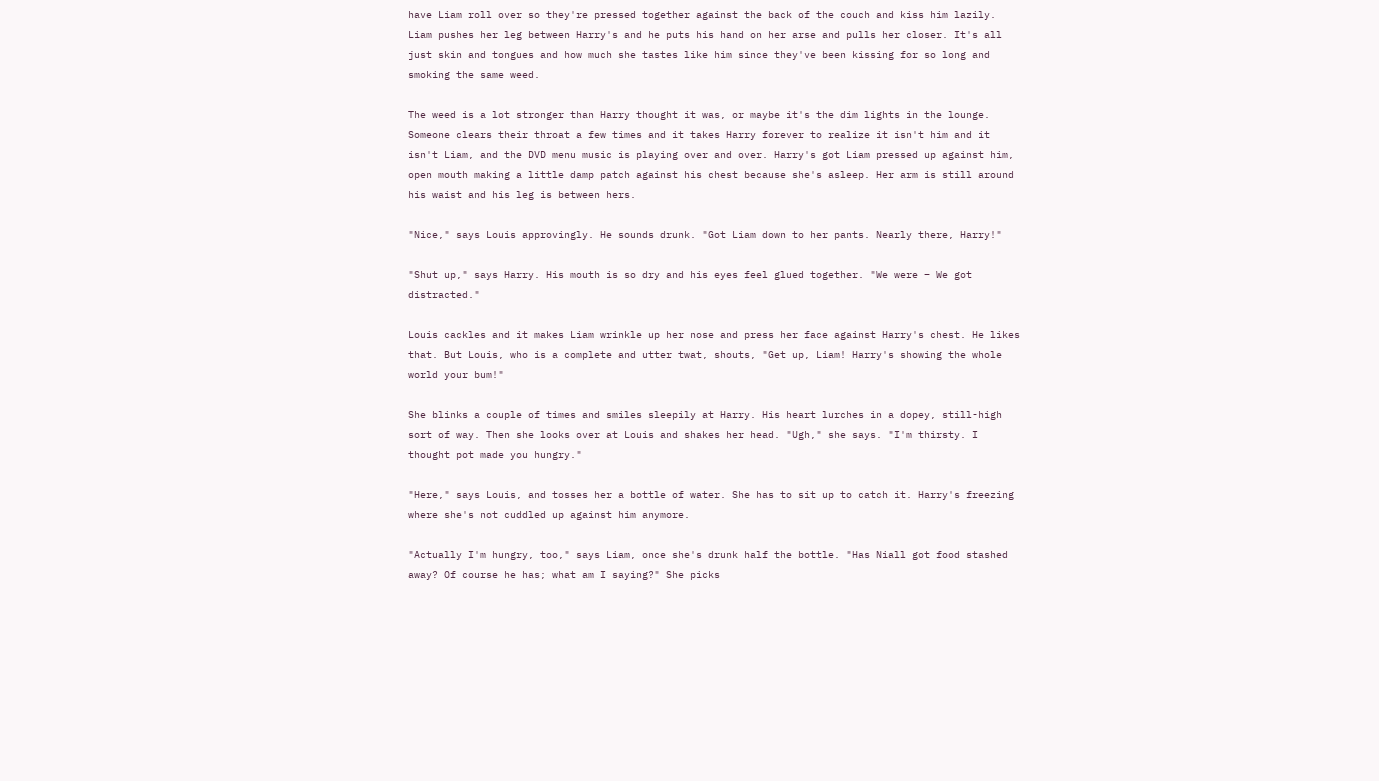have Liam roll over so they're pressed together against the back of the couch and kiss him lazily. Liam pushes her leg between Harry's and he puts his hand on her arse and pulls her closer. It's all just skin and tongues and how much she tastes like him since they've been kissing for so long and smoking the same weed.

The weed is a lot stronger than Harry thought it was, or maybe it's the dim lights in the lounge. Someone clears their throat a few times and it takes Harry forever to realize it isn't him and it isn't Liam, and the DVD menu music is playing over and over. Harry's got Liam pressed up against him, open mouth making a little damp patch against his chest because she's asleep. Her arm is still around his waist and his leg is between hers.

"Nice," says Louis approvingly. He sounds drunk. "Got Liam down to her pants. Nearly there, Harry!"

"Shut up," says Harry. His mouth is so dry and his eyes feel glued together. "We were – We got distracted."

Louis cackles and it makes Liam wrinkle up her nose and press her face against Harry's chest. He likes that. But Louis, who is a complete and utter twat, shouts, "Get up, Liam! Harry's showing the whole world your bum!"

She blinks a couple of times and smiles sleepily at Harry. His heart lurches in a dopey, still-high sort of way. Then she looks over at Louis and shakes her head. "Ugh," she says. "I'm thirsty. I thought pot made you hungry."

"Here," says Louis, and tosses her a bottle of water. She has to sit up to catch it. Harry's freezing where she's not cuddled up against him anymore.

"Actually I'm hungry, too," says Liam, once she's drunk half the bottle. "Has Niall got food stashed away? Of course he has; what am I saying?" She picks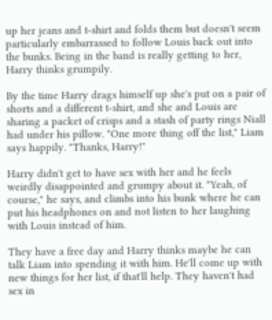up her jeans and t-shirt and folds them but doesn't seem particularly embarrassed to follow Louis back out into the bunks. Being in the band is really getting to her, Harry thinks grumpily.

By the time Harry drags himself up she's put on a pair of shorts and a different t-shirt, and she and Louis are sharing a packet of crisps and a stash of party rings Niall had under his pillow. "One more thing off the list," Liam says happily. "Thanks, Harry!"

Harry didn't get to have sex with her and he feels weirdly disappointed and grumpy about it. "Yeah, of course," he says, and climbs into his bunk where he can put his headphones on and not listen to her laughing with Louis instead of him.

They have a free day and Harry thinks maybe he can talk Liam into spending it with him. He'll come up with new things for her list, if that'll help. They haven't had sex in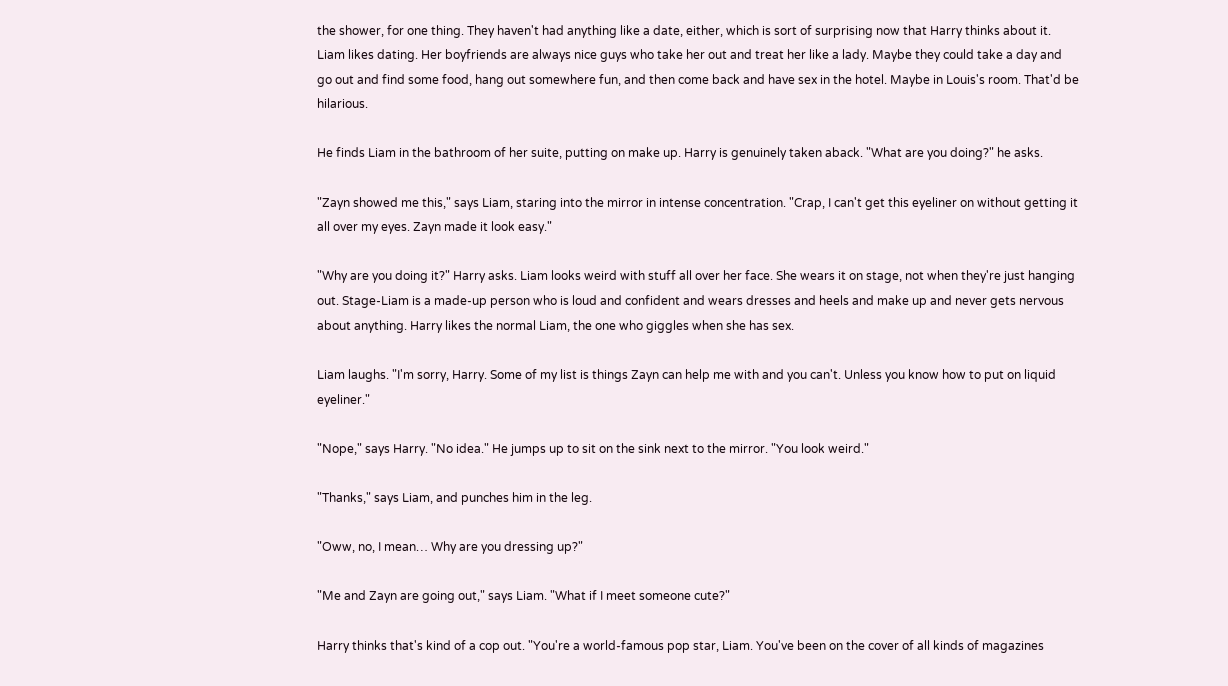the shower, for one thing. They haven't had anything like a date, either, which is sort of surprising now that Harry thinks about it. Liam likes dating. Her boyfriends are always nice guys who take her out and treat her like a lady. Maybe they could take a day and go out and find some food, hang out somewhere fun, and then come back and have sex in the hotel. Maybe in Louis's room. That'd be hilarious.

He finds Liam in the bathroom of her suite, putting on make up. Harry is genuinely taken aback. "What are you doing?" he asks.

"Zayn showed me this," says Liam, staring into the mirror in intense concentration. "Crap, I can't get this eyeliner on without getting it all over my eyes. Zayn made it look easy."

"Why are you doing it?" Harry asks. Liam looks weird with stuff all over her face. She wears it on stage, not when they're just hanging out. Stage-Liam is a made-up person who is loud and confident and wears dresses and heels and make up and never gets nervous about anything. Harry likes the normal Liam, the one who giggles when she has sex.

Liam laughs. "I'm sorry, Harry. Some of my list is things Zayn can help me with and you can't. Unless you know how to put on liquid eyeliner."

"Nope," says Harry. "No idea." He jumps up to sit on the sink next to the mirror. "You look weird."

"Thanks," says Liam, and punches him in the leg.

"Oww, no, I mean… Why are you dressing up?"

"Me and Zayn are going out," says Liam. "What if I meet someone cute?"

Harry thinks that's kind of a cop out. "You're a world-famous pop star, Liam. You've been on the cover of all kinds of magazines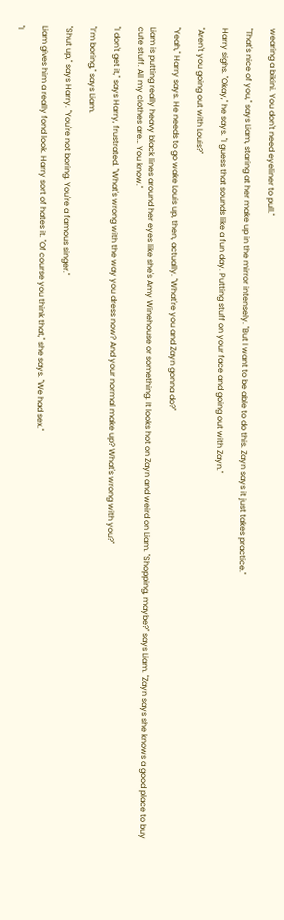wearing a bikini. You don't need eyeliner to pull."

"That's nice of you," says Liam, staring at her make up in the mirror intensely. "But I want to be able to do this. Zayn says it just takes practice."

Harry sighs. "Okay," he says. "I guess that sounds like a fun day. Putting stuff on your face and going out with Zayn."

"Aren't you going out with Louis?"

"Yeah," Harry says. He needs to go wake Louis up, then, actually. "What're you and Zayn gonna do?"

Liam is putting really heavy black lines around her eyes like she's Amy Winehouse or something. It looks hot on Zayn and weird on Liam. "Shopping, maybe?" says Liam. "Zayn says she knows a good place to buy cute stuff. All my clothes are… You know."

"I don't get it," says Harry, frustrated. "What's wrong with the way you dress now? And your normal make up? What's wrong with you?"

"I’m boring," says Liam.

"Shut up," says Harry. "You're not boring. You're a famous singer."

Liam gives him a really fond look. Harry sort of hates it. "Of course you think that," she says. "We had sex."

"I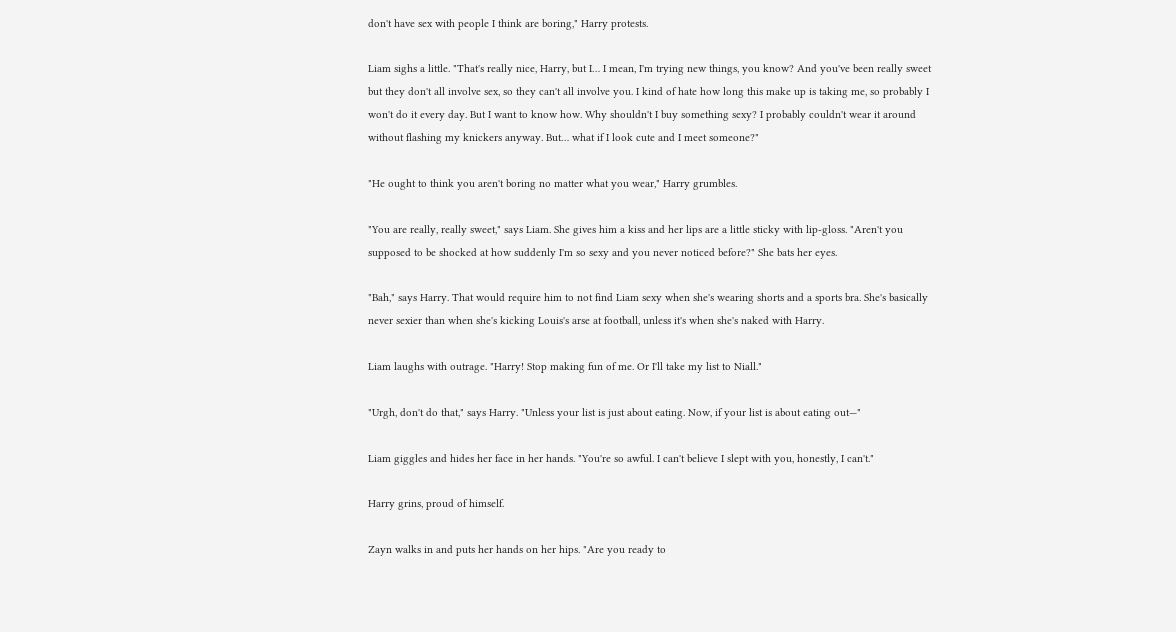don't have sex with people I think are boring," Harry protests.

Liam sighs a little. "That's really nice, Harry, but I… I mean, I'm trying new things, you know? And you've been really sweet but they don't all involve sex, so they can't all involve you. I kind of hate how long this make up is taking me, so probably I won't do it every day. But I want to know how. Why shouldn't I buy something sexy? I probably couldn't wear it around without flashing my knickers anyway. But… what if I look cute and I meet someone?"

"He ought to think you aren't boring no matter what you wear," Harry grumbles.

"You are really, really sweet," says Liam. She gives him a kiss and her lips are a little sticky with lip-gloss. "Aren't you supposed to be shocked at how suddenly I'm so sexy and you never noticed before?" She bats her eyes.

"Bah," says Harry. That would require him to not find Liam sexy when she's wearing shorts and a sports bra. She's basically never sexier than when she's kicking Louis's arse at football, unless it's when she's naked with Harry.

Liam laughs with outrage. "Harry! Stop making fun of me. Or I'll take my list to Niall."

"Urgh, don't do that," says Harry. "Unless your list is just about eating. Now, if your list is about eating out—"

Liam giggles and hides her face in her hands. "You're so awful. I can't believe I slept with you, honestly, I can't."

Harry grins, proud of himself.

Zayn walks in and puts her hands on her hips. "Are you ready to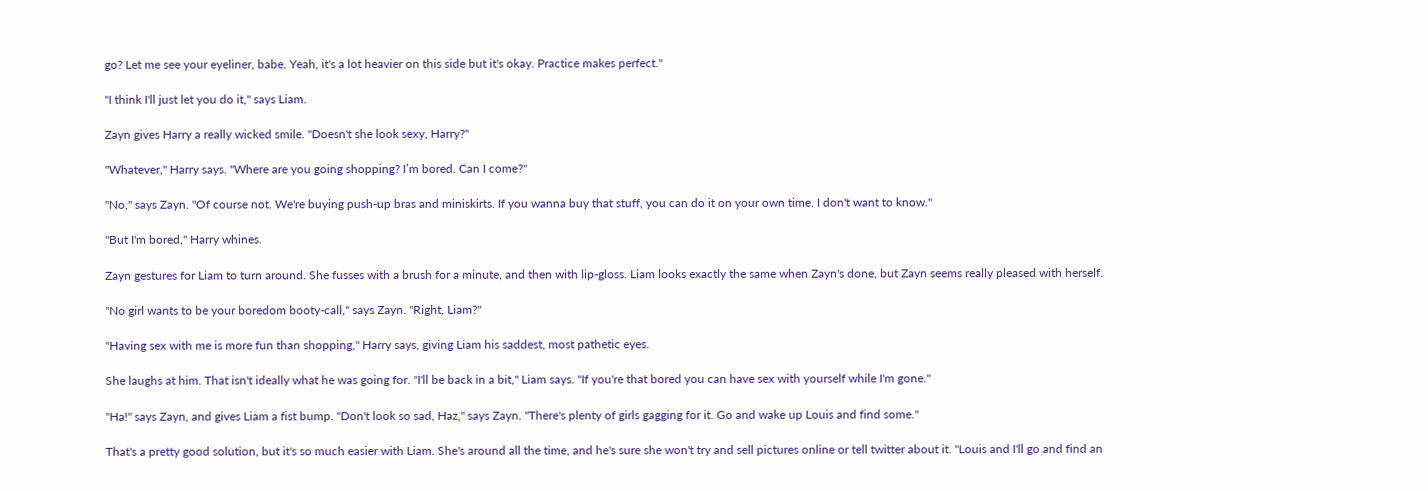go? Let me see your eyeliner, babe. Yeah, it's a lot heavier on this side but it's okay. Practice makes perfect."

"I think I'll just let you do it," says Liam.

Zayn gives Harry a really wicked smile. "Doesn't she look sexy, Harry?"

"Whatever," Harry says. "Where are you going shopping? I’m bored. Can I come?"

"No," says Zayn. "Of course not. We're buying push-up bras and miniskirts. If you wanna buy that stuff, you can do it on your own time. I don't want to know."

"But I'm bored," Harry whines.

Zayn gestures for Liam to turn around. She fusses with a brush for a minute, and then with lip-gloss. Liam looks exactly the same when Zayn's done, but Zayn seems really pleased with herself.

"No girl wants to be your boredom booty-call," says Zayn. "Right, Liam?"

"Having sex with me is more fun than shopping," Harry says, giving Liam his saddest, most pathetic eyes.

She laughs at him. That isn't ideally what he was going for. "I'll be back in a bit," Liam says. "If you're that bored you can have sex with yourself while I'm gone."

"Ha!" says Zayn, and gives Liam a fist bump. "Don't look so sad, Haz," says Zayn. "There's plenty of girls gagging for it. Go and wake up Louis and find some."

That's a pretty good solution, but it's so much easier with Liam. She's around all the time, and he's sure she won't try and sell pictures online or tell twitter about it. "Louis and I'll go and find an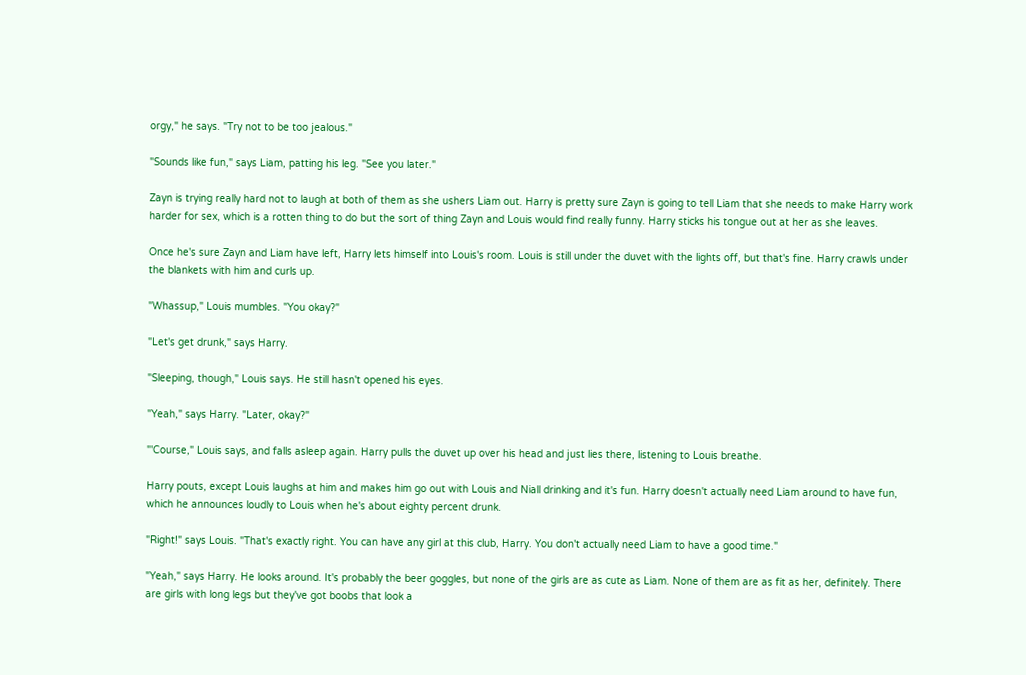orgy," he says. "Try not to be too jealous."

"Sounds like fun," says Liam, patting his leg. "See you later."

Zayn is trying really hard not to laugh at both of them as she ushers Liam out. Harry is pretty sure Zayn is going to tell Liam that she needs to make Harry work harder for sex, which is a rotten thing to do but the sort of thing Zayn and Louis would find really funny. Harry sticks his tongue out at her as she leaves.

Once he's sure Zayn and Liam have left, Harry lets himself into Louis's room. Louis is still under the duvet with the lights off, but that's fine. Harry crawls under the blankets with him and curls up.

"Whassup," Louis mumbles. "You okay?"

"Let's get drunk," says Harry.

"Sleeping, though," Louis says. He still hasn't opened his eyes.

"Yeah," says Harry. "Later, okay?"

"'Course," Louis says, and falls asleep again. Harry pulls the duvet up over his head and just lies there, listening to Louis breathe.

Harry pouts, except Louis laughs at him and makes him go out with Louis and Niall drinking and it's fun. Harry doesn't actually need Liam around to have fun, which he announces loudly to Louis when he's about eighty percent drunk.

"Right!" says Louis. "That's exactly right. You can have any girl at this club, Harry. You don't actually need Liam to have a good time."

"Yeah," says Harry. He looks around. It's probably the beer goggles, but none of the girls are as cute as Liam. None of them are as fit as her, definitely. There are girls with long legs but they've got boobs that look a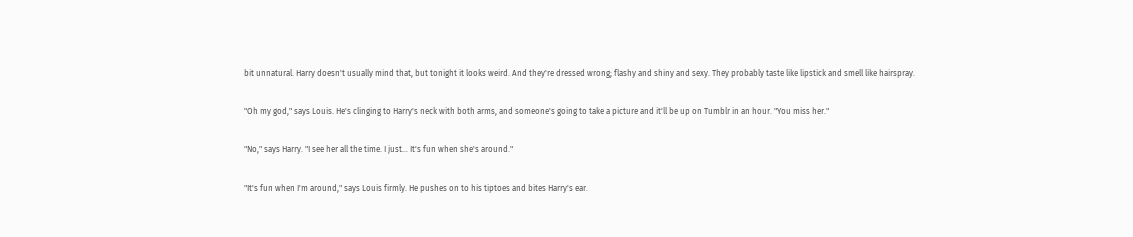bit unnatural. Harry doesn't usually mind that, but tonight it looks weird. And they're dressed wrong; flashy and shiny and sexy. They probably taste like lipstick and smell like hairspray.

"Oh my god," says Louis. He's clinging to Harry's neck with both arms, and someone's going to take a picture and it'll be up on Tumblr in an hour. "You miss her."

"No," says Harry. "I see her all the time. I just… It's fun when she's around."

"It's fun when I'm around," says Louis firmly. He pushes on to his tiptoes and bites Harry's ear.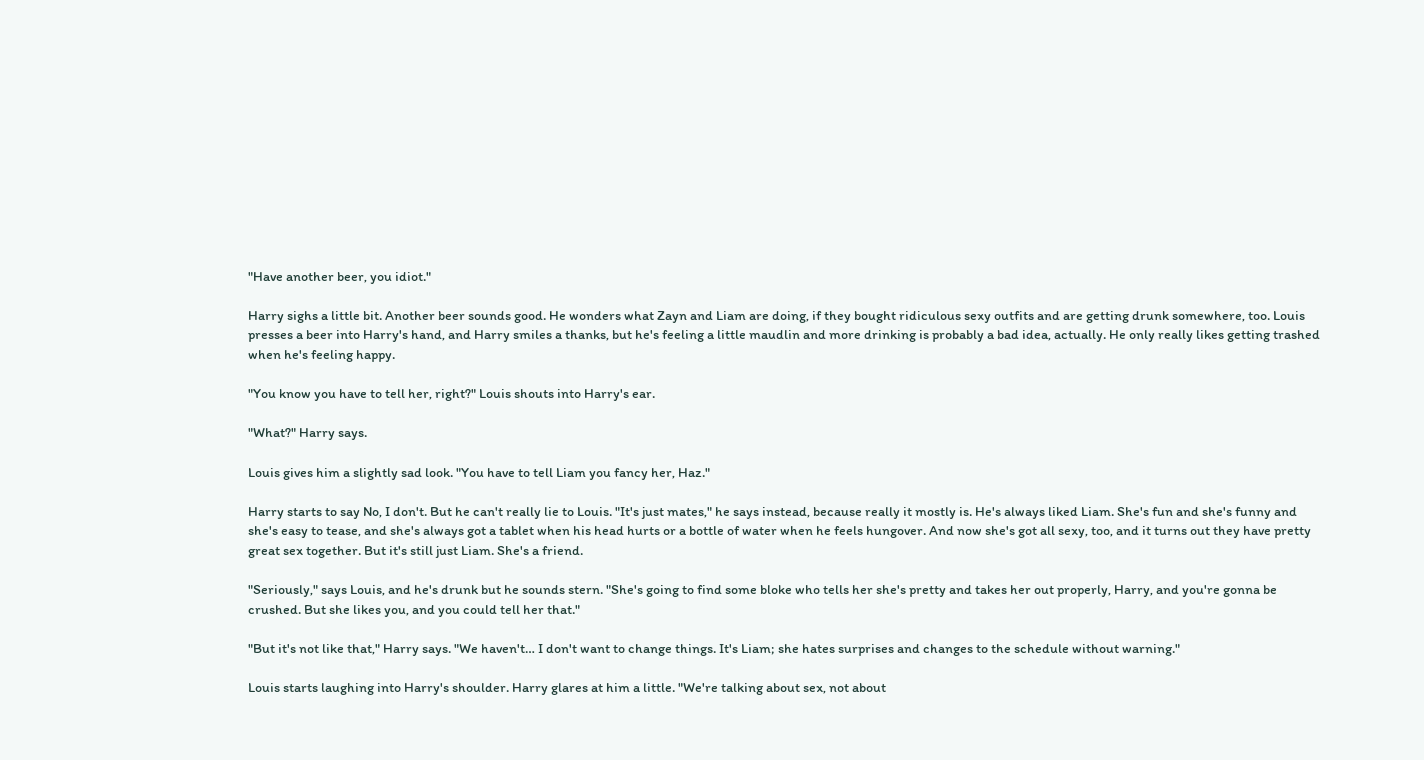"Have another beer, you idiot."

Harry sighs a little bit. Another beer sounds good. He wonders what Zayn and Liam are doing, if they bought ridiculous sexy outfits and are getting drunk somewhere, too. Louis presses a beer into Harry's hand, and Harry smiles a thanks, but he's feeling a little maudlin and more drinking is probably a bad idea, actually. He only really likes getting trashed when he's feeling happy.

"You know you have to tell her, right?" Louis shouts into Harry's ear.

"What?" Harry says.

Louis gives him a slightly sad look. "You have to tell Liam you fancy her, Haz."

Harry starts to say No, I don't. But he can't really lie to Louis. "It's just mates," he says instead, because really it mostly is. He's always liked Liam. She's fun and she's funny and she's easy to tease, and she's always got a tablet when his head hurts or a bottle of water when he feels hungover. And now she's got all sexy, too, and it turns out they have pretty great sex together. But it's still just Liam. She's a friend.

"Seriously," says Louis, and he's drunk but he sounds stern. "She's going to find some bloke who tells her she's pretty and takes her out properly, Harry, and you're gonna be crushed. But she likes you, and you could tell her that."

"But it's not like that," Harry says. "We haven't… I don't want to change things. It's Liam; she hates surprises and changes to the schedule without warning."

Louis starts laughing into Harry's shoulder. Harry glares at him a little. "We're talking about sex, not about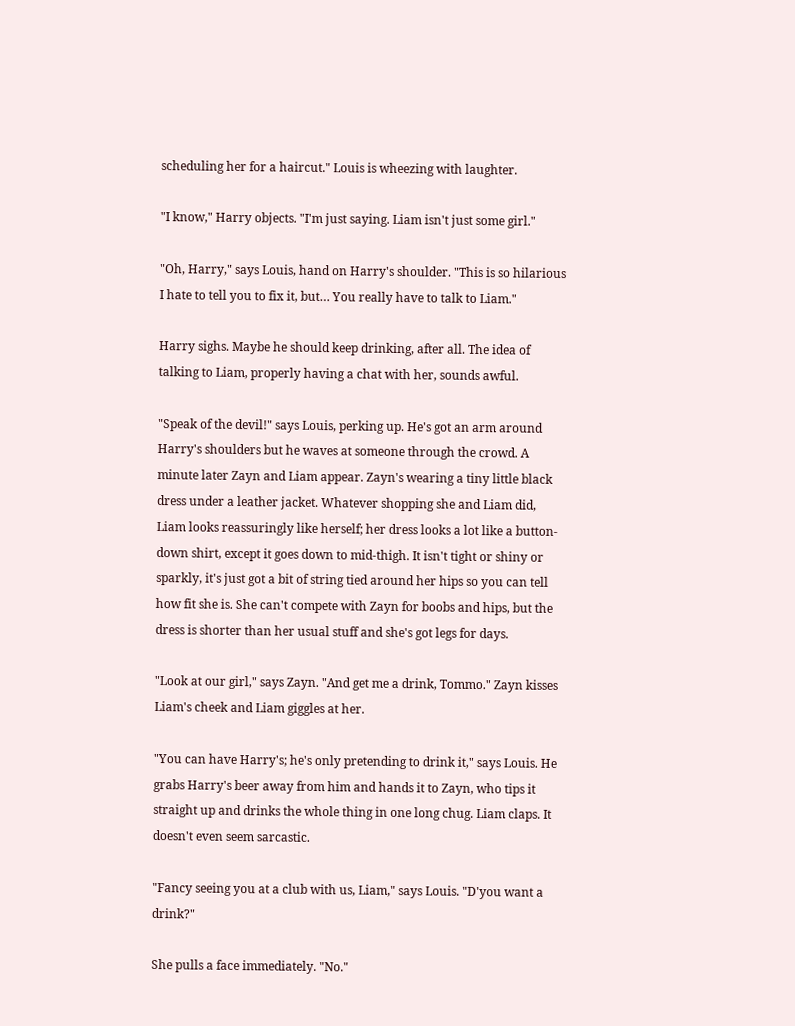scheduling her for a haircut." Louis is wheezing with laughter.

"I know," Harry objects. "I'm just saying. Liam isn't just some girl."

"Oh, Harry," says Louis, hand on Harry's shoulder. "This is so hilarious I hate to tell you to fix it, but… You really have to talk to Liam."

Harry sighs. Maybe he should keep drinking, after all. The idea of talking to Liam, properly having a chat with her, sounds awful.

"Speak of the devil!" says Louis, perking up. He's got an arm around Harry's shoulders but he waves at someone through the crowd. A minute later Zayn and Liam appear. Zayn's wearing a tiny little black dress under a leather jacket. Whatever shopping she and Liam did, Liam looks reassuringly like herself; her dress looks a lot like a button-down shirt, except it goes down to mid-thigh. It isn't tight or shiny or sparkly, it's just got a bit of string tied around her hips so you can tell how fit she is. She can't compete with Zayn for boobs and hips, but the dress is shorter than her usual stuff and she's got legs for days.

"Look at our girl," says Zayn. "And get me a drink, Tommo." Zayn kisses Liam's cheek and Liam giggles at her.

"You can have Harry's; he's only pretending to drink it," says Louis. He grabs Harry's beer away from him and hands it to Zayn, who tips it straight up and drinks the whole thing in one long chug. Liam claps. It doesn't even seem sarcastic.

"Fancy seeing you at a club with us, Liam," says Louis. "D'you want a drink?"

She pulls a face immediately. "No."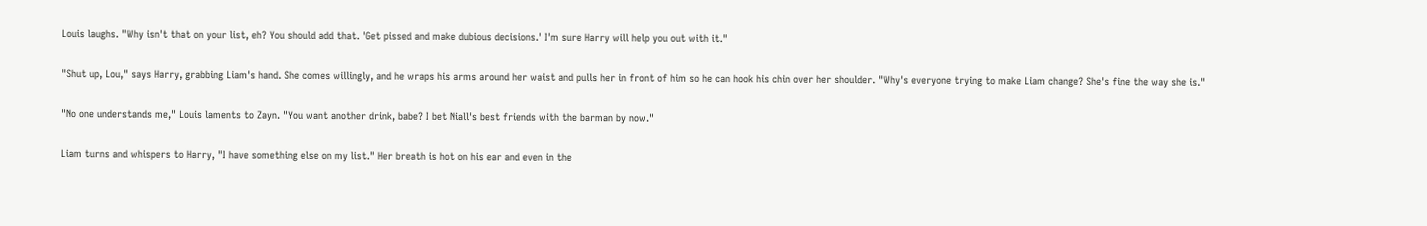Louis laughs. "Why isn't that on your list, eh? You should add that. 'Get pissed and make dubious decisions.' I'm sure Harry will help you out with it."

"Shut up, Lou," says Harry, grabbing Liam's hand. She comes willingly, and he wraps his arms around her waist and pulls her in front of him so he can hook his chin over her shoulder. "Why's everyone trying to make Liam change? She's fine the way she is."

"No one understands me," Louis laments to Zayn. "You want another drink, babe? I bet Niall's best friends with the barman by now."

Liam turns and whispers to Harry, "I have something else on my list." Her breath is hot on his ear and even in the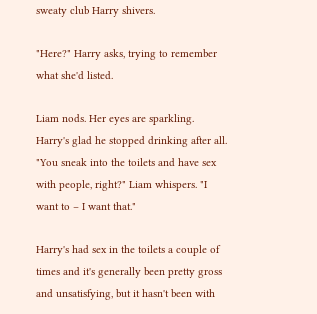sweaty club Harry shivers.

"Here?" Harry asks, trying to remember what she'd listed.

Liam nods. Her eyes are sparkling. Harry's glad he stopped drinking after all. "You sneak into the toilets and have sex with people, right?" Liam whispers. "I want to – I want that."

Harry's had sex in the toilets a couple of times and it's generally been pretty gross and unsatisfying, but it hasn't been with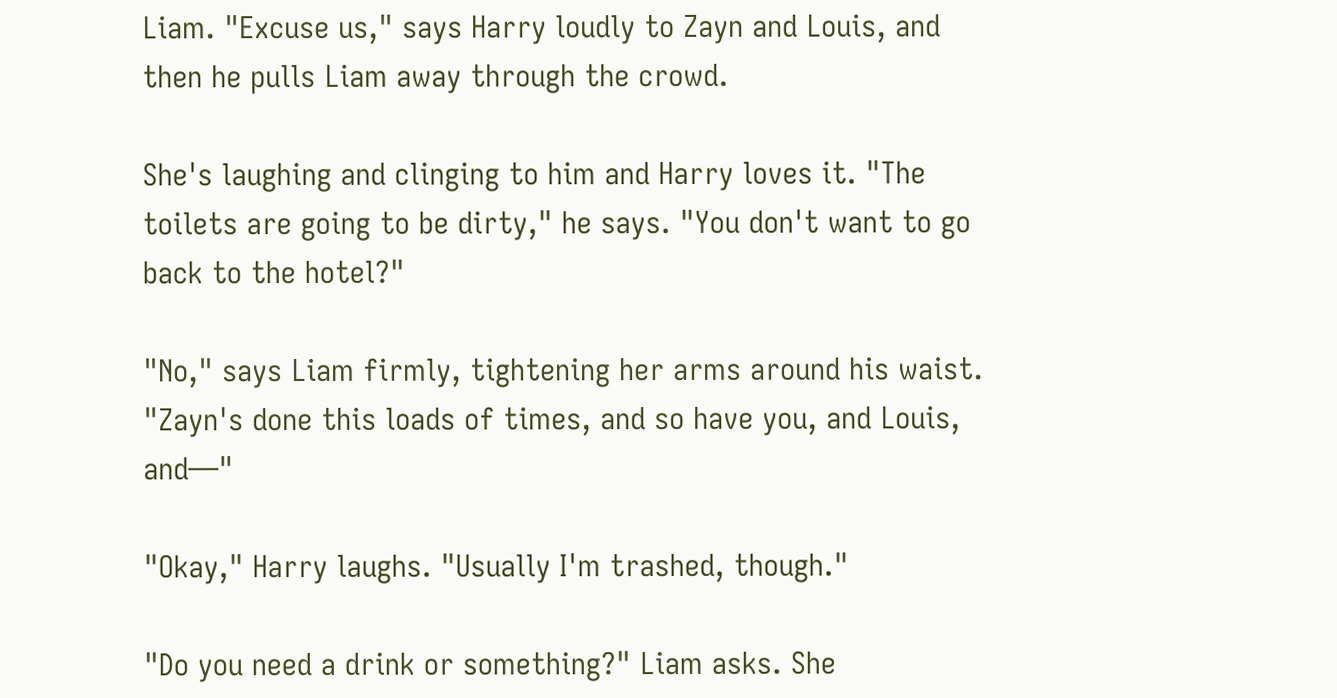Liam. "Excuse us," says Harry loudly to Zayn and Louis, and then he pulls Liam away through the crowd.

She's laughing and clinging to him and Harry loves it. "The toilets are going to be dirty," he says. "You don't want to go back to the hotel?"

"No," says Liam firmly, tightening her arms around his waist. "Zayn's done this loads of times, and so have you, and Louis, and—"

"Okay," Harry laughs. "Usually I'm trashed, though."

"Do you need a drink or something?" Liam asks. She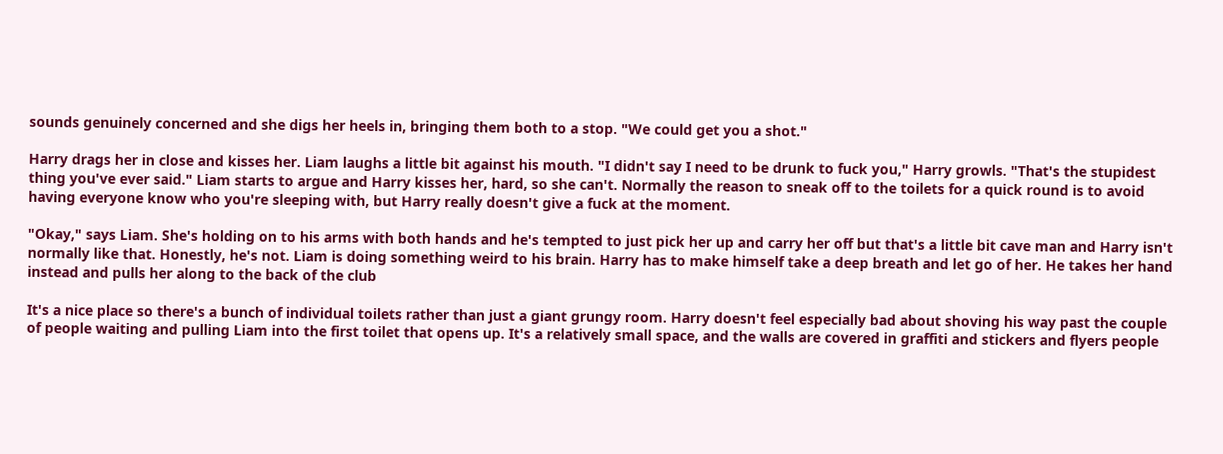sounds genuinely concerned and she digs her heels in, bringing them both to a stop. "We could get you a shot."

Harry drags her in close and kisses her. Liam laughs a little bit against his mouth. "I didn't say I need to be drunk to fuck you," Harry growls. "That's the stupidest thing you've ever said." Liam starts to argue and Harry kisses her, hard, so she can't. Normally the reason to sneak off to the toilets for a quick round is to avoid having everyone know who you're sleeping with, but Harry really doesn't give a fuck at the moment.

"Okay," says Liam. She's holding on to his arms with both hands and he's tempted to just pick her up and carry her off but that's a little bit cave man and Harry isn't normally like that. Honestly, he's not. Liam is doing something weird to his brain. Harry has to make himself take a deep breath and let go of her. He takes her hand instead and pulls her along to the back of the club

It's a nice place so there's a bunch of individual toilets rather than just a giant grungy room. Harry doesn't feel especially bad about shoving his way past the couple of people waiting and pulling Liam into the first toilet that opens up. It's a relatively small space, and the walls are covered in graffiti and stickers and flyers people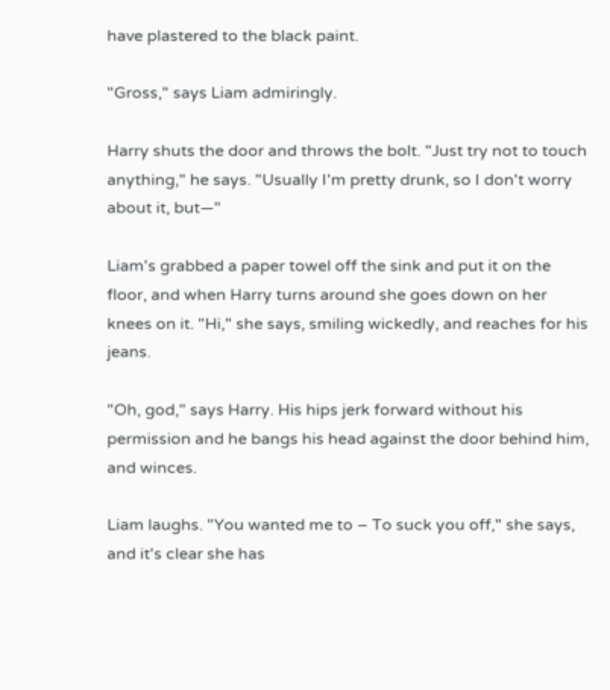have plastered to the black paint.

"Gross," says Liam admiringly.

Harry shuts the door and throws the bolt. "Just try not to touch anything," he says. "Usually I'm pretty drunk, so I don't worry about it, but—"

Liam's grabbed a paper towel off the sink and put it on the floor, and when Harry turns around she goes down on her knees on it. "Hi," she says, smiling wickedly, and reaches for his jeans.

"Oh, god," says Harry. His hips jerk forward without his permission and he bangs his head against the door behind him, and winces.

Liam laughs. "You wanted me to – To suck you off," she says, and it's clear she has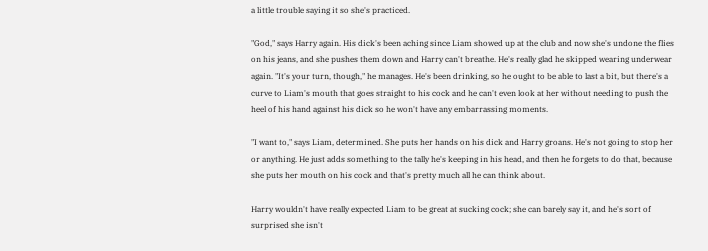a little trouble saying it so she's practiced.

"God," says Harry again. His dick's been aching since Liam showed up at the club and now she's undone the flies on his jeans, and she pushes them down and Harry can't breathe. He's really glad he skipped wearing underwear again. "It's your turn, though," he manages. He's been drinking, so he ought to be able to last a bit, but there's a curve to Liam's mouth that goes straight to his cock and he can't even look at her without needing to push the heel of his hand against his dick so he won't have any embarrassing moments.

"I want to," says Liam, determined. She puts her hands on his dick and Harry groans. He's not going to stop her or anything. He just adds something to the tally he's keeping in his head, and then he forgets to do that, because she puts her mouth on his cock and that's pretty much all he can think about.

Harry wouldn't have really expected Liam to be great at sucking cock; she can barely say it, and he's sort of surprised she isn't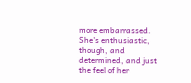more embarrassed. She's enthusiastic, though, and determined, and just the feel of her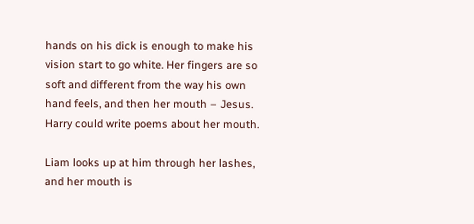hands on his dick is enough to make his vision start to go white. Her fingers are so soft and different from the way his own hand feels, and then her mouth – Jesus. Harry could write poems about her mouth.

Liam looks up at him through her lashes, and her mouth is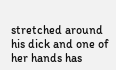stretched around his dick and one of her hands has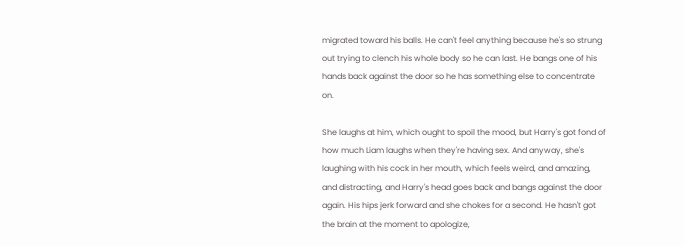migrated toward his balls. He can't feel anything because he's so strung out trying to clench his whole body so he can last. He bangs one of his hands back against the door so he has something else to concentrate on.

She laughs at him, which ought to spoil the mood, but Harry's got fond of how much Liam laughs when they're having sex. And anyway, she's laughing with his cock in her mouth, which feels weird, and amazing, and distracting, and Harry's head goes back and bangs against the door again. His hips jerk forward and she chokes for a second. He hasn't got the brain at the moment to apologize,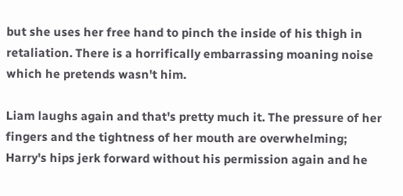but she uses her free hand to pinch the inside of his thigh in retaliation. There is a horrifically embarrassing moaning noise which he pretends wasn't him.

Liam laughs again and that's pretty much it. The pressure of her fingers and the tightness of her mouth are overwhelming; Harry's hips jerk forward without his permission again and he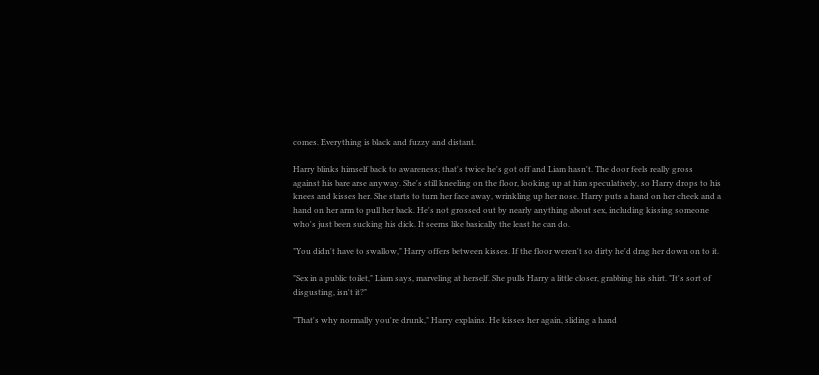comes. Everything is black and fuzzy and distant.

Harry blinks himself back to awareness; that's twice he's got off and Liam hasn't. The door feels really gross against his bare arse anyway. She's still kneeling on the floor, looking up at him speculatively, so Harry drops to his knees and kisses her. She starts to turn her face away, wrinkling up her nose. Harry puts a hand on her cheek and a hand on her arm to pull her back. He's not grossed out by nearly anything about sex, including kissing someone who's just been sucking his dick. It seems like basically the least he can do.

"You didn't have to swallow," Harry offers between kisses. If the floor weren't so dirty he'd drag her down on to it.

"Sex in a public toilet," Liam says, marveling at herself. She pulls Harry a little closer, grabbing his shirt. "It's sort of disgusting, isn't it?"

"That's why normally you're drunk," Harry explains. He kisses her again, sliding a hand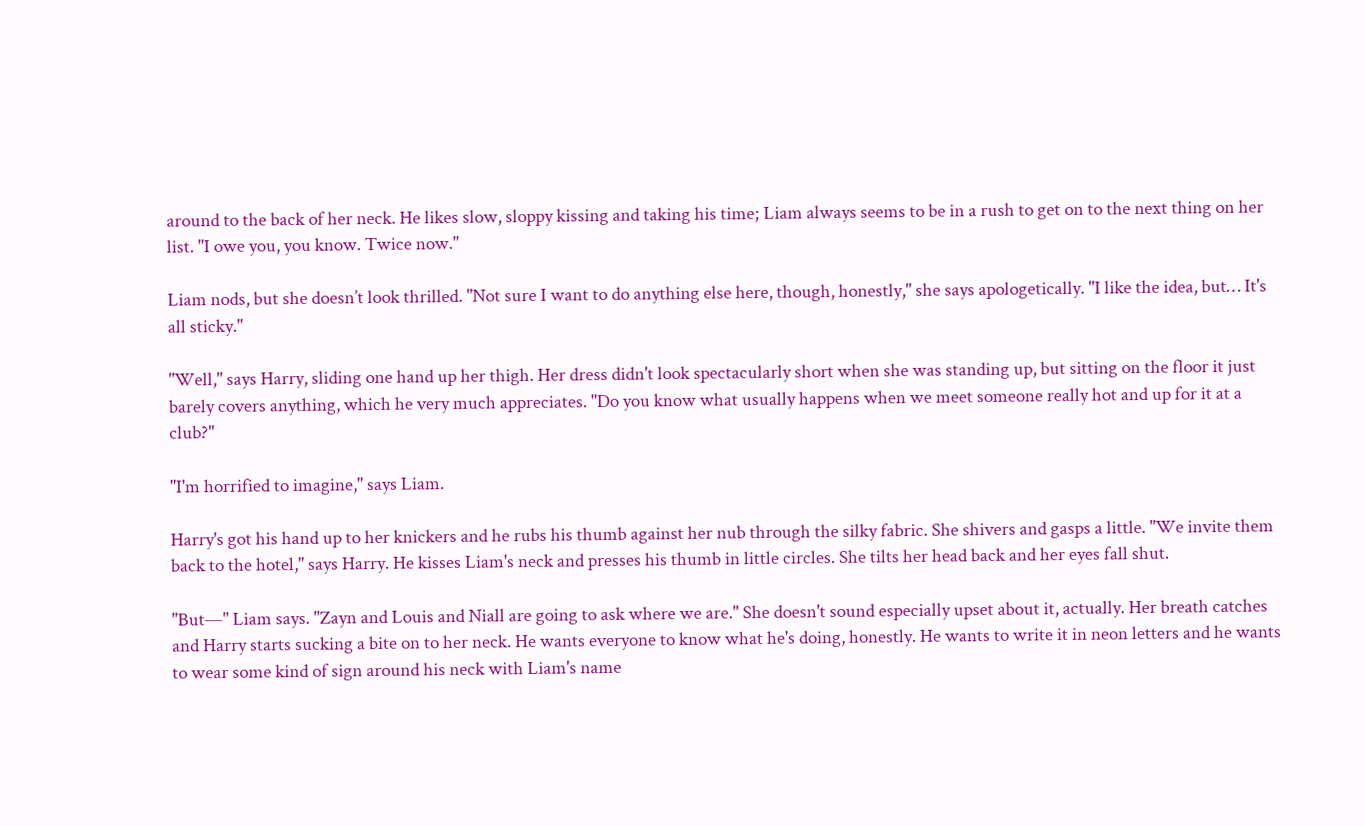around to the back of her neck. He likes slow, sloppy kissing and taking his time; Liam always seems to be in a rush to get on to the next thing on her list. "I owe you, you know. Twice now."

Liam nods, but she doesn’t look thrilled. "Not sure I want to do anything else here, though, honestly," she says apologetically. "I like the idea, but… It's all sticky."

"Well," says Harry, sliding one hand up her thigh. Her dress didn't look spectacularly short when she was standing up, but sitting on the floor it just barely covers anything, which he very much appreciates. "Do you know what usually happens when we meet someone really hot and up for it at a club?"

"I'm horrified to imagine," says Liam.

Harry's got his hand up to her knickers and he rubs his thumb against her nub through the silky fabric. She shivers and gasps a little. "We invite them back to the hotel," says Harry. He kisses Liam's neck and presses his thumb in little circles. She tilts her head back and her eyes fall shut.

"But—" Liam says. "Zayn and Louis and Niall are going to ask where we are." She doesn't sound especially upset about it, actually. Her breath catches and Harry starts sucking a bite on to her neck. He wants everyone to know what he's doing, honestly. He wants to write it in neon letters and he wants to wear some kind of sign around his neck with Liam's name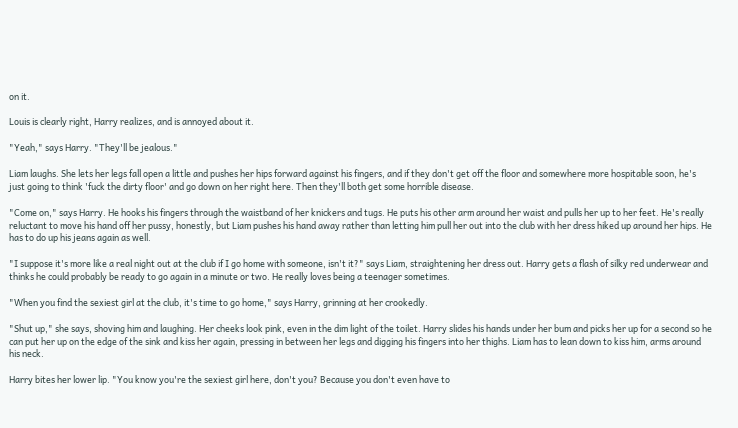on it.

Louis is clearly right, Harry realizes, and is annoyed about it.

"Yeah," says Harry. "They'll be jealous."

Liam laughs. She lets her legs fall open a little and pushes her hips forward against his fingers, and if they don't get off the floor and somewhere more hospitable soon, he's just going to think 'fuck the dirty floor' and go down on her right here. Then they'll both get some horrible disease.

"Come on," says Harry. He hooks his fingers through the waistband of her knickers and tugs. He puts his other arm around her waist and pulls her up to her feet. He's really reluctant to move his hand off her pussy, honestly, but Liam pushes his hand away rather than letting him pull her out into the club with her dress hiked up around her hips. He has to do up his jeans again as well.

"I suppose it's more like a real night out at the club if I go home with someone, isn't it?" says Liam, straightening her dress out. Harry gets a flash of silky red underwear and thinks he could probably be ready to go again in a minute or two. He really loves being a teenager sometimes.

"When you find the sexiest girl at the club, it's time to go home," says Harry, grinning at her crookedly.

"Shut up," she says, shoving him and laughing. Her cheeks look pink, even in the dim light of the toilet. Harry slides his hands under her bum and picks her up for a second so he can put her up on the edge of the sink and kiss her again, pressing in between her legs and digging his fingers into her thighs. Liam has to lean down to kiss him, arms around his neck.

Harry bites her lower lip. "You know you're the sexiest girl here, don't you? Because you don't even have to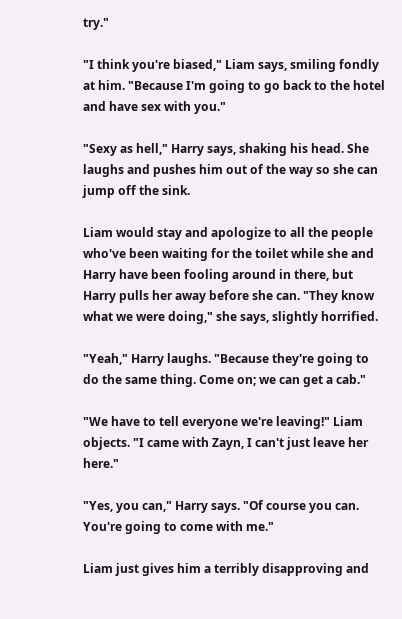try."

"I think you're biased," Liam says, smiling fondly at him. "Because I'm going to go back to the hotel and have sex with you."

"Sexy as hell," Harry says, shaking his head. She laughs and pushes him out of the way so she can jump off the sink.

Liam would stay and apologize to all the people who've been waiting for the toilet while she and Harry have been fooling around in there, but Harry pulls her away before she can. "They know what we were doing," she says, slightly horrified.

"Yeah," Harry laughs. "Because they're going to do the same thing. Come on; we can get a cab."

"We have to tell everyone we're leaving!" Liam objects. "I came with Zayn, I can't just leave her here."

"Yes, you can," Harry says. "Of course you can. You're going to come with me."

Liam just gives him a terribly disapproving and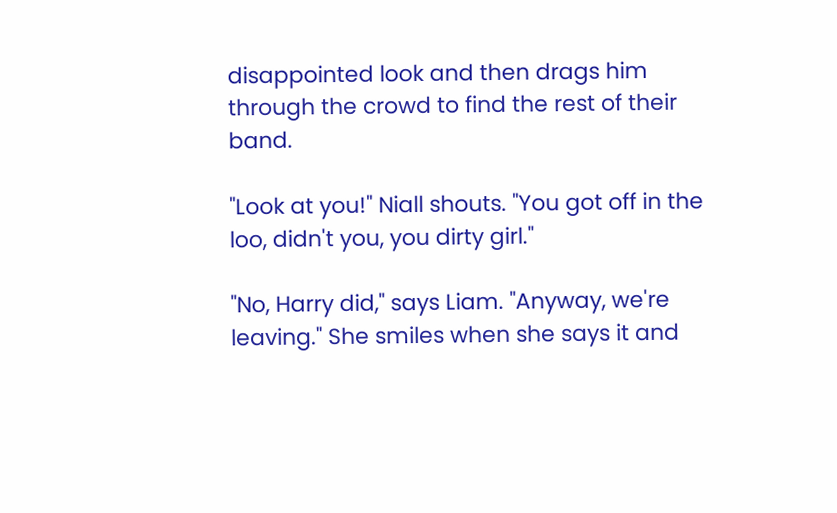disappointed look and then drags him through the crowd to find the rest of their band.

"Look at you!" Niall shouts. "You got off in the loo, didn't you, you dirty girl."

"No, Harry did," says Liam. "Anyway, we're leaving." She smiles when she says it and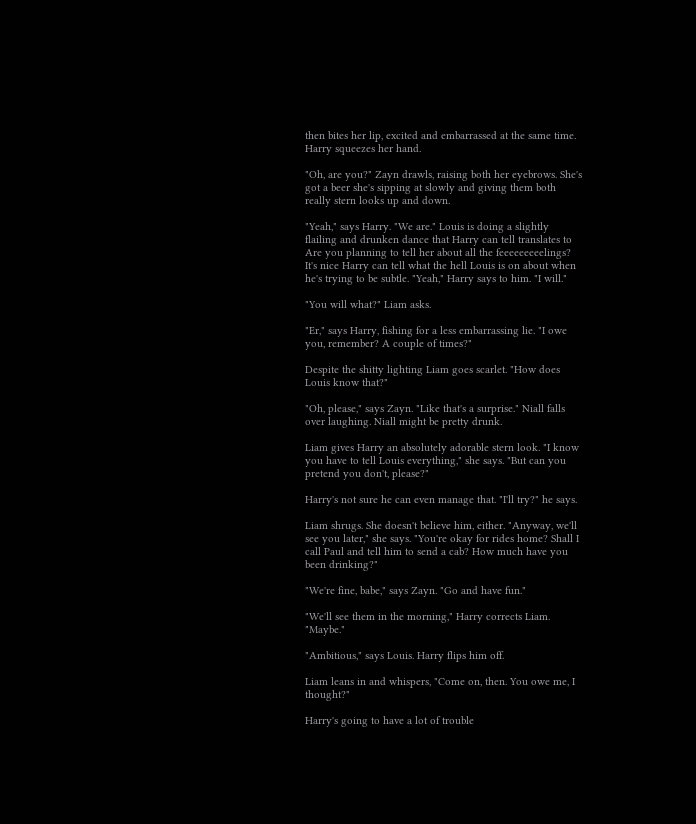then bites her lip, excited and embarrassed at the same time. Harry squeezes her hand.

"Oh, are you?" Zayn drawls, raising both her eyebrows. She's got a beer she's sipping at slowly and giving them both really stern looks up and down.

"Yeah," says Harry. "We are." Louis is doing a slightly flailing and drunken dance that Harry can tell translates to Are you planning to tell her about all the feeeeeeeeelings? It's nice Harry can tell what the hell Louis is on about when he's trying to be subtle. "Yeah," Harry says to him. "I will."

"You will what?" Liam asks.

"Er," says Harry, fishing for a less embarrassing lie. "I owe you, remember? A couple of times?"

Despite the shitty lighting Liam goes scarlet. "How does Louis know that?"

"Oh, please," says Zayn. "Like that's a surprise." Niall falls over laughing. Niall might be pretty drunk.

Liam gives Harry an absolutely adorable stern look. "I know you have to tell Louis everything," she says. "But can you pretend you don't, please?"

Harry's not sure he can even manage that. "I'll try?" he says.

Liam shrugs. She doesn't believe him, either. "Anyway, we'll see you later," she says. "You're okay for rides home? Shall I call Paul and tell him to send a cab? How much have you been drinking?"

"We're fine, babe," says Zayn. "Go and have fun."

"We'll see them in the morning," Harry corrects Liam. "Maybe."

"Ambitious," says Louis. Harry flips him off.

Liam leans in and whispers, "Come on, then. You owe me, I thought?"

Harry's going to have a lot of trouble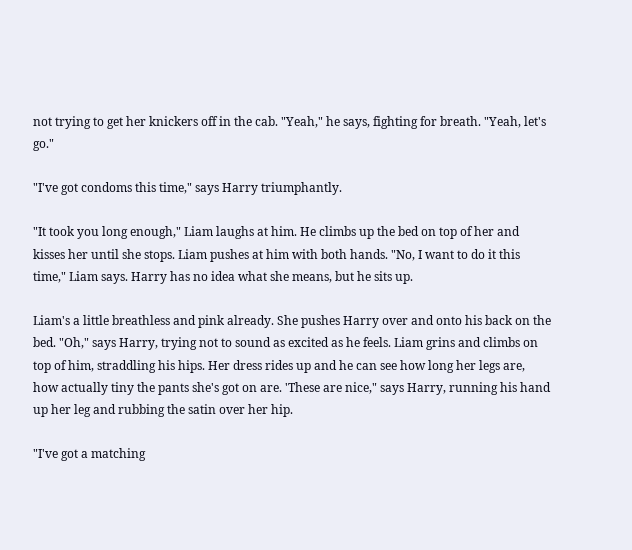not trying to get her knickers off in the cab. "Yeah," he says, fighting for breath. "Yeah, let's go."

"I've got condoms this time," says Harry triumphantly.

"It took you long enough," Liam laughs at him. He climbs up the bed on top of her and kisses her until she stops. Liam pushes at him with both hands. "No, I want to do it this time," Liam says. Harry has no idea what she means, but he sits up.

Liam's a little breathless and pink already. She pushes Harry over and onto his back on the bed. "Oh," says Harry, trying not to sound as excited as he feels. Liam grins and climbs on top of him, straddling his hips. Her dress rides up and he can see how long her legs are, how actually tiny the pants she's got on are. 'These are nice," says Harry, running his hand up her leg and rubbing the satin over her hip.

"I've got a matching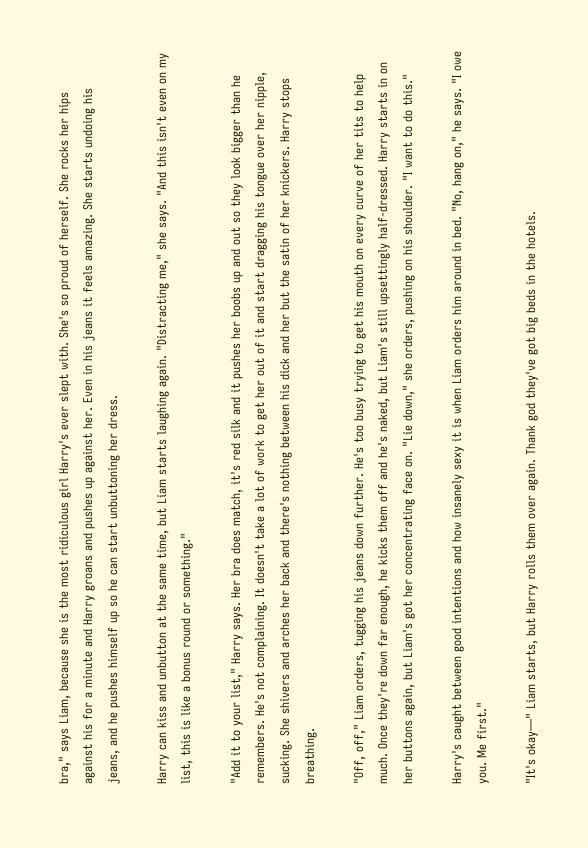bra," says Liam, because she is the most ridiculous girl Harry's ever slept with. She's so proud of herself. She rocks her hips against his for a minute and Harry groans and pushes up against her. Even in his jeans it feels amazing. She starts undoing his jeans, and he pushes himself up so he can start unbuttoning her dress.

Harry can kiss and unbutton at the same time, but Liam starts laughing again. "Distracting me," she says. "And this isn't even on my list, this is like a bonus round or something."

"Add it to your list," Harry says. Her bra does match, it's red silk and it pushes her boobs up and out so they look bigger than he remembers. He's not complaining. It doesn't take a lot of work to get her out of it and start dragging his tongue over her nipple, sucking. She shivers and arches her back and there's nothing between his dick and her but the satin of her knickers. Harry stops breathing.

"Off, off," Liam orders, tugging his jeans down further. He's too busy trying to get his mouth on every curve of her tits to help much. Once they're down far enough, he kicks them off and he's naked, but Liam's still upsettingly half-dressed. Harry starts in on her buttons again, but Liam's got her concentrating face on. "Lie down," she orders, pushing on his shoulder. "I want to do this."

Harry's caught between good intentions and how insanely sexy it is when Liam orders him around in bed. "No, hang on," he says. "I owe you. Me first."

"It's okay—" Liam starts, but Harry rolls them over again. Thank god they've got big beds in the hotels.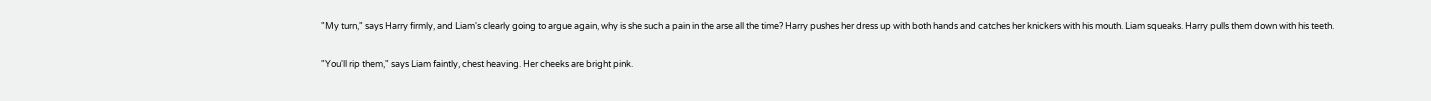"My turn," says Harry firmly, and Liam's clearly going to argue again, why is she such a pain in the arse all the time? Harry pushes her dress up with both hands and catches her knickers with his mouth. Liam squeaks. Harry pulls them down with his teeth.

"You'll rip them," says Liam faintly, chest heaving. Her cheeks are bright pink.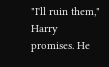"I'll ruin them," Harry promises. He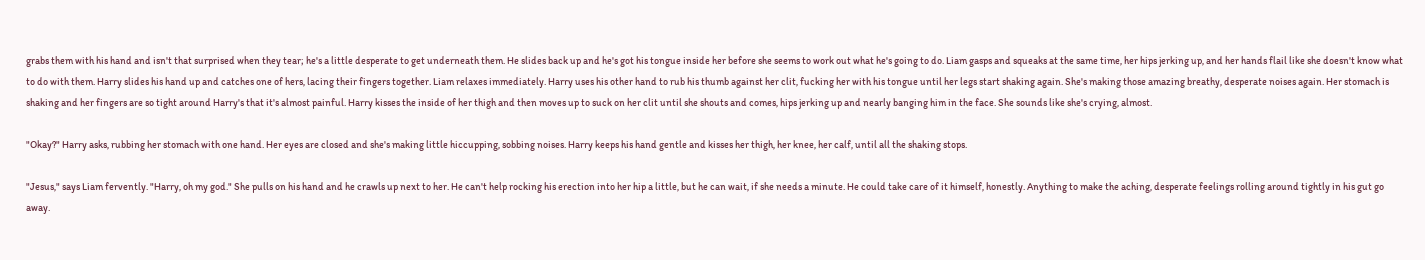grabs them with his hand and isn't that surprised when they tear; he's a little desperate to get underneath them. He slides back up and he's got his tongue inside her before she seems to work out what he's going to do. Liam gasps and squeaks at the same time, her hips jerking up, and her hands flail like she doesn't know what to do with them. Harry slides his hand up and catches one of hers, lacing their fingers together. Liam relaxes immediately. Harry uses his other hand to rub his thumb against her clit, fucking her with his tongue until her legs start shaking again. She's making those amazing breathy, desperate noises again. Her stomach is shaking and her fingers are so tight around Harry's that it's almost painful. Harry kisses the inside of her thigh and then moves up to suck on her clit until she shouts and comes, hips jerking up and nearly banging him in the face. She sounds like she's crying, almost.

"Okay?" Harry asks, rubbing her stomach with one hand. Her eyes are closed and she's making little hiccupping, sobbing noises. Harry keeps his hand gentle and kisses her thigh, her knee, her calf, until all the shaking stops.

"Jesus," says Liam fervently. "Harry, oh my god." She pulls on his hand and he crawls up next to her. He can't help rocking his erection into her hip a little, but he can wait, if she needs a minute. He could take care of it himself, honestly. Anything to make the aching, desperate feelings rolling around tightly in his gut go away.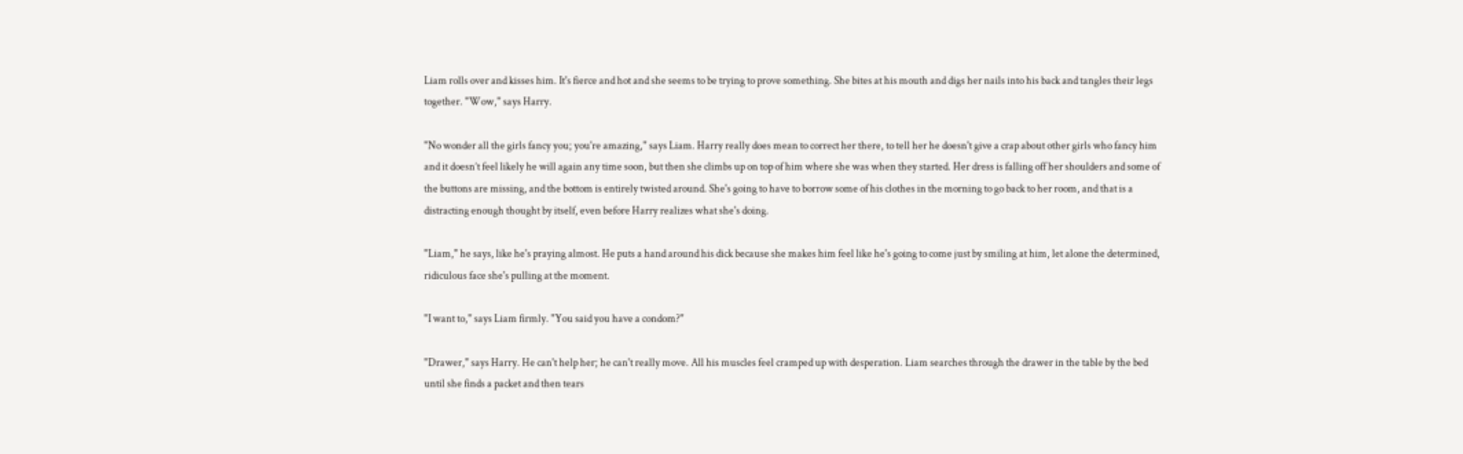Liam rolls over and kisses him. It's fierce and hot and she seems to be trying to prove something. She bites at his mouth and digs her nails into his back and tangles their legs together. "Wow," says Harry.

"No wonder all the girls fancy you; you're amazing," says Liam. Harry really does mean to correct her there, to tell her he doesn't give a crap about other girls who fancy him and it doesn’t feel likely he will again any time soon, but then she climbs up on top of him where she was when they started. Her dress is falling off her shoulders and some of the buttons are missing, and the bottom is entirely twisted around. She's going to have to borrow some of his clothes in the morning to go back to her room, and that is a distracting enough thought by itself, even before Harry realizes what she's doing.

"Liam," he says, like he's praying almost. He puts a hand around his dick because she makes him feel like he's going to come just by smiling at him, let alone the determined, ridiculous face she's pulling at the moment.

"I want to," says Liam firmly. "You said you have a condom?"

"Drawer," says Harry. He can't help her; he can't really move. All his muscles feel cramped up with desperation. Liam searches through the drawer in the table by the bed until she finds a packet and then tears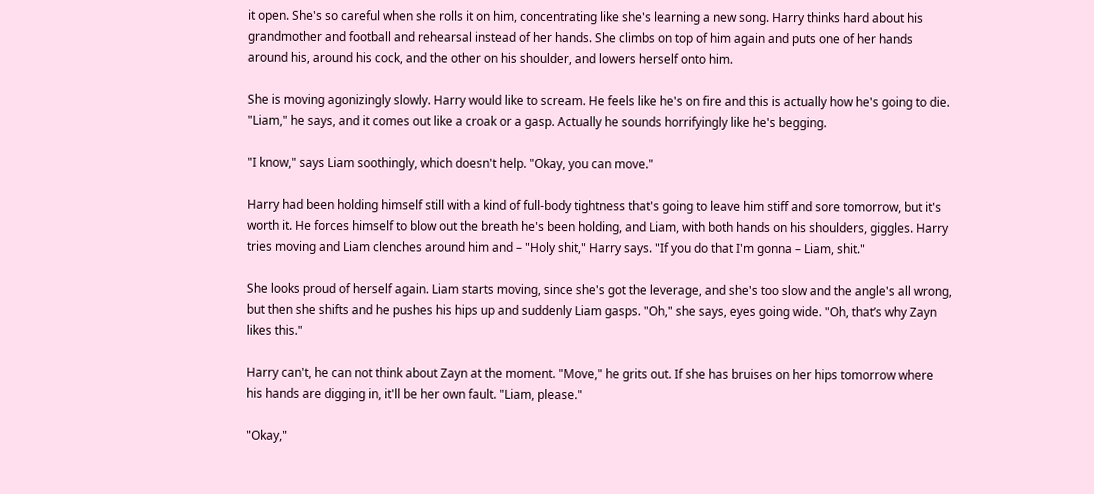it open. She's so careful when she rolls it on him, concentrating like she's learning a new song. Harry thinks hard about his grandmother and football and rehearsal instead of her hands. She climbs on top of him again and puts one of her hands around his, around his cock, and the other on his shoulder, and lowers herself onto him.

She is moving agonizingly slowly. Harry would like to scream. He feels like he's on fire and this is actually how he's going to die. "Liam," he says, and it comes out like a croak or a gasp. Actually he sounds horrifyingly like he's begging.

"I know," says Liam soothingly, which doesn't help. "Okay, you can move."

Harry had been holding himself still with a kind of full-body tightness that's going to leave him stiff and sore tomorrow, but it's worth it. He forces himself to blow out the breath he's been holding, and Liam, with both hands on his shoulders, giggles. Harry tries moving and Liam clenches around him and – "Holy shit," Harry says. "If you do that I'm gonna – Liam, shit."

She looks proud of herself again. Liam starts moving, since she's got the leverage, and she's too slow and the angle's all wrong, but then she shifts and he pushes his hips up and suddenly Liam gasps. "Oh," she says, eyes going wide. "Oh, that’s why Zayn likes this."

Harry can't, he can not think about Zayn at the moment. "Move," he grits out. If she has bruises on her hips tomorrow where his hands are digging in, it'll be her own fault. "Liam, please."

"Okay,"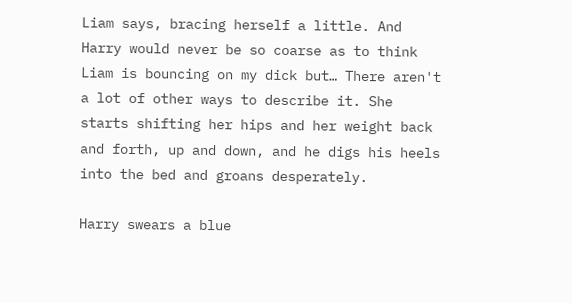Liam says, bracing herself a little. And Harry would never be so coarse as to think Liam is bouncing on my dick but… There aren't a lot of other ways to describe it. She starts shifting her hips and her weight back and forth, up and down, and he digs his heels into the bed and groans desperately.

Harry swears a blue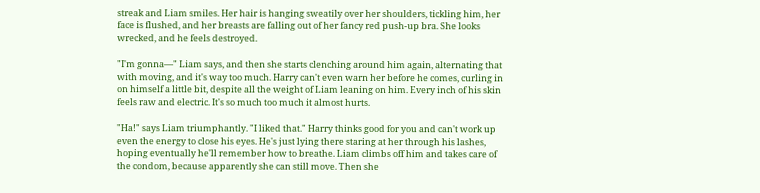streak and Liam smiles. Her hair is hanging sweatily over her shoulders, tickling him, her face is flushed, and her breasts are falling out of her fancy red push-up bra. She looks wrecked, and he feels destroyed.

"I'm gonna—" Liam says, and then she starts clenching around him again, alternating that with moving, and it's way too much. Harry can't even warn her before he comes, curling in on himself a little bit, despite all the weight of Liam leaning on him. Every inch of his skin feels raw and electric. It's so much too much it almost hurts.

"Ha!" says Liam triumphantly. "I liked that." Harry thinks good for you and can't work up even the energy to close his eyes. He's just lying there staring at her through his lashes, hoping eventually he'll remember how to breathe. Liam climbs off him and takes care of the condom, because apparently she can still move. Then she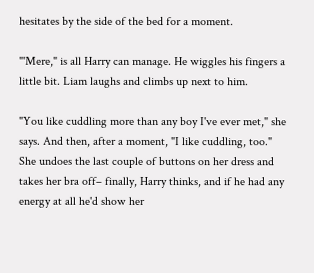hesitates by the side of the bed for a moment.

"'Mere," is all Harry can manage. He wiggles his fingers a little bit. Liam laughs and climbs up next to him.

"You like cuddling more than any boy I've ever met," she says. And then, after a moment, "I like cuddling, too." She undoes the last couple of buttons on her dress and takes her bra off– finally, Harry thinks, and if he had any energy at all he'd show her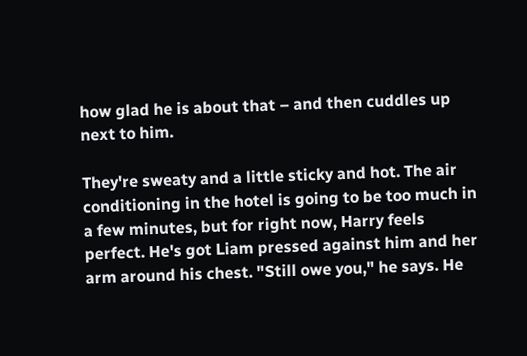how glad he is about that – and then cuddles up next to him.

They're sweaty and a little sticky and hot. The air conditioning in the hotel is going to be too much in a few minutes, but for right now, Harry feels perfect. He's got Liam pressed against him and her arm around his chest. "Still owe you," he says. He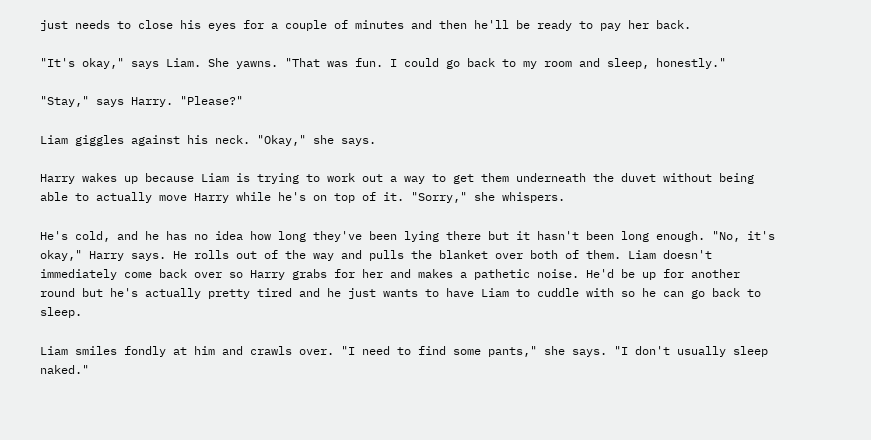just needs to close his eyes for a couple of minutes and then he'll be ready to pay her back.

"It's okay," says Liam. She yawns. "That was fun. I could go back to my room and sleep, honestly."

"Stay," says Harry. "Please?"

Liam giggles against his neck. "Okay," she says.

Harry wakes up because Liam is trying to work out a way to get them underneath the duvet without being able to actually move Harry while he's on top of it. "Sorry," she whispers.

He's cold, and he has no idea how long they've been lying there but it hasn't been long enough. "No, it's okay," Harry says. He rolls out of the way and pulls the blanket over both of them. Liam doesn't immediately come back over so Harry grabs for her and makes a pathetic noise. He'd be up for another round but he's actually pretty tired and he just wants to have Liam to cuddle with so he can go back to sleep.

Liam smiles fondly at him and crawls over. "I need to find some pants," she says. "I don't usually sleep naked."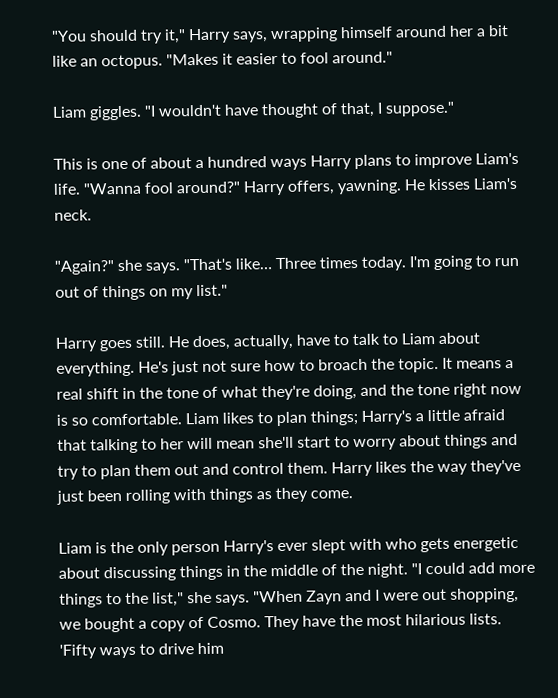"You should try it," Harry says, wrapping himself around her a bit like an octopus. "Makes it easier to fool around."

Liam giggles. "I wouldn't have thought of that, I suppose."

This is one of about a hundred ways Harry plans to improve Liam's life. "Wanna fool around?" Harry offers, yawning. He kisses Liam's neck.

"Again?" she says. "That's like… Three times today. I'm going to run out of things on my list."

Harry goes still. He does, actually, have to talk to Liam about everything. He's just not sure how to broach the topic. It means a real shift in the tone of what they're doing, and the tone right now is so comfortable. Liam likes to plan things; Harry's a little afraid that talking to her will mean she'll start to worry about things and try to plan them out and control them. Harry likes the way they've just been rolling with things as they come.

Liam is the only person Harry's ever slept with who gets energetic about discussing things in the middle of the night. "I could add more things to the list," she says. "When Zayn and I were out shopping, we bought a copy of Cosmo. They have the most hilarious lists. 'Fifty ways to drive him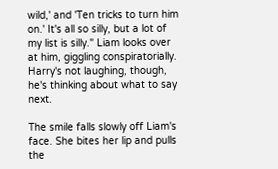wild,' and 'Ten tricks to turn him on.' It's all so silly, but a lot of my list is silly." Liam looks over at him, giggling conspiratorially. Harry's not laughing, though, he's thinking about what to say next.

The smile falls slowly off Liam's face. She bites her lip and pulls the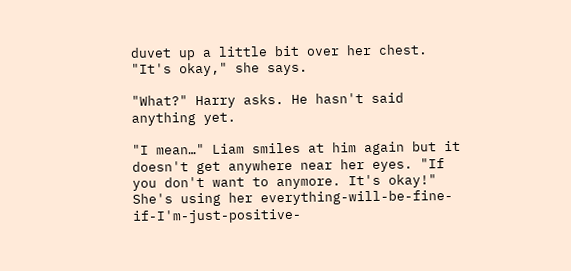duvet up a little bit over her chest. "It's okay," she says.

"What?" Harry asks. He hasn't said anything yet.

"I mean…" Liam smiles at him again but it doesn't get anywhere near her eyes. "If you don't want to anymore. It's okay!" She's using her everything-will-be-fine-if-I'm-just-positive-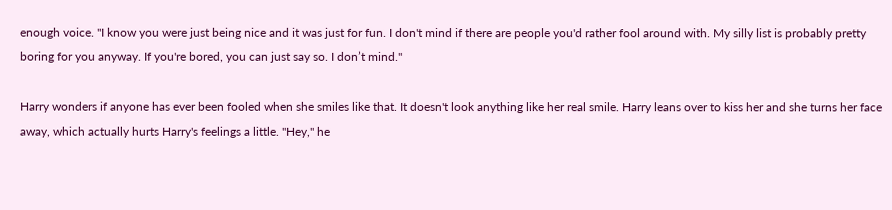enough voice. "I know you were just being nice and it was just for fun. I don't mind if there are people you'd rather fool around with. My silly list is probably pretty boring for you anyway. If you're bored, you can just say so. I don’t mind."

Harry wonders if anyone has ever been fooled when she smiles like that. It doesn't look anything like her real smile. Harry leans over to kiss her and she turns her face away, which actually hurts Harry's feelings a little. "Hey," he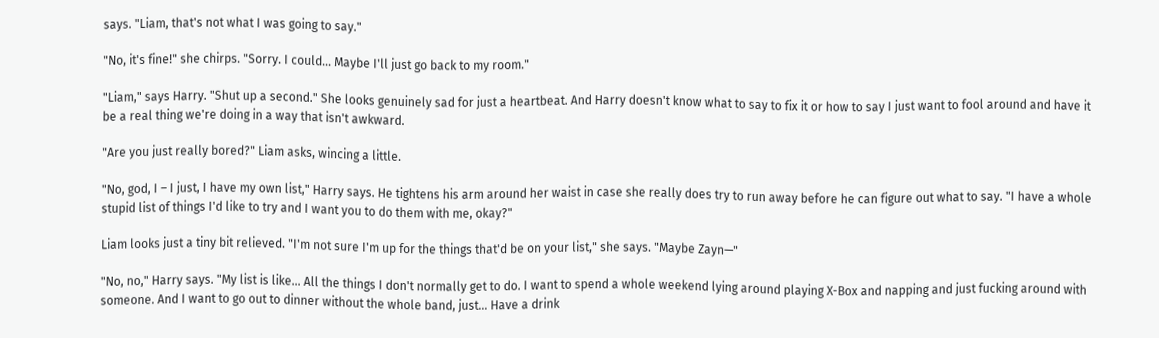says. "Liam, that's not what I was going to say."

"No, it's fine!" she chirps. "Sorry. I could… Maybe I'll just go back to my room."

"Liam," says Harry. "Shut up a second." She looks genuinely sad for just a heartbeat. And Harry doesn't know what to say to fix it or how to say I just want to fool around and have it be a real thing we're doing in a way that isn't awkward.

"Are you just really bored?" Liam asks, wincing a little.

"No, god, I – I just, I have my own list," Harry says. He tightens his arm around her waist in case she really does try to run away before he can figure out what to say. "I have a whole stupid list of things I'd like to try and I want you to do them with me, okay?"

Liam looks just a tiny bit relieved. "I'm not sure I'm up for the things that'd be on your list," she says. "Maybe Zayn—"

"No, no," Harry says. "My list is like… All the things I don't normally get to do. I want to spend a whole weekend lying around playing X-Box and napping and just fucking around with someone. And I want to go out to dinner without the whole band, just… Have a drink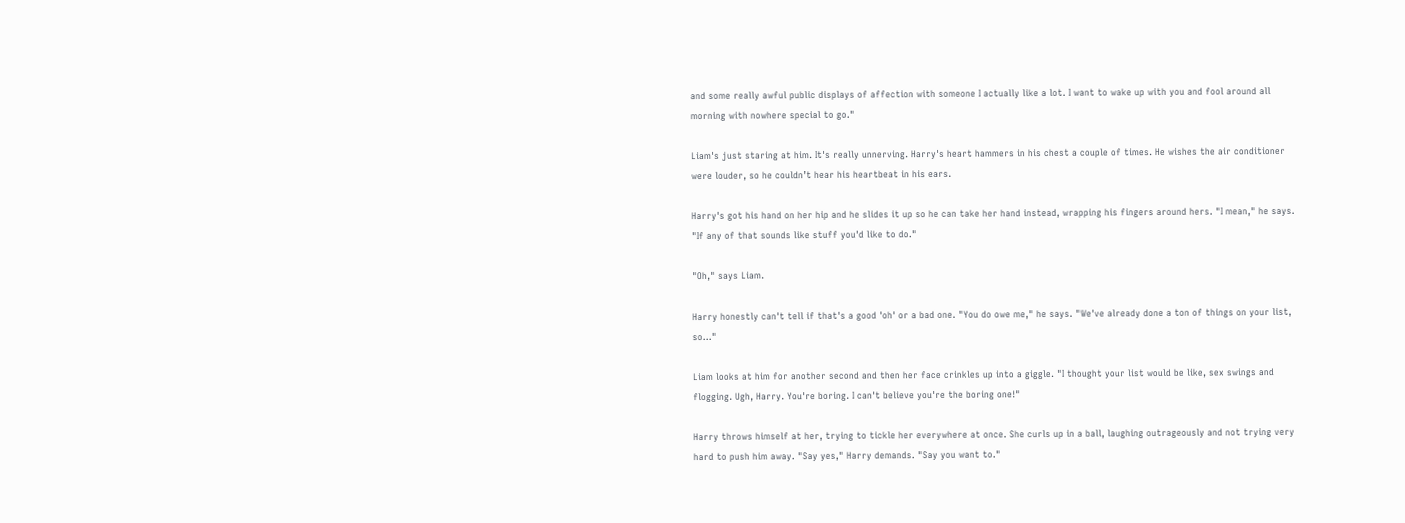and some really awful public displays of affection with someone I actually like a lot. I want to wake up with you and fool around all morning with nowhere special to go."

Liam's just staring at him. It's really unnerving. Harry's heart hammers in his chest a couple of times. He wishes the air conditioner were louder, so he couldn’t hear his heartbeat in his ears.

Harry's got his hand on her hip and he slides it up so he can take her hand instead, wrapping his fingers around hers. "I mean," he says. "If any of that sounds like stuff you'd like to do."

"Oh," says Liam.

Harry honestly can't tell if that's a good 'oh' or a bad one. "You do owe me," he says. "We've already done a ton of things on your list, so…"

Liam looks at him for another second and then her face crinkles up into a giggle. "I thought your list would be like, sex swings and flogging. Ugh, Harry. You're boring. I can't believe you're the boring one!"

Harry throws himself at her, trying to tickle her everywhere at once. She curls up in a ball, laughing outrageously and not trying very hard to push him away. "Say yes," Harry demands. "Say you want to."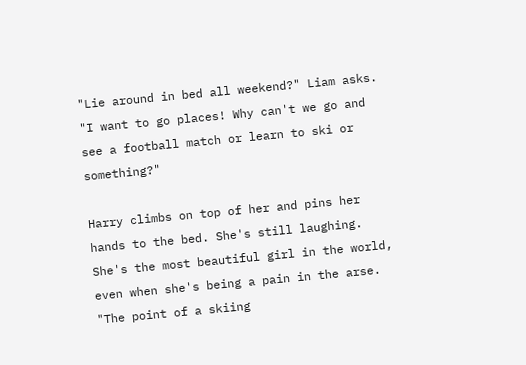"Lie around in bed all weekend?" Liam asks. "I want to go places! Why can't we go and see a football match or learn to ski or something?"

Harry climbs on top of her and pins her hands to the bed. She's still laughing. She's the most beautiful girl in the world, even when she's being a pain in the arse. "The point of a skiing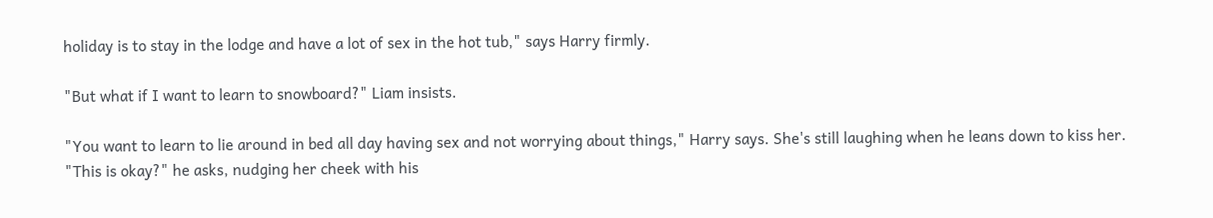holiday is to stay in the lodge and have a lot of sex in the hot tub," says Harry firmly.

"But what if I want to learn to snowboard?" Liam insists.

"You want to learn to lie around in bed all day having sex and not worrying about things," Harry says. She's still laughing when he leans down to kiss her. "This is okay?" he asks, nudging her cheek with his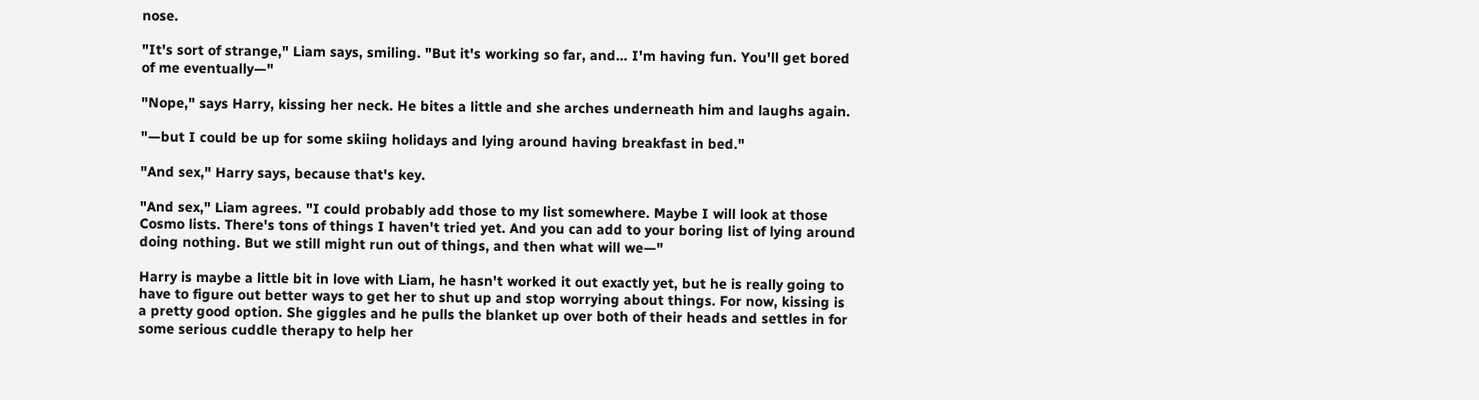nose.

"It's sort of strange," Liam says, smiling. "But it's working so far, and… I'm having fun. You'll get bored of me eventually—"

"Nope," says Harry, kissing her neck. He bites a little and she arches underneath him and laughs again.

"—but I could be up for some skiing holidays and lying around having breakfast in bed."

"And sex," Harry says, because that's key.

"And sex," Liam agrees. "I could probably add those to my list somewhere. Maybe I will look at those Cosmo lists. There's tons of things I haven't tried yet. And you can add to your boring list of lying around doing nothing. But we still might run out of things, and then what will we—"

Harry is maybe a little bit in love with Liam, he hasn't worked it out exactly yet, but he is really going to have to figure out better ways to get her to shut up and stop worrying about things. For now, kissing is a pretty good option. She giggles and he pulls the blanket up over both of their heads and settles in for some serious cuddle therapy to help her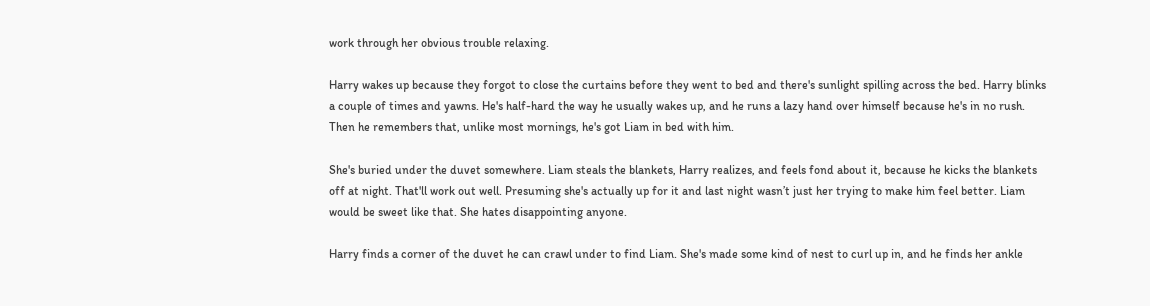work through her obvious trouble relaxing.

Harry wakes up because they forgot to close the curtains before they went to bed and there's sunlight spilling across the bed. Harry blinks a couple of times and yawns. He's half-hard the way he usually wakes up, and he runs a lazy hand over himself because he's in no rush. Then he remembers that, unlike most mornings, he's got Liam in bed with him.

She's buried under the duvet somewhere. Liam steals the blankets, Harry realizes, and feels fond about it, because he kicks the blankets off at night. That'll work out well. Presuming she's actually up for it and last night wasn’t just her trying to make him feel better. Liam would be sweet like that. She hates disappointing anyone.

Harry finds a corner of the duvet he can crawl under to find Liam. She's made some kind of nest to curl up in, and he finds her ankle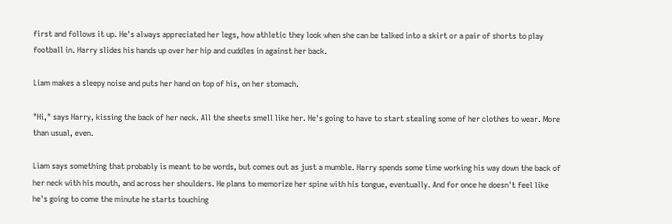first and follows it up. He's always appreciated her legs, how athletic they look when she can be talked into a skirt or a pair of shorts to play football in. Harry slides his hands up over her hip and cuddles in against her back.

Liam makes a sleepy noise and puts her hand on top of his, on her stomach.

"Hi," says Harry, kissing the back of her neck. All the sheets smell like her. He's going to have to start stealing some of her clothes to wear. More than usual, even.

Liam says something that probably is meant to be words, but comes out as just a mumble. Harry spends some time working his way down the back of her neck with his mouth, and across her shoulders. He plans to memorize her spine with his tongue, eventually. And for once he doesn't feel like he's going to come the minute he starts touching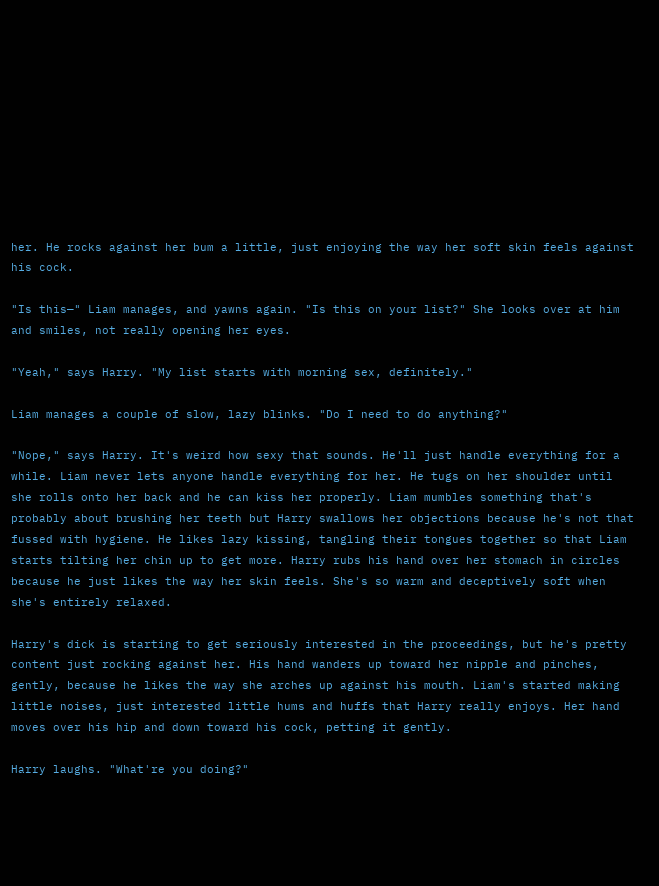her. He rocks against her bum a little, just enjoying the way her soft skin feels against his cock.

"Is this—" Liam manages, and yawns again. "Is this on your list?" She looks over at him and smiles, not really opening her eyes.

"Yeah," says Harry. "My list starts with morning sex, definitely."

Liam manages a couple of slow, lazy blinks. "Do I need to do anything?"

"Nope," says Harry. It's weird how sexy that sounds. He'll just handle everything for a while. Liam never lets anyone handle everything for her. He tugs on her shoulder until she rolls onto her back and he can kiss her properly. Liam mumbles something that's probably about brushing her teeth but Harry swallows her objections because he's not that fussed with hygiene. He likes lazy kissing, tangling their tongues together so that Liam starts tilting her chin up to get more. Harry rubs his hand over her stomach in circles because he just likes the way her skin feels. She's so warm and deceptively soft when she's entirely relaxed.

Harry's dick is starting to get seriously interested in the proceedings, but he's pretty content just rocking against her. His hand wanders up toward her nipple and pinches, gently, because he likes the way she arches up against his mouth. Liam's started making little noises, just interested little hums and huffs that Harry really enjoys. Her hand moves over his hip and down toward his cock, petting it gently.

Harry laughs. "What're you doing?"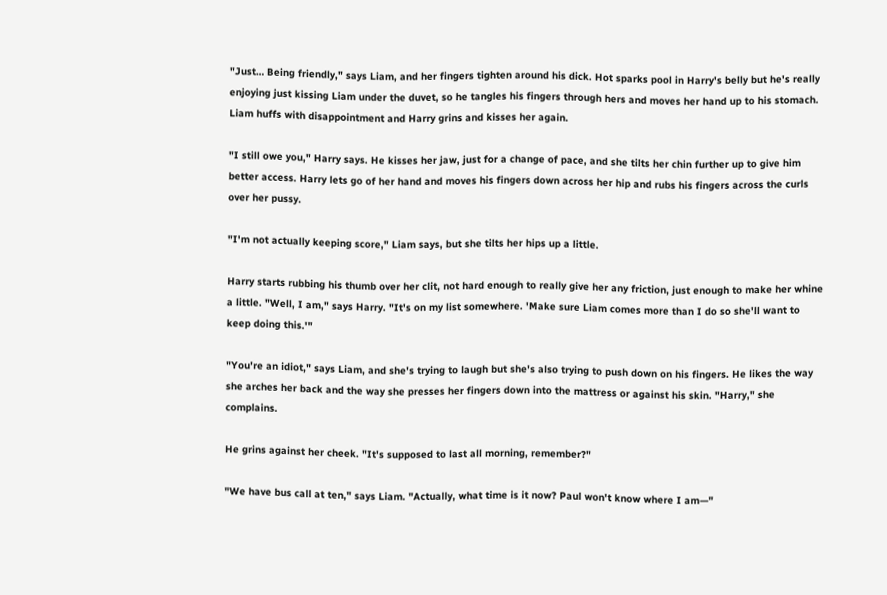"Just… Being friendly," says Liam, and her fingers tighten around his dick. Hot sparks pool in Harry's belly but he's really enjoying just kissing Liam under the duvet, so he tangles his fingers through hers and moves her hand up to his stomach. Liam huffs with disappointment and Harry grins and kisses her again.

"I still owe you," Harry says. He kisses her jaw, just for a change of pace, and she tilts her chin further up to give him better access. Harry lets go of her hand and moves his fingers down across her hip and rubs his fingers across the curls over her pussy.

"I'm not actually keeping score," Liam says, but she tilts her hips up a little.

Harry starts rubbing his thumb over her clit, not hard enough to really give her any friction, just enough to make her whine a little. "Well, I am," says Harry. "It's on my list somewhere. 'Make sure Liam comes more than I do so she'll want to keep doing this.'"

"You're an idiot," says Liam, and she's trying to laugh but she's also trying to push down on his fingers. He likes the way she arches her back and the way she presses her fingers down into the mattress or against his skin. "Harry," she complains.

He grins against her cheek. "It's supposed to last all morning, remember?"

"We have bus call at ten," says Liam. "Actually, what time is it now? Paul won't know where I am—"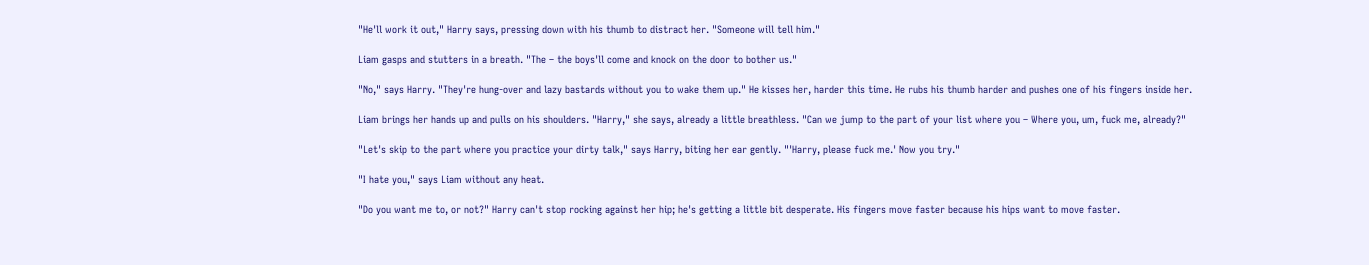"He'll work it out," Harry says, pressing down with his thumb to distract her. "Someone will tell him."

Liam gasps and stutters in a breath. "The – the boys'll come and knock on the door to bother us."

"No," says Harry. "They're hung-over and lazy bastards without you to wake them up." He kisses her, harder this time. He rubs his thumb harder and pushes one of his fingers inside her.

Liam brings her hands up and pulls on his shoulders. "Harry," she says, already a little breathless. "Can we jump to the part of your list where you – Where you, um, fuck me, already?"

"Let's skip to the part where you practice your dirty talk," says Harry, biting her ear gently. "'Harry, please fuck me.' Now you try."

"I hate you," says Liam without any heat.

"Do you want me to, or not?" Harry can't stop rocking against her hip; he's getting a little bit desperate. His fingers move faster because his hips want to move faster.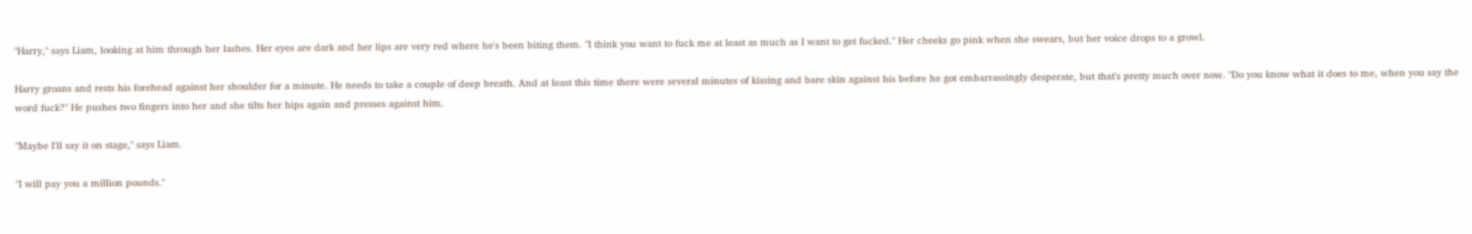"Harry," says Liam, looking at him through her lashes. Her eyes are dark and her lips are very red where he's been biting them. "I think you want to fuck me at least as much as I want to get fucked." Her cheeks go pink when she swears, but her voice drops to a growl.

Harry groans and rests his forehead against her shoulder for a minute. He needs to take a couple of deep breath. And at least this time there were several minutes of kissing and bare skin against his before he got embarrassingly desperate, but that's pretty much over now. "Do you know what it does to me, when you say the word fuck?" He pushes two fingers into her and she tilts her hips again and presses against him.

"Maybe I'll say it on stage," says Liam.

"I will pay you a million pounds."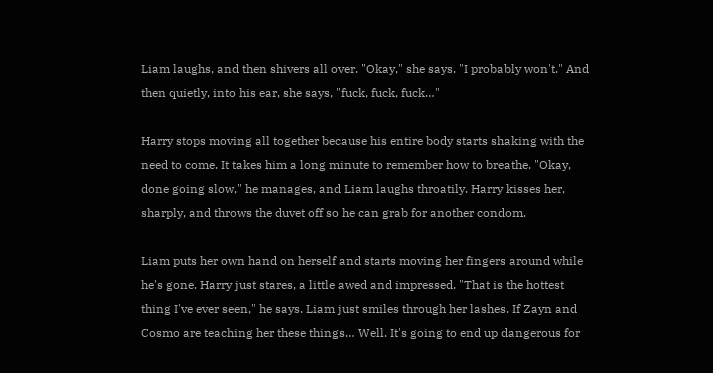Liam laughs, and then shivers all over. "Okay," she says. "I probably won't." And then quietly, into his ear, she says, "fuck, fuck, fuck…"

Harry stops moving all together because his entire body starts shaking with the need to come. It takes him a long minute to remember how to breathe. "Okay, done going slow," he manages, and Liam laughs throatily. Harry kisses her, sharply, and throws the duvet off so he can grab for another condom.

Liam puts her own hand on herself and starts moving her fingers around while he's gone. Harry just stares, a little awed and impressed. "That is the hottest thing I've ever seen," he says. Liam just smiles through her lashes. If Zayn and Cosmo are teaching her these things… Well. It's going to end up dangerous for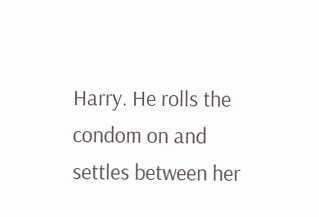Harry. He rolls the condom on and settles between her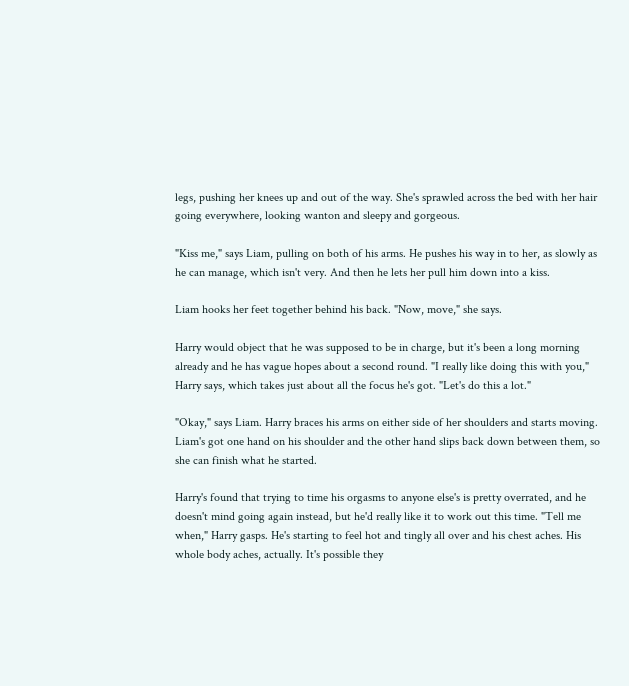legs, pushing her knees up and out of the way. She's sprawled across the bed with her hair going everywhere, looking wanton and sleepy and gorgeous.

"Kiss me," says Liam, pulling on both of his arms. He pushes his way in to her, as slowly as he can manage, which isn't very. And then he lets her pull him down into a kiss.

Liam hooks her feet together behind his back. "Now, move," she says.

Harry would object that he was supposed to be in charge, but it's been a long morning already and he has vague hopes about a second round. "I really like doing this with you," Harry says, which takes just about all the focus he's got. "Let's do this a lot."

"Okay," says Liam. Harry braces his arms on either side of her shoulders and starts moving. Liam's got one hand on his shoulder and the other hand slips back down between them, so she can finish what he started.

Harry's found that trying to time his orgasms to anyone else's is pretty overrated, and he doesn't mind going again instead, but he'd really like it to work out this time. "Tell me when," Harry gasps. He's starting to feel hot and tingly all over and his chest aches. His whole body aches, actually. It's possible they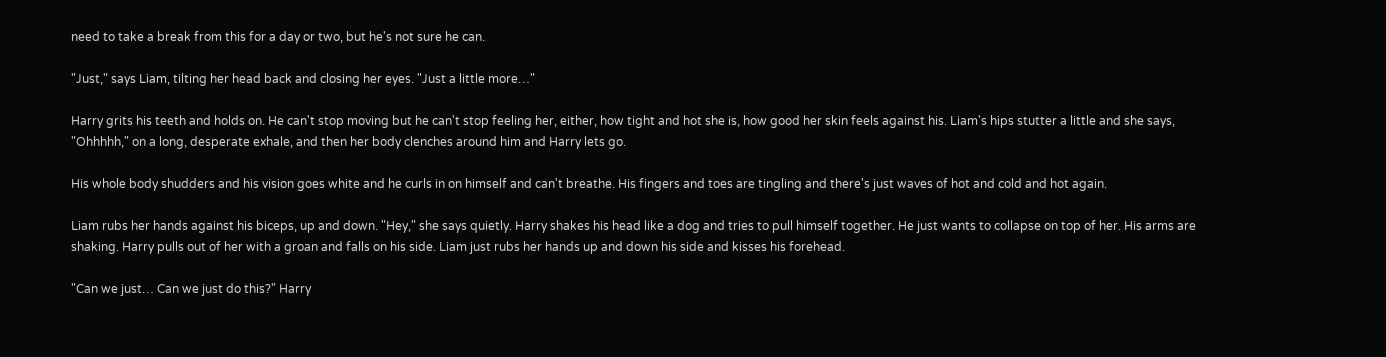need to take a break from this for a day or two, but he's not sure he can.

"Just," says Liam, tilting her head back and closing her eyes. "Just a little more…"

Harry grits his teeth and holds on. He can't stop moving but he can't stop feeling her, either, how tight and hot she is, how good her skin feels against his. Liam's hips stutter a little and she says, "Ohhhhh," on a long, desperate exhale, and then her body clenches around him and Harry lets go.

His whole body shudders and his vision goes white and he curls in on himself and can't breathe. His fingers and toes are tingling and there's just waves of hot and cold and hot again.

Liam rubs her hands against his biceps, up and down. "Hey," she says quietly. Harry shakes his head like a dog and tries to pull himself together. He just wants to collapse on top of her. His arms are shaking. Harry pulls out of her with a groan and falls on his side. Liam just rubs her hands up and down his side and kisses his forehead.

"Can we just… Can we just do this?" Harry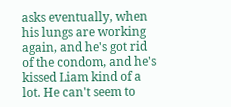asks eventually, when his lungs are working again, and he's got rid of the condom, and he's kissed Liam kind of a lot. He can't seem to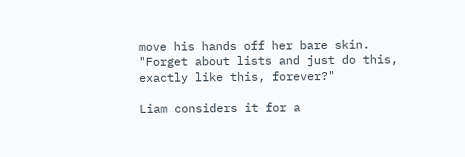move his hands off her bare skin. "Forget about lists and just do this, exactly like this, forever?"

Liam considers it for a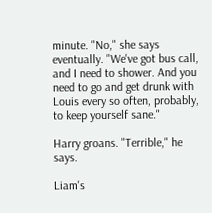minute. "No," she says eventually. "We've got bus call, and I need to shower. And you need to go and get drunk with Louis every so often, probably, to keep yourself sane."

Harry groans. "Terrible," he says.

Liam's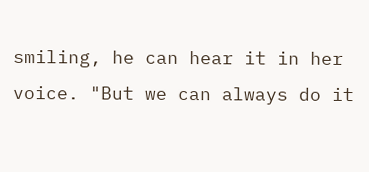smiling, he can hear it in her voice. "But we can always do it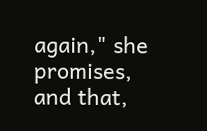again," she promises, and that,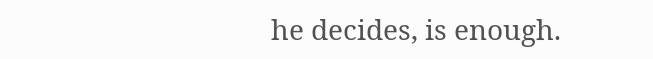he decides, is enough.